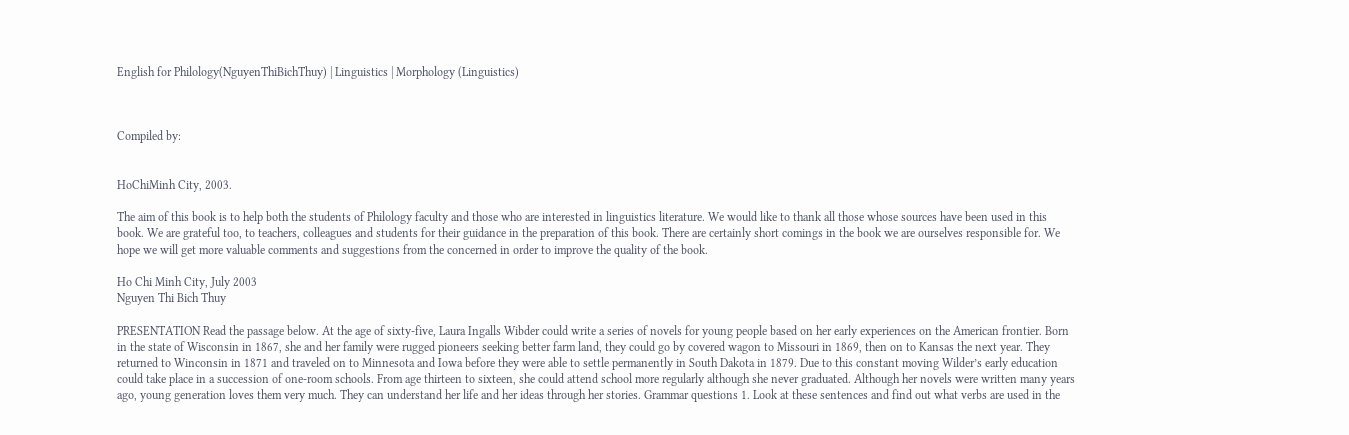English for Philology(NguyenThiBichThuy) | Linguistics | Morphology (Linguistics)



Compiled by:


HoChiMinh City, 2003.

The aim of this book is to help both the students of Philology faculty and those who are interested in linguistics literature. We would like to thank all those whose sources have been used in this book. We are grateful too, to teachers, colleagues and students for their guidance in the preparation of this book. There are certainly short comings in the book we are ourselves responsible for. We hope we will get more valuable comments and suggestions from the concerned in order to improve the quality of the book.

Ho Chi Minh City, July 2003
Nguyen Thi Bich Thuy

PRESENTATION Read the passage below. At the age of sixty-five, Laura Ingalls Wibder could write a series of novels for young people based on her early experiences on the American frontier. Born in the state of Wisconsin in 1867, she and her family were rugged pioneers seeking better farm land, they could go by covered wagon to Missouri in 1869, then on to Kansas the next year. They returned to Winconsin in 1871 and traveled on to Minnesota and Iowa before they were able to settle permanently in South Dakota in 1879. Due to this constant moving Wilder’s early education could take place in a succession of one-room schools. From age thirteen to sixteen, she could attend school more regularly although she never graduated. Although her novels were written many years ago, young generation loves them very much. They can understand her life and her ideas through her stories. Grammar questions 1. Look at these sentences and find out what verbs are used in the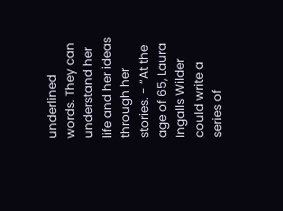underlined words. They can understand her life and her ideas through her stories. - “At the age of 65, Laura Ingalls Wilder could write a series of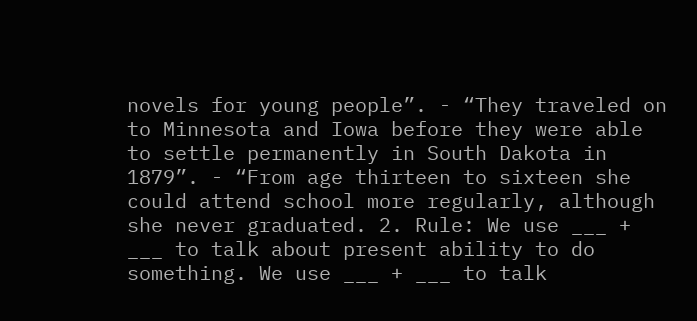novels for young people”. - “They traveled on to Minnesota and Iowa before they were able to settle permanently in South Dakota in 1879”. - “From age thirteen to sixteen she could attend school more regularly, although she never graduated. 2. Rule: We use ___ + ___ to talk about present ability to do something. We use ___ + ___ to talk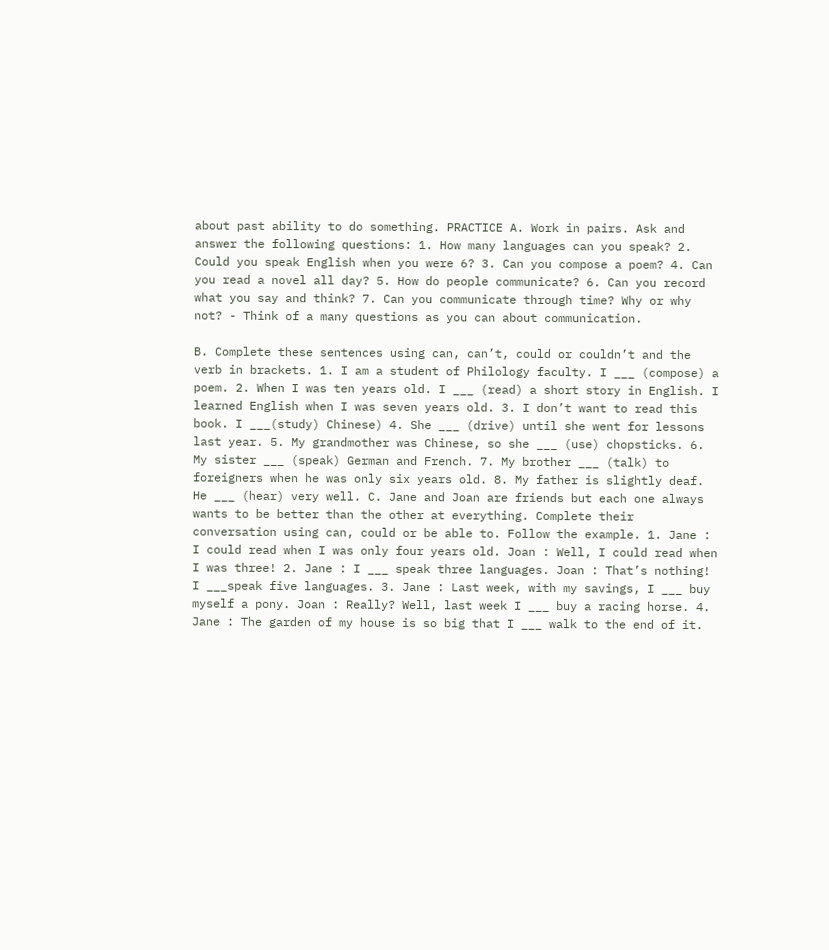about past ability to do something. PRACTICE A. Work in pairs. Ask and answer the following questions: 1. How many languages can you speak? 2. Could you speak English when you were 6? 3. Can you compose a poem? 4. Can you read a novel all day? 5. How do people communicate? 6. Can you record what you say and think? 7. Can you communicate through time? Why or why not? - Think of a many questions as you can about communication.

B. Complete these sentences using can, can’t, could or couldn’t and the verb in brackets. 1. I am a student of Philology faculty. I ___ (compose) a poem. 2. When I was ten years old. I ___ (read) a short story in English. I learned English when I was seven years old. 3. I don’t want to read this book. I ___(study) Chinese) 4. She ___ (drive) until she went for lessons last year. 5. My grandmother was Chinese, so she ___ (use) chopsticks. 6. My sister ___ (speak) German and French. 7. My brother ___ (talk) to foreigners when he was only six years old. 8. My father is slightly deaf. He ___ (hear) very well. C. Jane and Joan are friends but each one always wants to be better than the other at everything. Complete their conversation using can, could or be able to. Follow the example. 1. Jane : I could read when I was only four years old. Joan : Well, I could read when I was three! 2. Jane : I ___ speak three languages. Joan : That’s nothing! I ___speak five languages. 3. Jane : Last week, with my savings, I ___ buy myself a pony. Joan : Really? Well, last week I ___ buy a racing horse. 4. Jane : The garden of my house is so big that I ___ walk to the end of it.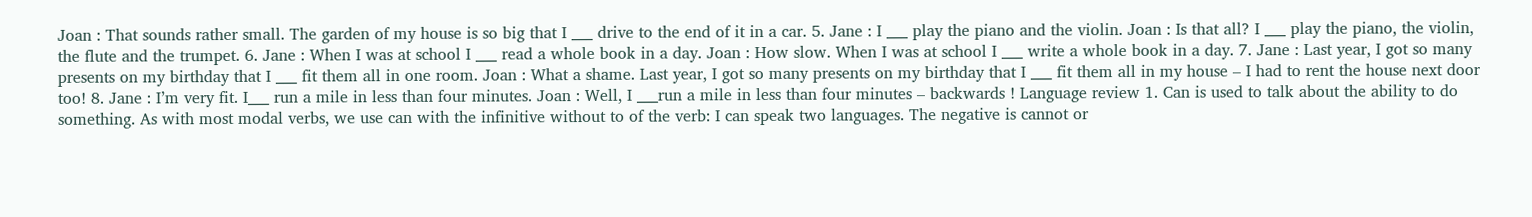Joan : That sounds rather small. The garden of my house is so big that I ___ drive to the end of it in a car. 5. Jane : I ___ play the piano and the violin. Joan : Is that all? I ___ play the piano, the violin, the flute and the trumpet. 6. Jane : When I was at school I ___ read a whole book in a day. Joan : How slow. When I was at school I ___ write a whole book in a day. 7. Jane : Last year, I got so many presents on my birthday that I ___ fit them all in one room. Joan : What a shame. Last year, I got so many presents on my birthday that I ___ fit them all in my house – I had to rent the house next door too! 8. Jane : I’m very fit. I___ run a mile in less than four minutes. Joan : Well, I ___run a mile in less than four minutes – backwards ! Language review 1. Can is used to talk about the ability to do something. As with most modal verbs, we use can with the infinitive without to of the verb: I can speak two languages. The negative is cannot or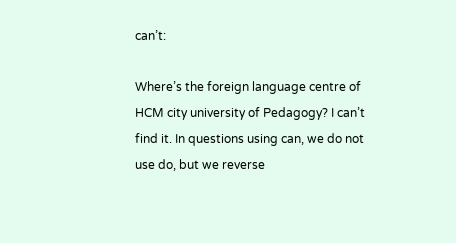can’t:

Where’s the foreign language centre of HCM city university of Pedagogy? I can’t find it. In questions using can, we do not use do, but we reverse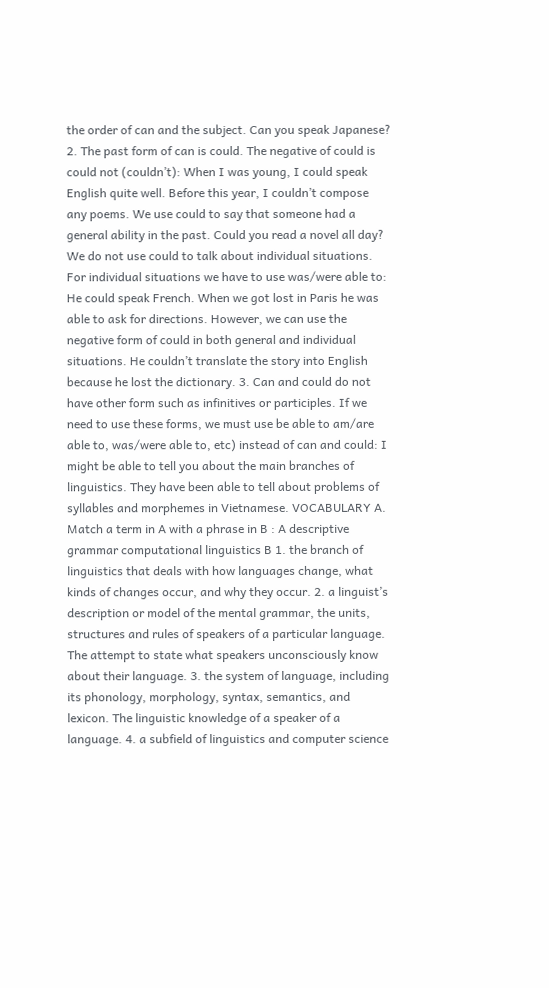the order of can and the subject. Can you speak Japanese? 2. The past form of can is could. The negative of could is could not (couldn’t): When I was young, I could speak English quite well. Before this year, I couldn’t compose any poems. We use could to say that someone had a general ability in the past. Could you read a novel all day? We do not use could to talk about individual situations. For individual situations we have to use was/were able to: He could speak French. When we got lost in Paris he was able to ask for directions. However, we can use the negative form of could in both general and individual situations. He couldn’t translate the story into English because he lost the dictionary. 3. Can and could do not have other form such as infinitives or participles. If we need to use these forms, we must use be able to am/are able to, was/were able to, etc) instead of can and could: I might be able to tell you about the main branches of linguistics. They have been able to tell about problems of syllables and morphemes in Vietnamese. VOCABULARY A. Match a term in A with a phrase in B : A descriptive grammar computational linguistics B 1. the branch of linguistics that deals with how languages change, what kinds of changes occur, and why they occur. 2. a linguist’s description or model of the mental grammar, the units, structures and rules of speakers of a particular language. The attempt to state what speakers unconsciously know about their language. 3. the system of language, including its phonology, morphology, syntax, semantics, and lexicon. The linguistic knowledge of a speaker of a language. 4. a subfield of linguistics and computer science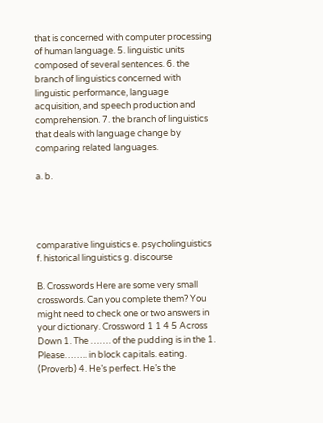that is concerned with computer processing of human language. 5. linguistic units composed of several sentences. 6. the branch of linguistics concerned with linguistic performance, language acquisition, and speech production and comprehension. 7. the branch of linguistics that deals with language change by comparing related languages.

a. b.




comparative linguistics e. psycholinguistics f. historical linguistics g. discourse

B. Crosswords Here are some very small crosswords. Can you complete them? You might need to check one or two answers in your dictionary. Crossword 1 1 4 5 Across Down 1. The ……. of the pudding is in the 1. Please…….. in block capitals. eating. (Proverb) 4. He’s perfect. He’s the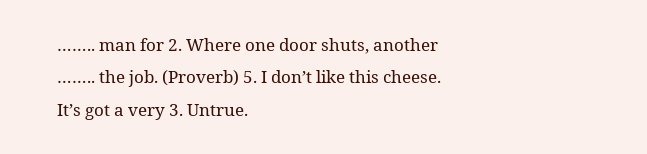…….. man for 2. Where one door shuts, another …….. the job. (Proverb) 5. I don’t like this cheese. It’s got a very 3. Untrue.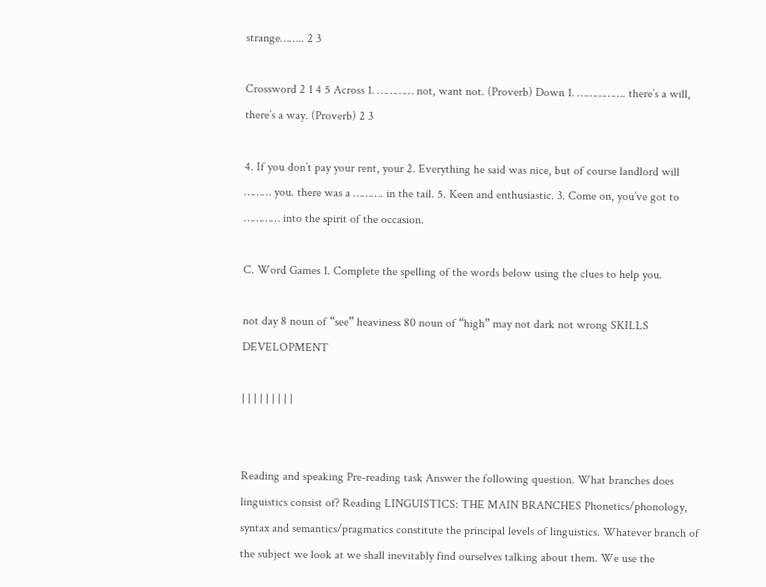strange…….. 2 3

Crossword 2 1 4 5 Across 1. ………… not, want not. (Proverb) Down 1. ……………. there’s a will, there’s a way. (Proverb) 2 3

4. If you don’t pay your rent, your 2. Everything he said was nice, but of course landlord will ……… you. there was a ………. in the tail. 5. Keen and enthusiastic. 3. Come on, you’ve got to ………… into the spirit of the occasion.

C. Word Games 1. Complete the spelling of the words below using the clues to help you.

not day 8 noun of “see” heaviness 80 noun of “high” may not dark not wrong SKILLS DEVELOPMENT

| | | | | | | | |


Reading and speaking Pre-reading task Answer the following question. What branches does linguistics consist of? Reading LINGUISTICS: THE MAIN BRANCHES Phonetics/phonology, syntax and semantics/pragmatics constitute the principal levels of linguistics. Whatever branch of the subject we look at we shall inevitably find ourselves talking about them. We use the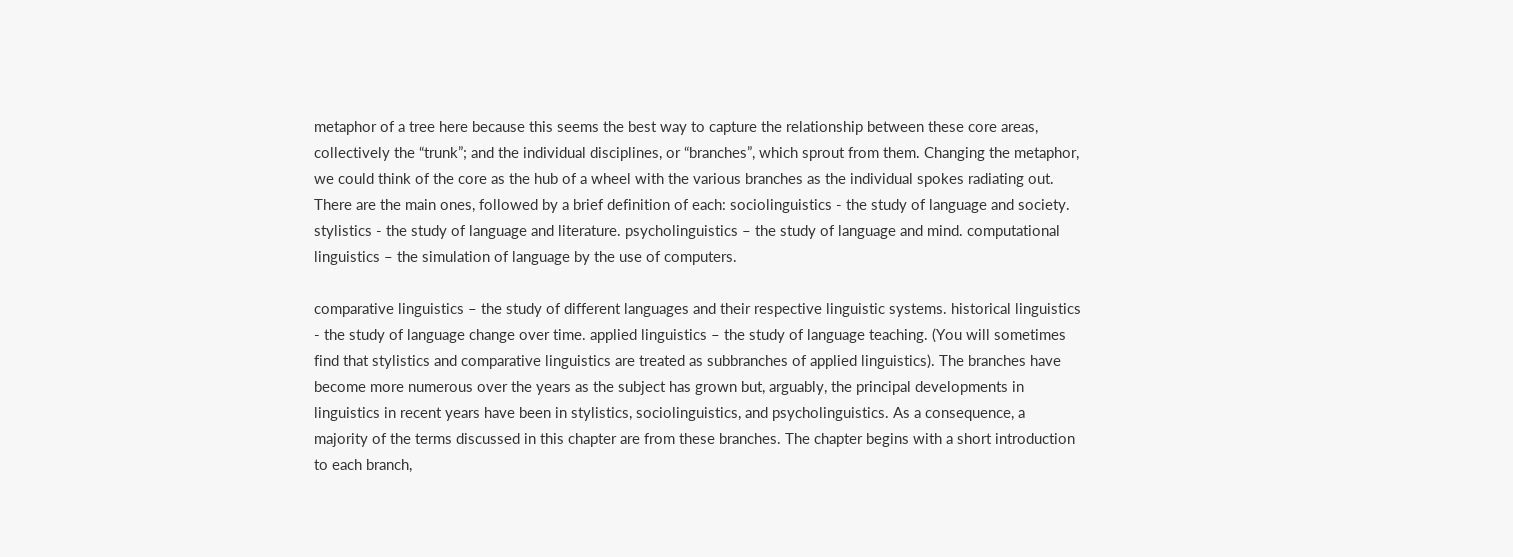metaphor of a tree here because this seems the best way to capture the relationship between these core areas, collectively the “trunk”; and the individual disciplines, or “branches”, which sprout from them. Changing the metaphor, we could think of the core as the hub of a wheel with the various branches as the individual spokes radiating out. There are the main ones, followed by a brief definition of each: sociolinguistics - the study of language and society. stylistics - the study of language and literature. psycholinguistics – the study of language and mind. computational linguistics – the simulation of language by the use of computers.

comparative linguistics – the study of different languages and their respective linguistic systems. historical linguistics - the study of language change over time. applied linguistics – the study of language teaching. (You will sometimes find that stylistics and comparative linguistics are treated as subbranches of applied linguistics). The branches have become more numerous over the years as the subject has grown but, arguably, the principal developments in linguistics in recent years have been in stylistics, sociolinguistics, and psycholinguistics. As a consequence, a majority of the terms discussed in this chapter are from these branches. The chapter begins with a short introduction to each branch,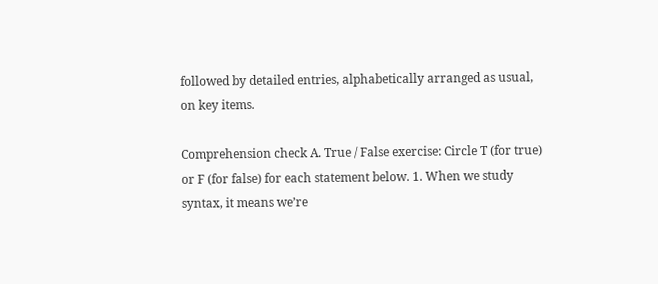followed by detailed entries, alphabetically arranged as usual, on key items.

Comprehension check A. True / False exercise: Circle T (for true) or F (for false) for each statement below. 1. When we study syntax, it means we’re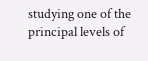studying one of the principal levels of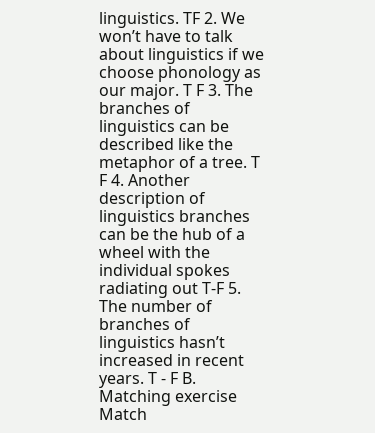linguistics. TF 2. We won’t have to talk about linguistics if we choose phonology as our major. T F 3. The branches of linguistics can be described like the metaphor of a tree. T F 4. Another description of linguistics branches can be the hub of a wheel with the individual spokes radiating out T-F 5. The number of branches of linguistics hasn’t increased in recent years. T - F B. Matching exercise Match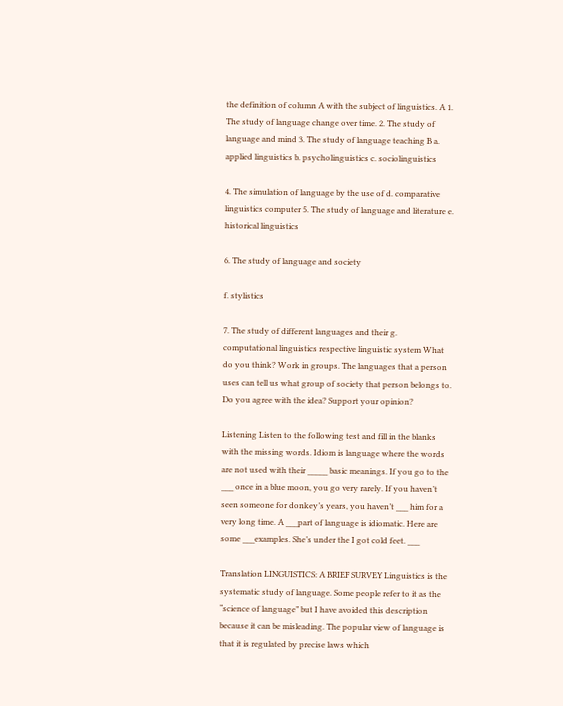the definition of column A with the subject of linguistics. A 1. The study of language change over time. 2. The study of language and mind 3. The study of language teaching B a. applied linguistics b. psycholinguistics c. sociolinguistics

4. The simulation of language by the use of d. comparative linguistics computer 5. The study of language and literature e. historical linguistics

6. The study of language and society

f. stylistics

7. The study of different languages and their g. computational linguistics respective linguistic system What do you think? Work in groups. The languages that a person uses can tell us what group of society that person belongs to. Do you agree with the idea? Support your opinion?

Listening Listen to the following test and fill in the blanks with the missing words. Idiom is language where the words are not used with their _____ basic meanings. If you go to the ___ once in a blue moon, you go very rarely. If you haven’t seen someone for donkey’s years, you haven’t ___ him for a very long time. A ___part of language is idiomatic. Here are some ___examples. She’s under the I got cold feet. ___

Translation LINGUISTICS: A BRIEF SURVEY Linguistics is the systematic study of language. Some people refer to it as the “science of language” but I have avoided this description because it can be misleading. The popular view of language is that it is regulated by precise laws which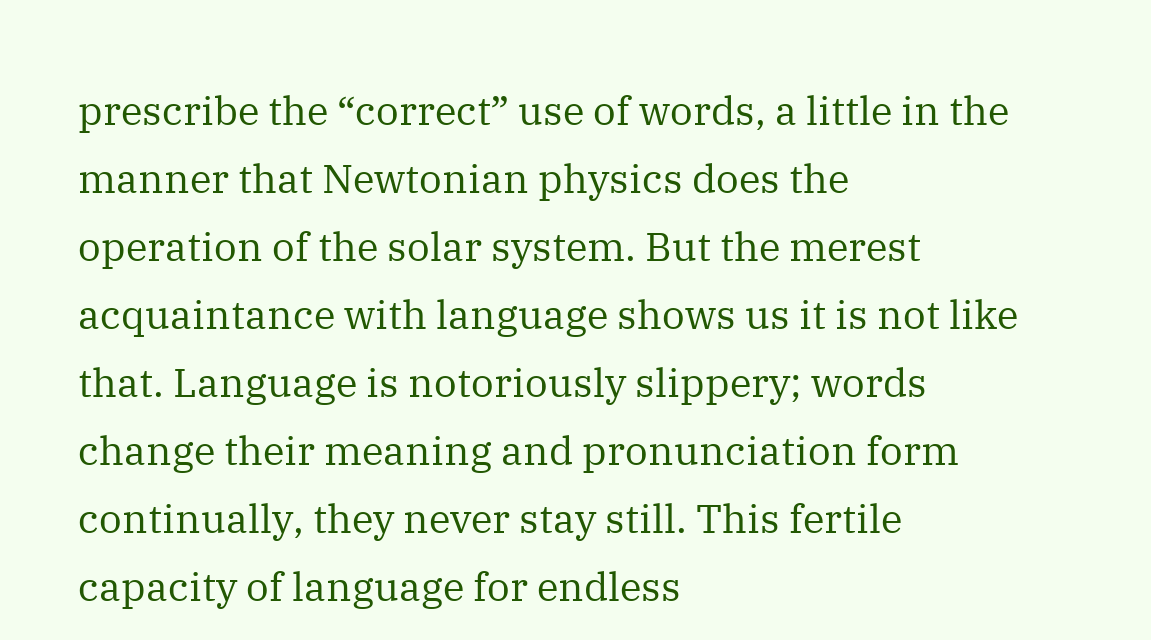prescribe the “correct” use of words, a little in the manner that Newtonian physics does the operation of the solar system. But the merest acquaintance with language shows us it is not like that. Language is notoriously slippery; words change their meaning and pronunciation form continually, they never stay still. This fertile capacity of language for endless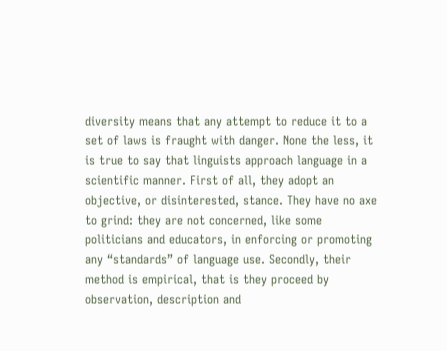diversity means that any attempt to reduce it to a set of laws is fraught with danger. None the less, it is true to say that linguists approach language in a scientific manner. First of all, they adopt an objective, or disinterested, stance. They have no axe to grind: they are not concerned, like some politicians and educators, in enforcing or promoting any “standards” of language use. Secondly, their method is empirical, that is they proceed by observation, description and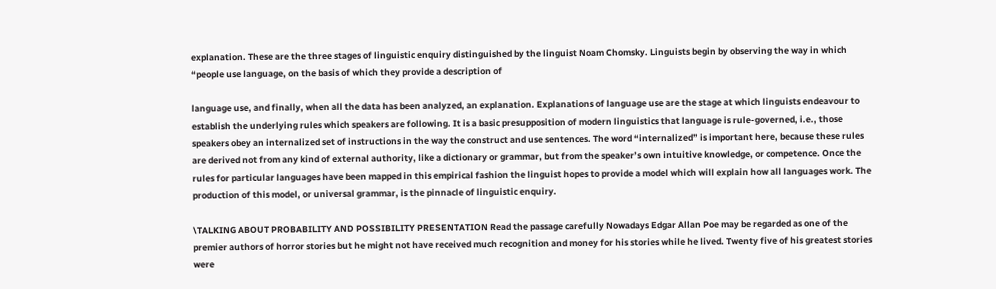explanation. These are the three stages of linguistic enquiry distinguished by the linguist Noam Chomsky. Linguists begin by observing the way in which “people use language, on the basis of which they provide a description of

language use, and finally, when all the data has been analyzed, an explanation. Explanations of language use are the stage at which linguists endeavour to establish the underlying rules which speakers are following. It is a basic presupposition of modern linguistics that language is rule-governed, i.e., those speakers obey an internalized set of instructions in the way the construct and use sentences. The word “internalized” is important here, because these rules are derived not from any kind of external authority, like a dictionary or grammar, but from the speaker’s own intuitive knowledge, or competence. Once the rules for particular languages have been mapped in this empirical fashion the linguist hopes to provide a model which will explain how all languages work. The production of this model, or universal grammar, is the pinnacle of linguistic enquiry.

\TALKING ABOUT PROBABILITY AND POSSIBILITY PRESENTATION Read the passage carefully Nowadays Edgar Allan Poe may be regarded as one of the premier authors of horror stories but he might not have received much recognition and money for his stories while he lived. Twenty five of his greatest stories were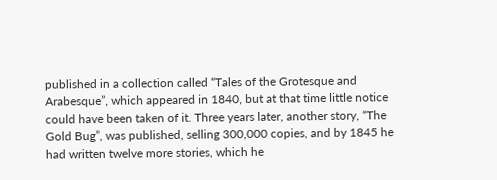published in a collection called “Tales of the Grotesque and Arabesque”, which appeared in 1840, but at that time little notice could have been taken of it. Three years later, another story, “The Gold Bug”, was published, selling 300,000 copies, and by 1845 he had written twelve more stories, which he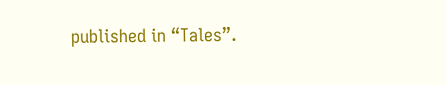published in “Tales”.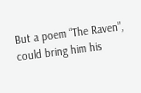But a poem “The Raven”, could bring him his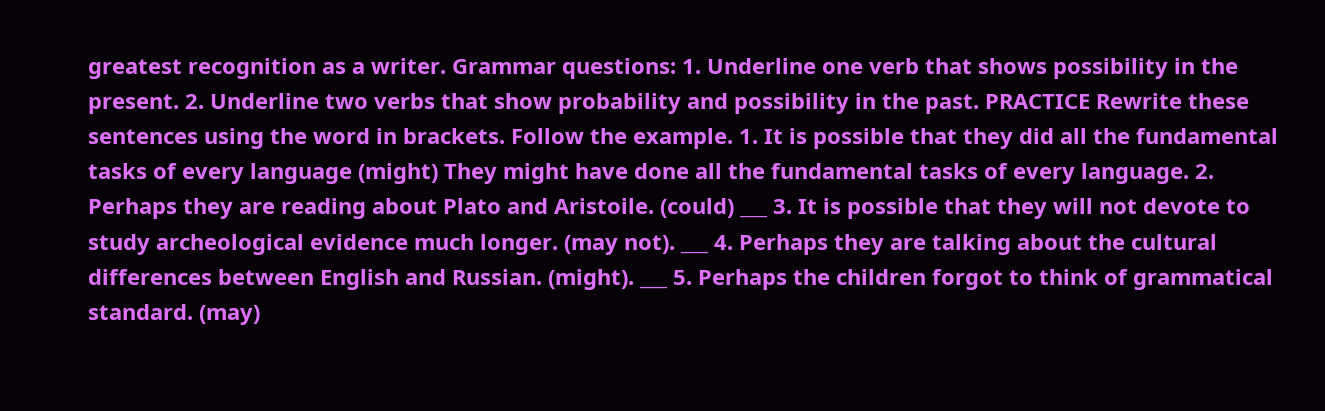greatest recognition as a writer. Grammar questions: 1. Underline one verb that shows possibility in the present. 2. Underline two verbs that show probability and possibility in the past. PRACTICE Rewrite these sentences using the word in brackets. Follow the example. 1. It is possible that they did all the fundamental tasks of every language (might) They might have done all the fundamental tasks of every language. 2. Perhaps they are reading about Plato and Aristoile. (could) ___ 3. It is possible that they will not devote to study archeological evidence much longer. (may not). ___ 4. Perhaps they are talking about the cultural differences between English and Russian. (might). ___ 5. Perhaps the children forgot to think of grammatical standard. (may)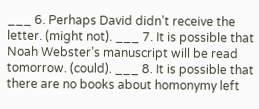___ 6. Perhaps David didn’t receive the letter. (might not). ___ 7. It is possible that Noah Webster’s manuscript will be read tomorrow. (could). ___ 8. It is possible that there are no books about homonymy left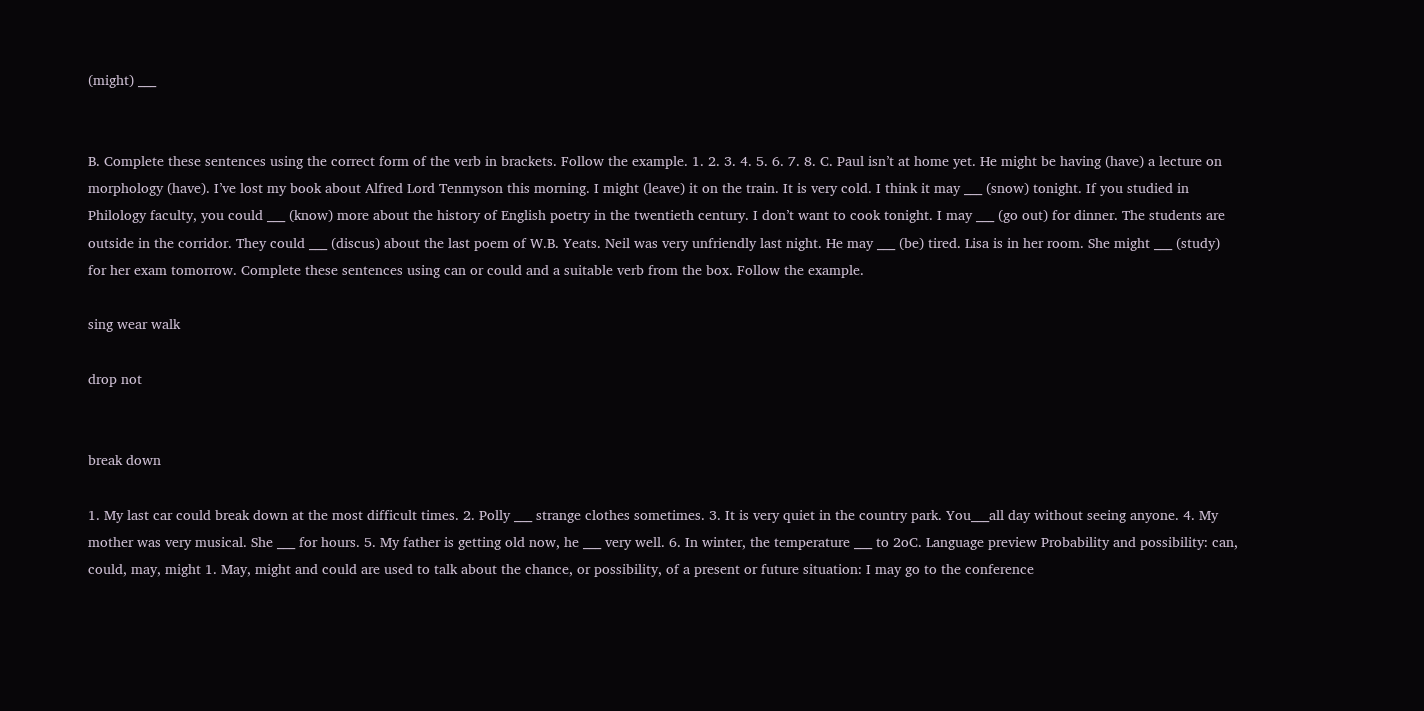(might) ___


B. Complete these sentences using the correct form of the verb in brackets. Follow the example. 1. 2. 3. 4. 5. 6. 7. 8. C. Paul isn’t at home yet. He might be having (have) a lecture on morphology (have). I’ve lost my book about Alfred Lord Tenmyson this morning. I might (leave) it on the train. It is very cold. I think it may ___ (snow) tonight. If you studied in Philology faculty, you could ___ (know) more about the history of English poetry in the twentieth century. I don’t want to cook tonight. I may ___ (go out) for dinner. The students are outside in the corridor. They could ___ (discus) about the last poem of W.B. Yeats. Neil was very unfriendly last night. He may ___ (be) tired. Lisa is in her room. She might ___ (study) for her exam tomorrow. Complete these sentences using can or could and a suitable verb from the box. Follow the example.

sing wear walk

drop not


break down

1. My last car could break down at the most difficult times. 2. Polly ___ strange clothes sometimes. 3. It is very quiet in the country park. You___all day without seeing anyone. 4. My mother was very musical. She ___ for hours. 5. My father is getting old now, he ___ very well. 6. In winter, the temperature ___ to 2oC. Language preview Probability and possibility: can, could, may, might 1. May, might and could are used to talk about the chance, or possibility, of a present or future situation: I may go to the conference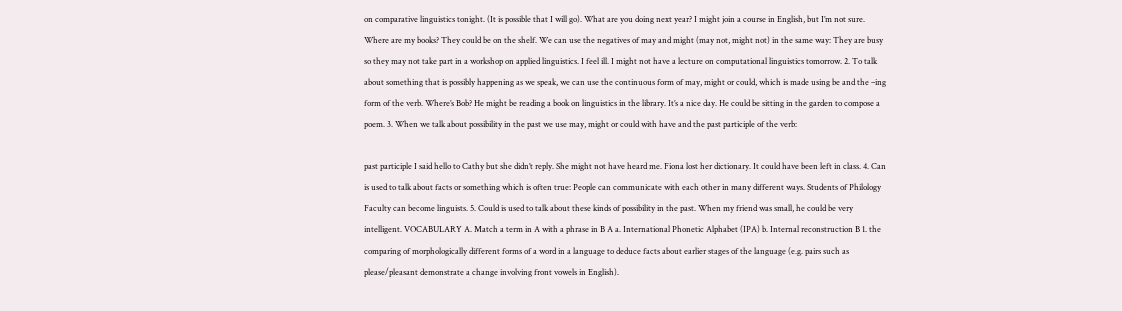on comparative linguistics tonight. (It is possible that I will go). What are you doing next year? I might join a course in English, but I’m not sure. Where are my books? They could be on the shelf. We can use the negatives of may and might (may not, might not) in the same way: They are busy so they may not take part in a workshop on applied linguistics. I feel ill. I might not have a lecture on computational linguistics tomorrow. 2. To talk about something that is possibly happening as we speak, we can use the continuous form of may, might or could, which is made using be and the –ing form of the verb. Where’s Bob? He might be reading a book on linguistics in the library. It’s a nice day. He could be sitting in the garden to compose a poem. 3. When we talk about possibility in the past we use may, might or could with have and the past participle of the verb:

past participle I said hello to Cathy but she didn’t reply. She might not have heard me. Fiona lost her dictionary. It could have been left in class. 4. Can is used to talk about facts or something which is often true: People can communicate with each other in many different ways. Students of Philology Faculty can become linguists. 5. Could is used to talk about these kinds of possibility in the past. When my friend was small, he could be very intelligent. VOCABULARY A. Match a term in A with a phrase in B A a. International Phonetic Alphabet (IPA) b. Internal reconstruction B 1. the comparing of morphologically different forms of a word in a language to deduce facts about earlier stages of the language (e.g. pairs such as please/pleasant demonstrate a change involving front vowels in English).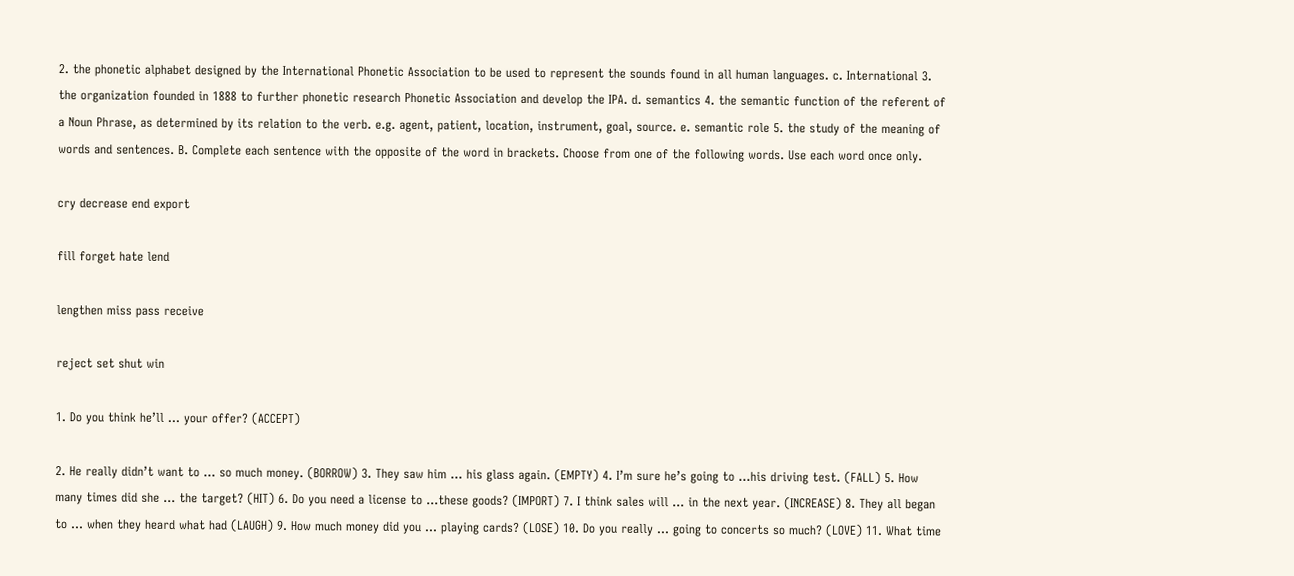2. the phonetic alphabet designed by the International Phonetic Association to be used to represent the sounds found in all human languages. c. International 3. the organization founded in 1888 to further phonetic research Phonetic Association and develop the IPA. d. semantics 4. the semantic function of the referent of a Noun Phrase, as determined by its relation to the verb. e.g. agent, patient, location, instrument, goal, source. e. semantic role 5. the study of the meaning of words and sentences. B. Complete each sentence with the opposite of the word in brackets. Choose from one of the following words. Use each word once only.

cry decrease end export

fill forget hate lend

lengthen miss pass receive

reject set shut win

1. Do you think he’ll ... your offer? (ACCEPT)

2. He really didn’t want to ... so much money. (BORROW) 3. They saw him ... his glass again. (EMPTY) 4. I’m sure he’s going to ...his driving test. (FALL) 5. How many times did she ... the target? (HIT) 6. Do you need a license to ...these goods? (IMPORT) 7. I think sales will ... in the next year. (INCREASE) 8. They all began to ... when they heard what had (LAUGH) 9. How much money did you ... playing cards? (LOSE) 10. Do you really ... going to concerts so much? (LOVE) 11. What time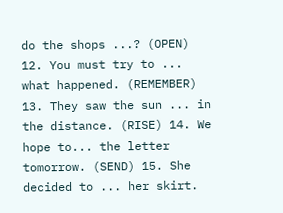do the shops ...? (OPEN) 12. You must try to ... what happened. (REMEMBER) 13. They saw the sun ... in the distance. (RISE) 14. We hope to... the letter tomorrow. (SEND) 15. She decided to ... her skirt.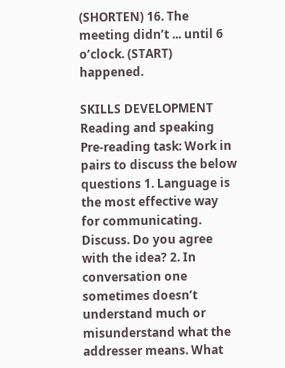(SHORTEN) 16. The meeting didn’t ... until 6 o’clock. (START) happened.

SKILLS DEVELOPMENT Reading and speaking Pre-reading task: Work in pairs to discuss the below questions 1. Language is the most effective way for communicating. Discuss. Do you agree with the idea? 2. In conversation one sometimes doesn’t understand much or misunderstand what the addresser means. What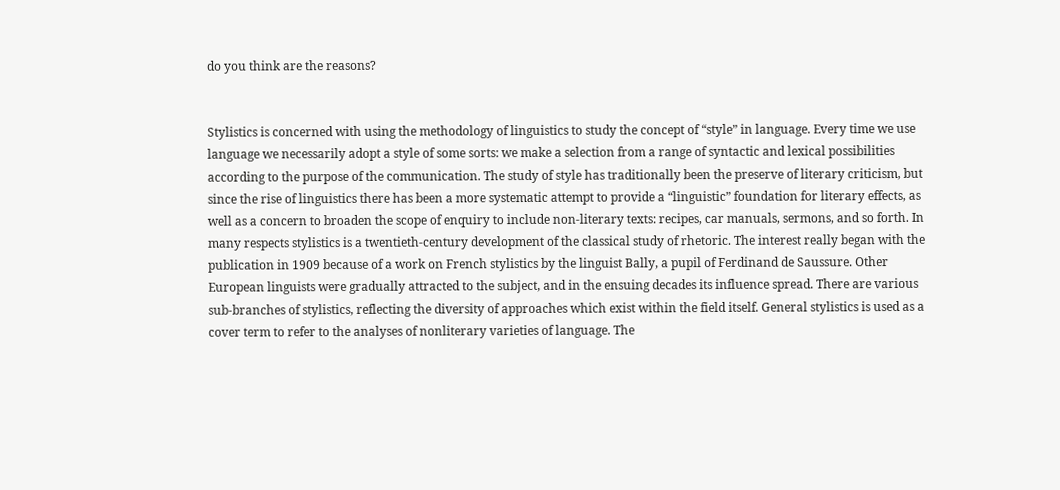do you think are the reasons?


Stylistics is concerned with using the methodology of linguistics to study the concept of “style” in language. Every time we use language we necessarily adopt a style of some sorts: we make a selection from a range of syntactic and lexical possibilities according to the purpose of the communication. The study of style has traditionally been the preserve of literary criticism, but since the rise of linguistics there has been a more systematic attempt to provide a “linguistic” foundation for literary effects, as well as a concern to broaden the scope of enquiry to include non-literary texts: recipes, car manuals, sermons, and so forth. In many respects stylistics is a twentieth-century development of the classical study of rhetoric. The interest really began with the publication in 1909 because of a work on French stylistics by the linguist Bally, a pupil of Ferdinand de Saussure. Other European linguists were gradually attracted to the subject, and in the ensuing decades its influence spread. There are various sub-branches of stylistics, reflecting the diversity of approaches which exist within the field itself. General stylistics is used as a cover term to refer to the analyses of nonliterary varieties of language. The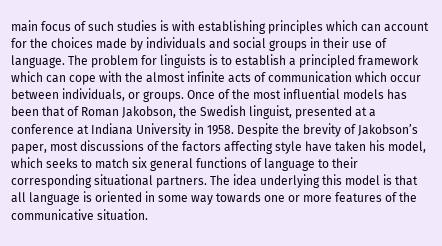main focus of such studies is with establishing principles which can account for the choices made by individuals and social groups in their use of language. The problem for linguists is to establish a principled framework which can cope with the almost infinite acts of communication which occur between individuals, or groups. Once of the most influential models has been that of Roman Jakobson, the Swedish linguist, presented at a conference at Indiana University in 1958. Despite the brevity of Jakobson’s paper, most discussions of the factors affecting style have taken his model, which seeks to match six general functions of language to their corresponding situational partners. The idea underlying this model is that all language is oriented in some way towards one or more features of the communicative situation.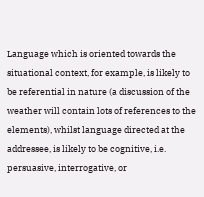Language which is oriented towards the situational context, for example, is likely to be referential in nature (a discussion of the weather will contain lots of references to the elements), whilst language directed at the addressee, is likely to be cognitive, i.e. persuasive, interrogative, or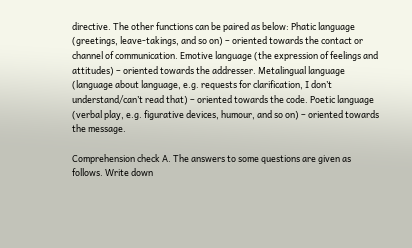directive. The other functions can be paired as below: Phatic language (greetings, leave-takings, and so on) – oriented towards the contact or channel of communication. Emotive language (the expression of feelings and attitudes) – oriented towards the addresser. Metalingual language (language about language, e.g. requests for clarification, I don’t understand/can’t read that) – oriented towards the code. Poetic language (verbal play, e.g. figurative devices, humour, and so on) – oriented towards the message.

Comprehension check A. The answers to some questions are given as follows. Write down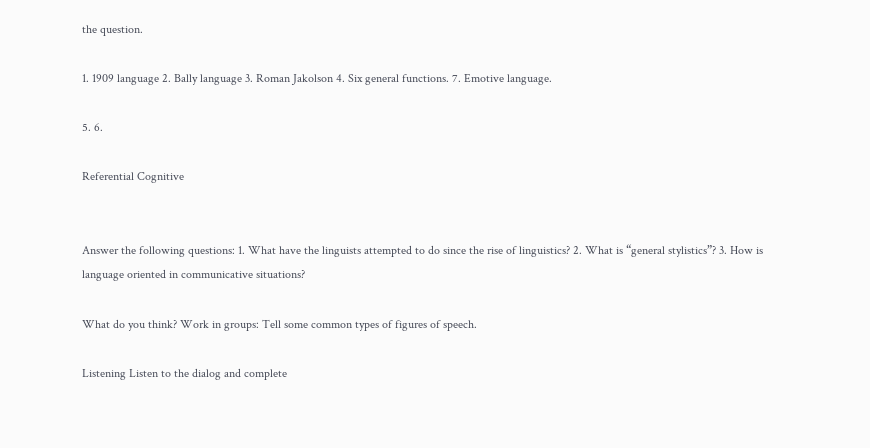the question.

1. 1909 language 2. Bally language 3. Roman Jakolson 4. Six general functions. 7. Emotive language.

5. 6.

Referential Cognitive


Answer the following questions: 1. What have the linguists attempted to do since the rise of linguistics? 2. What is “general stylistics”? 3. How is language oriented in communicative situations?

What do you think? Work in groups: Tell some common types of figures of speech.

Listening Listen to the dialog and complete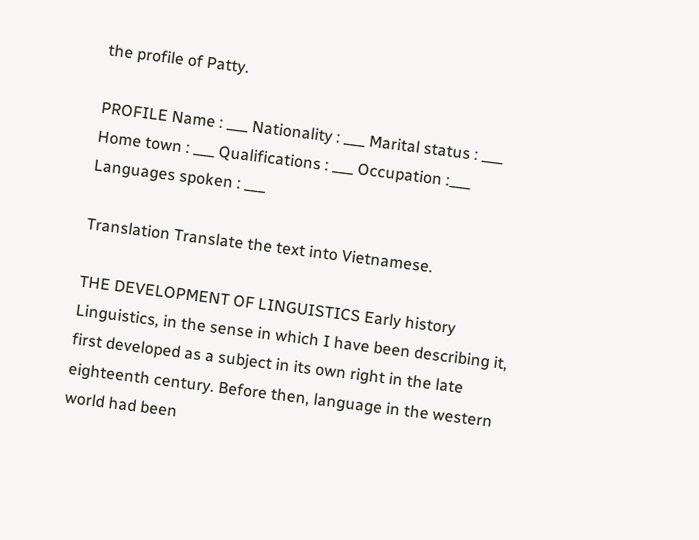the profile of Patty.

PROFILE Name : ___ Nationality : ___ Marital status : ___ Home town : ___ Qualifications : ___ Occupation :___ Languages spoken : ___

Translation Translate the text into Vietnamese.

THE DEVELOPMENT OF LINGUISTICS Early history Linguistics, in the sense in which I have been describing it, first developed as a subject in its own right in the late eighteenth century. Before then, language in the western world had been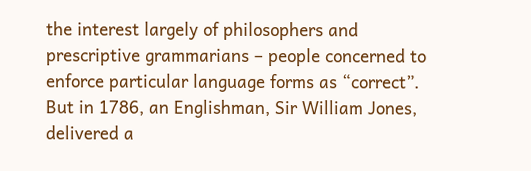the interest largely of philosophers and prescriptive grammarians – people concerned to enforce particular language forms as “correct”. But in 1786, an Englishman, Sir William Jones, delivered a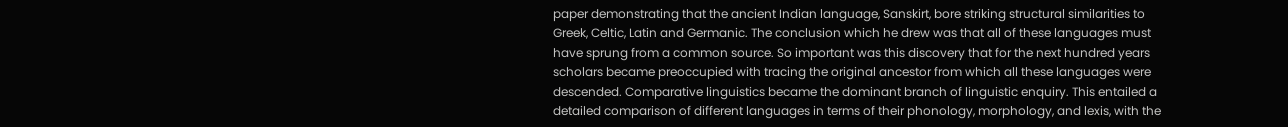paper demonstrating that the ancient Indian language, Sanskirt, bore striking structural similarities to Greek, Celtic, Latin and Germanic. The conclusion which he drew was that all of these languages must have sprung from a common source. So important was this discovery that for the next hundred years scholars became preoccupied with tracing the original ancestor from which all these languages were descended. Comparative linguistics became the dominant branch of linguistic enquiry. This entailed a detailed comparison of different languages in terms of their phonology, morphology, and lexis, with the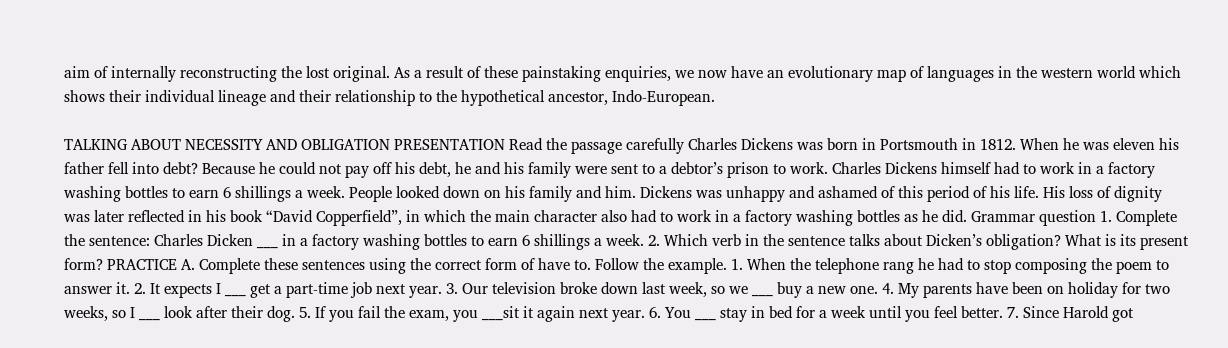aim of internally reconstructing the lost original. As a result of these painstaking enquiries, we now have an evolutionary map of languages in the western world which shows their individual lineage and their relationship to the hypothetical ancestor, Indo-European.

TALKING ABOUT NECESSITY AND OBLIGATION PRESENTATION Read the passage carefully Charles Dickens was born in Portsmouth in 1812. When he was eleven his father fell into debt? Because he could not pay off his debt, he and his family were sent to a debtor’s prison to work. Charles Dickens himself had to work in a factory washing bottles to earn 6 shillings a week. People looked down on his family and him. Dickens was unhappy and ashamed of this period of his life. His loss of dignity was later reflected in his book “David Copperfield”, in which the main character also had to work in a factory washing bottles as he did. Grammar question 1. Complete the sentence: Charles Dicken ___ in a factory washing bottles to earn 6 shillings a week. 2. Which verb in the sentence talks about Dicken’s obligation? What is its present form? PRACTICE A. Complete these sentences using the correct form of have to. Follow the example. 1. When the telephone rang he had to stop composing the poem to answer it. 2. It expects I ___ get a part-time job next year. 3. Our television broke down last week, so we ___ buy a new one. 4. My parents have been on holiday for two weeks, so I ___ look after their dog. 5. If you fail the exam, you ___sit it again next year. 6. You ___ stay in bed for a week until you feel better. 7. Since Harold got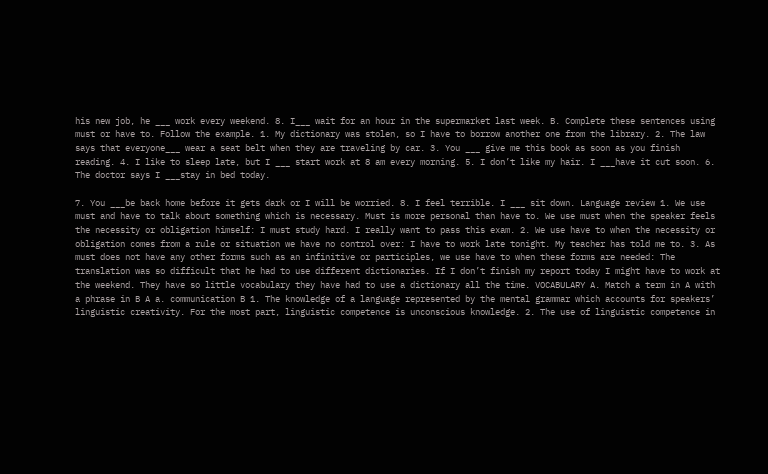his new job, he ___ work every weekend. 8. I___ wait for an hour in the supermarket last week. B. Complete these sentences using must or have to. Follow the example. 1. My dictionary was stolen, so I have to borrow another one from the library. 2. The law says that everyone___ wear a seat belt when they are traveling by car. 3. You ___ give me this book as soon as you finish reading. 4. I like to sleep late, but I ___ start work at 8 am every morning. 5. I don’t like my hair. I ___have it cut soon. 6. The doctor says I ___stay in bed today.

7. You ___be back home before it gets dark or I will be worried. 8. I feel terrible. I ___ sit down. Language review 1. We use must and have to talk about something which is necessary. Must is more personal than have to. We use must when the speaker feels the necessity or obligation himself: I must study hard. I really want to pass this exam. 2. We use have to when the necessity or obligation comes from a rule or situation we have no control over: I have to work late tonight. My teacher has told me to. 3. As must does not have any other forms such as an infinitive or participles, we use have to when these forms are needed: The translation was so difficult that he had to use different dictionaries. If I don’t finish my report today I might have to work at the weekend. They have so little vocabulary they have had to use a dictionary all the time. VOCABULARY A. Match a term in A with a phrase in B A a. communication B 1. The knowledge of a language represented by the mental grammar which accounts for speakers’ linguistic creativity. For the most part, linguistic competence is unconscious knowledge. 2. The use of linguistic competence in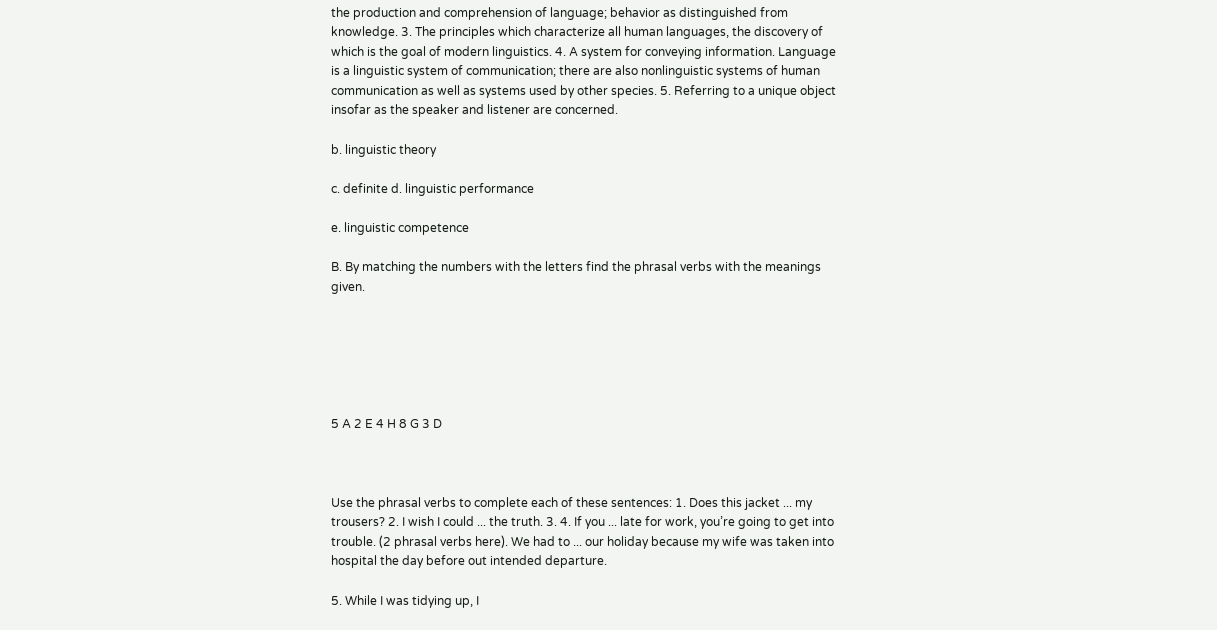the production and comprehension of language; behavior as distinguished from knowledge. 3. The principles which characterize all human languages, the discovery of which is the goal of modern linguistics. 4. A system for conveying information. Language is a linguistic system of communication; there are also nonlinguistic systems of human communication as well as systems used by other species. 5. Referring to a unique object insofar as the speaker and listener are concerned.

b. linguistic theory

c. definite d. linguistic performance

e. linguistic competence

B. By matching the numbers with the letters find the phrasal verbs with the meanings given.






5 A 2 E 4 H 8 G 3 D



Use the phrasal verbs to complete each of these sentences: 1. Does this jacket ... my trousers? 2. I wish I could ... the truth. 3. 4. If you ... late for work, you’re going to get into trouble. (2 phrasal verbs here). We had to ... our holiday because my wife was taken into hospital the day before out intended departure.

5. While I was tidying up, I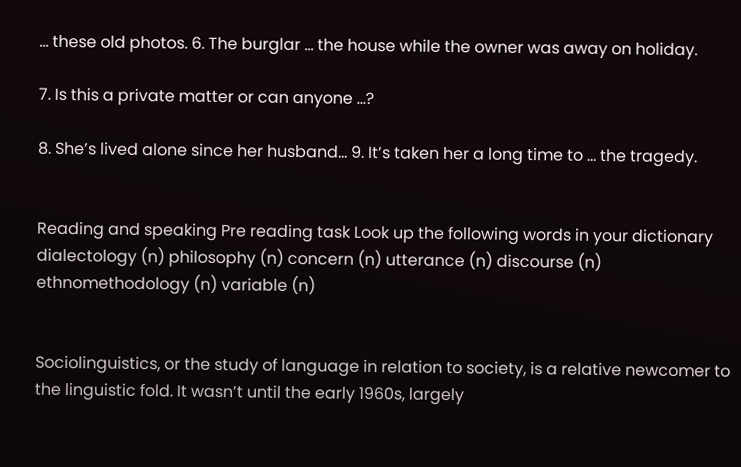... these old photos. 6. The burglar ... the house while the owner was away on holiday.

7. Is this a private matter or can anyone ...?

8. She’s lived alone since her husband... 9. It’s taken her a long time to ... the tragedy.


Reading and speaking Pre reading task Look up the following words in your dictionary dialectology (n) philosophy (n) concern (n) utterance (n) discourse (n) ethnomethodology (n) variable (n)


Sociolinguistics, or the study of language in relation to society, is a relative newcomer to the linguistic fold. It wasn’t until the early 1960s, largely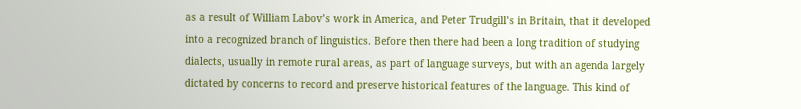as a result of William Labov’s work in America, and Peter Trudgill’s in Britain, that it developed into a recognized branch of linguistics. Before then there had been a long tradition of studying dialects, usually in remote rural areas, as part of language surveys, but with an agenda largely dictated by concerns to record and preserve historical features of the language. This kind of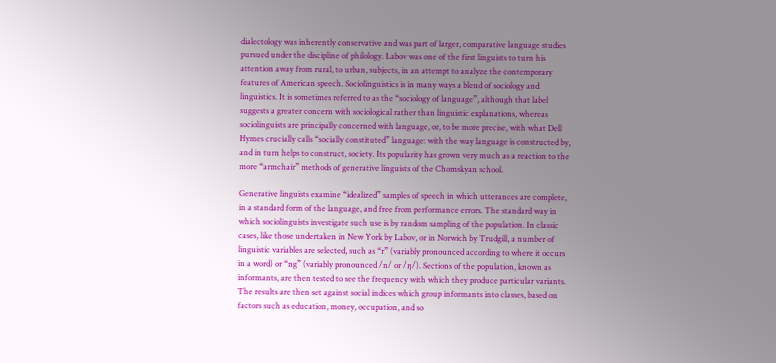dialectology was inherently conservative and was part of larger, comparative language studies pursued under the discipline of philology. Labov was one of the first linguists to turn his attention away from rural, to urban, subjects, in an attempt to analyze the contemporary features of American speech. Sociolinguistics is in many ways a blend of sociology and linguistics. It is sometimes referred to as the “sociology of language”, although that label suggests a greater concern with sociological rather than linguistic explanations, whereas sociolinguists are principally concerned with language, or, to be more precise, with what Dell Hymes crucially calls “socially constituted” language: with the way language is constructed by, and in turn helps to construct, society. Its popularity has grown very much as a reaction to the more “armchair” methods of generative linguists of the Chomskyan school.

Generative linguists examine “idealized” samples of speech in which utterances are complete, in a standard form of the language, and free from performance errors. The standard way in which sociolinguists investigate such use is by random sampling of the population. In classic cases, like those undertaken in New York by Labov, or in Norwich by Trudgill, a number of linguistic variables are selected, such as “r” (variably pronounced according to where it occurs in a word) or “ng” (variably pronounced /n/ or /ŋ/). Sections of the population, known as informants, are then tested to see the frequency with which they produce particular variants. The results are then set against social indices which group informants into classes, based on factors such as education, money, occupation, and so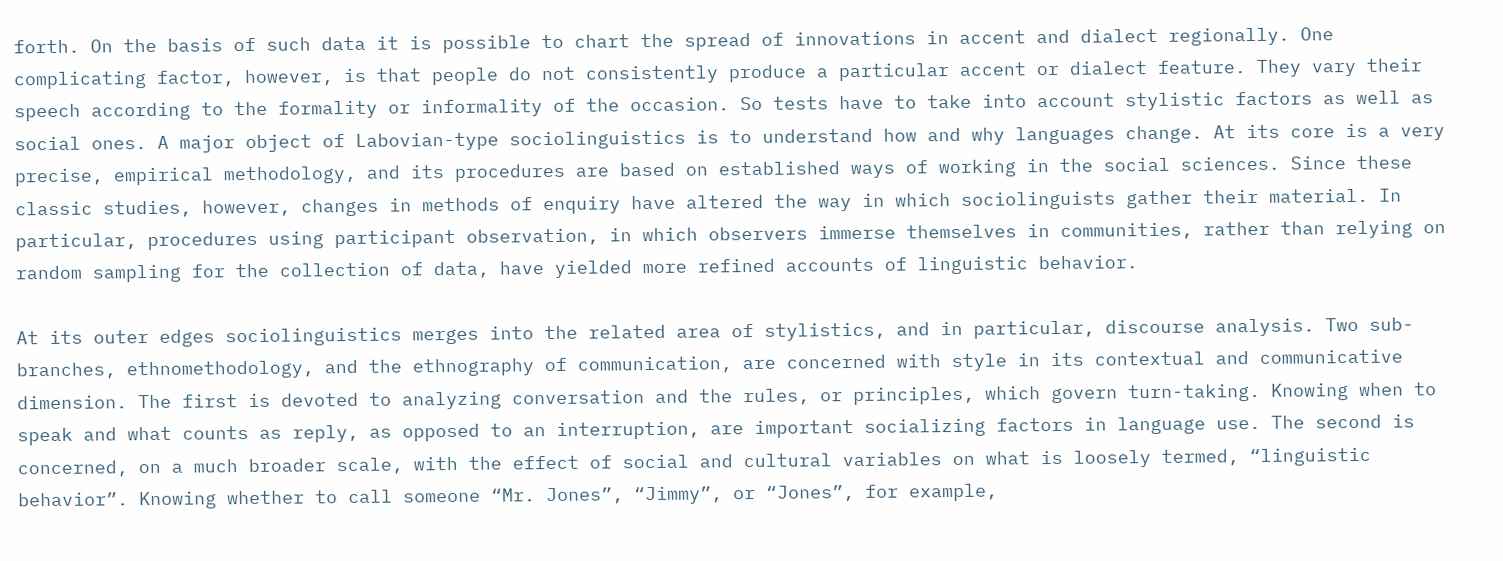forth. On the basis of such data it is possible to chart the spread of innovations in accent and dialect regionally. One complicating factor, however, is that people do not consistently produce a particular accent or dialect feature. They vary their speech according to the formality or informality of the occasion. So tests have to take into account stylistic factors as well as social ones. A major object of Labovian-type sociolinguistics is to understand how and why languages change. At its core is a very precise, empirical methodology, and its procedures are based on established ways of working in the social sciences. Since these classic studies, however, changes in methods of enquiry have altered the way in which sociolinguists gather their material. In particular, procedures using participant observation, in which observers immerse themselves in communities, rather than relying on random sampling for the collection of data, have yielded more refined accounts of linguistic behavior.

At its outer edges sociolinguistics merges into the related area of stylistics, and in particular, discourse analysis. Two sub-branches, ethnomethodology, and the ethnography of communication, are concerned with style in its contextual and communicative dimension. The first is devoted to analyzing conversation and the rules, or principles, which govern turn-taking. Knowing when to speak and what counts as reply, as opposed to an interruption, are important socializing factors in language use. The second is concerned, on a much broader scale, with the effect of social and cultural variables on what is loosely termed, “linguistic behavior”. Knowing whether to call someone “Mr. Jones”, “Jimmy”, or “Jones”, for example,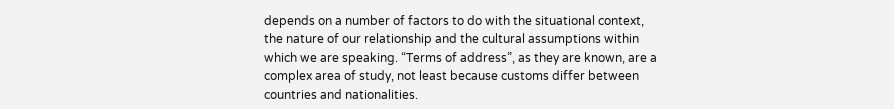depends on a number of factors to do with the situational context, the nature of our relationship and the cultural assumptions within which we are speaking. “Terms of address”, as they are known, are a complex area of study, not least because customs differ between countries and nationalities.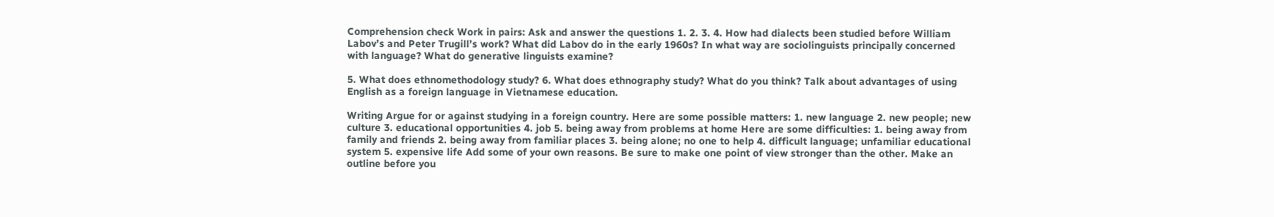Comprehension check Work in pairs: Ask and answer the questions 1. 2. 3. 4. How had dialects been studied before William Labov’s and Peter Trugill’s work? What did Labov do in the early 1960s? In what way are sociolinguists principally concerned with language? What do generative linguists examine?

5. What does ethnomethodology study? 6. What does ethnography study? What do you think? Talk about advantages of using English as a foreign language in Vietnamese education.

Writing Argue for or against studying in a foreign country. Here are some possible matters: 1. new language 2. new people; new culture 3. educational opportunities 4. job 5. being away from problems at home Here are some difficulties: 1. being away from family and friends 2. being away from familiar places 3. being alone; no one to help 4. difficult language; unfamiliar educational system 5. expensive life Add some of your own reasons. Be sure to make one point of view stronger than the other. Make an outline before you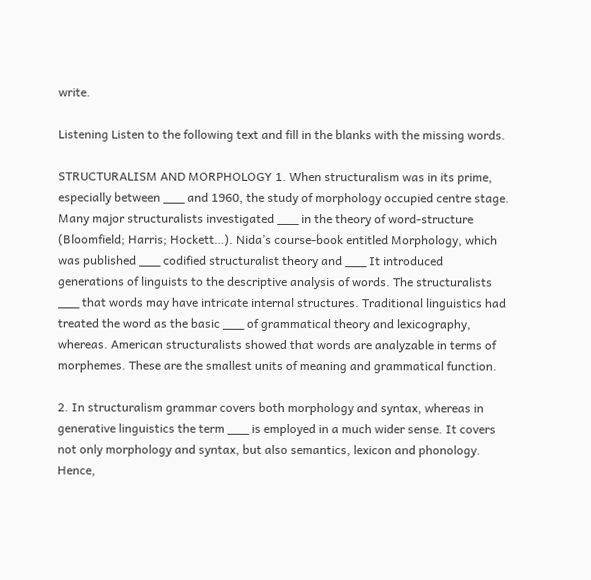write.

Listening Listen to the following text and fill in the blanks with the missing words.

STRUCTURALISM AND MORPHOLOGY 1. When structuralism was in its prime, especially between ___ and 1960, the study of morphology occupied centre stage. Many major structuralists investigated ___ in the theory of word-structure (Bloomfield; Harris; Hockett…). Nida’s course-book entitled Morphology, which was published ___ codified structuralist theory and ___ It introduced generations of linguists to the descriptive analysis of words. The structuralists ___ that words may have intricate internal structures. Traditional linguistics had treated the word as the basic ___ of grammatical theory and lexicography, whereas. American structuralists showed that words are analyzable in terms of morphemes. These are the smallest units of meaning and grammatical function.

2. In structuralism grammar covers both morphology and syntax, whereas in generative linguistics the term ___ is employed in a much wider sense. It covers not only morphology and syntax, but also semantics, lexicon and phonology. Hence,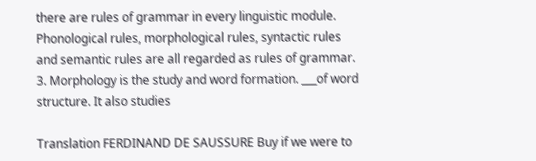there are rules of grammar in every linguistic module. Phonological rules, morphological rules, syntactic rules and semantic rules are all regarded as rules of grammar. 3. Morphology is the study and word formation. ___of word structure. It also studies

Translation FERDINAND DE SAUSSURE Buy if we were to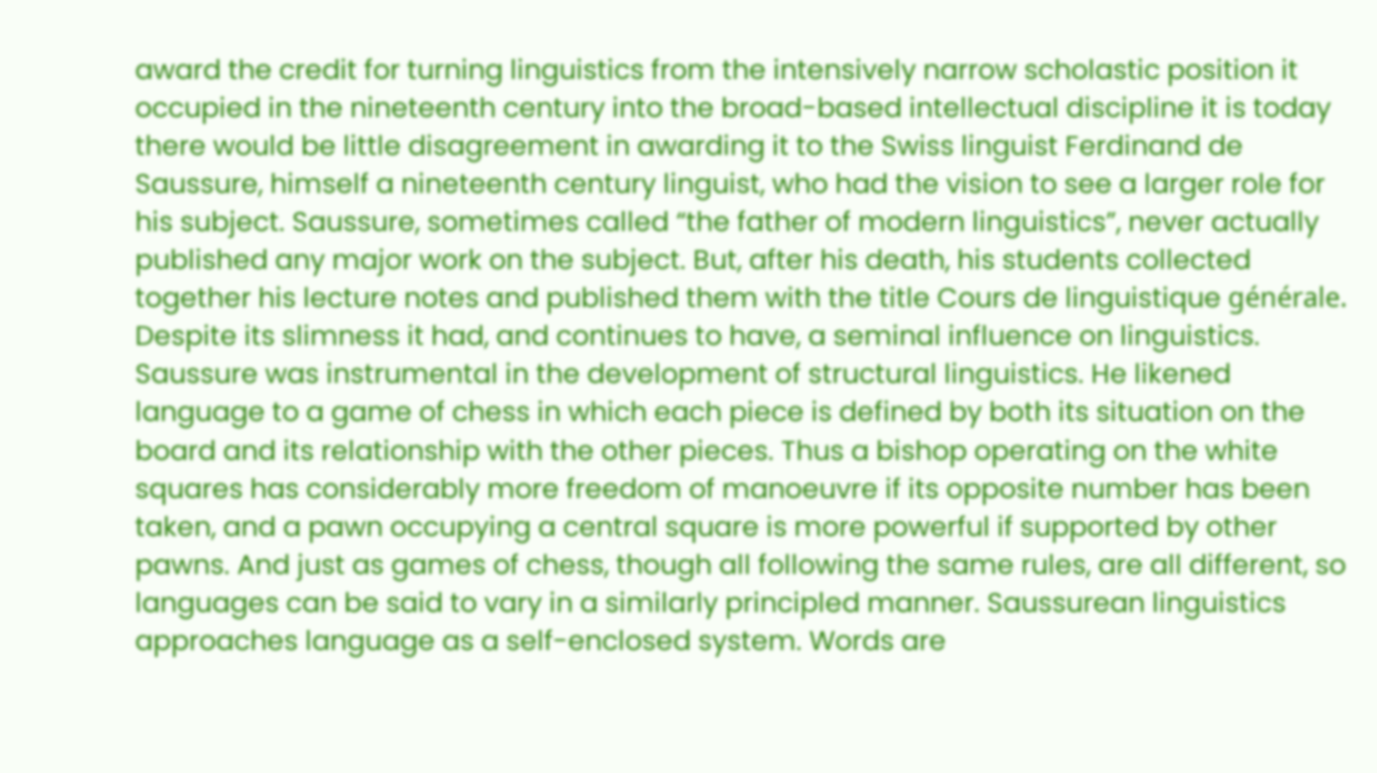award the credit for turning linguistics from the intensively narrow scholastic position it occupied in the nineteenth century into the broad-based intellectual discipline it is today there would be little disagreement in awarding it to the Swiss linguist Ferdinand de Saussure, himself a nineteenth century linguist, who had the vision to see a larger role for his subject. Saussure, sometimes called “the father of modern linguistics”, never actually published any major work on the subject. But, after his death, his students collected together his lecture notes and published them with the title Cours de linguistique générale. Despite its slimness it had, and continues to have, a seminal influence on linguistics. Saussure was instrumental in the development of structural linguistics. He likened language to a game of chess in which each piece is defined by both its situation on the board and its relationship with the other pieces. Thus a bishop operating on the white squares has considerably more freedom of manoeuvre if its opposite number has been taken, and a pawn occupying a central square is more powerful if supported by other pawns. And just as games of chess, though all following the same rules, are all different, so languages can be said to vary in a similarly principled manner. Saussurean linguistics approaches language as a self-enclosed system. Words are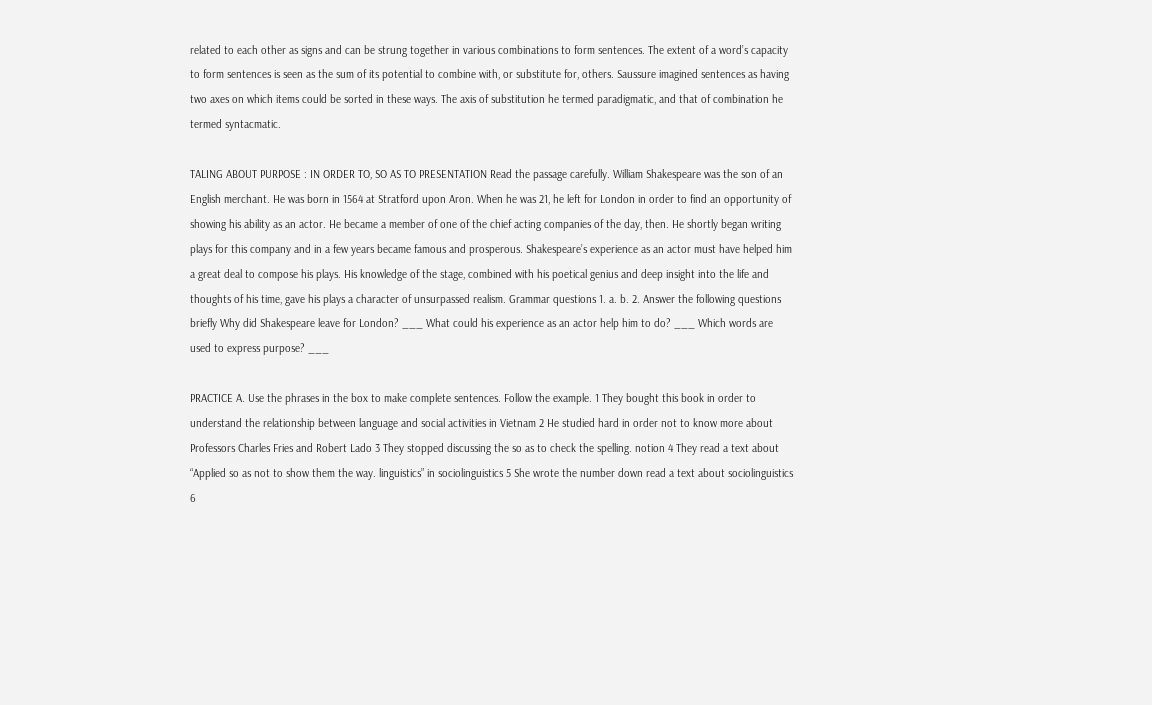related to each other as signs and can be strung together in various combinations to form sentences. The extent of a word’s capacity to form sentences is seen as the sum of its potential to combine with, or substitute for, others. Saussure imagined sentences as having two axes on which items could be sorted in these ways. The axis of substitution he termed paradigmatic, and that of combination he termed syntacmatic.

TALING ABOUT PURPOSE : IN ORDER TO, SO AS TO PRESENTATION Read the passage carefully. William Shakespeare was the son of an English merchant. He was born in 1564 at Stratford upon Aron. When he was 21, he left for London in order to find an opportunity of showing his ability as an actor. He became a member of one of the chief acting companies of the day, then. He shortly began writing plays for this company and in a few years became famous and prosperous. Shakespeare’s experience as an actor must have helped him a great deal to compose his plays. His knowledge of the stage, combined with his poetical genius and deep insight into the life and thoughts of his time, gave his plays a character of unsurpassed realism. Grammar questions 1. a. b. 2. Answer the following questions briefly Why did Shakespeare leave for London? ___ What could his experience as an actor help him to do? ___ Which words are used to express purpose? ___

PRACTICE A. Use the phrases in the box to make complete sentences. Follow the example. 1 They bought this book in order to understand the relationship between language and social activities in Vietnam 2 He studied hard in order not to know more about Professors Charles Fries and Robert Lado 3 They stopped discussing the so as to check the spelling. notion 4 They read a text about “Applied so as not to show them the way. linguistics” in sociolinguistics 5 She wrote the number down read a text about sociolinguistics 6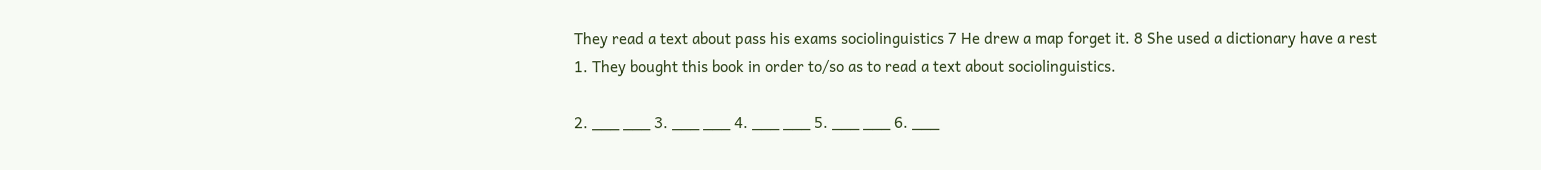They read a text about pass his exams sociolinguistics 7 He drew a map forget it. 8 She used a dictionary have a rest 1. They bought this book in order to/so as to read a text about sociolinguistics.

2. ___ ___ 3. ___ ___ 4. ___ ___ 5. ___ ___ 6. ___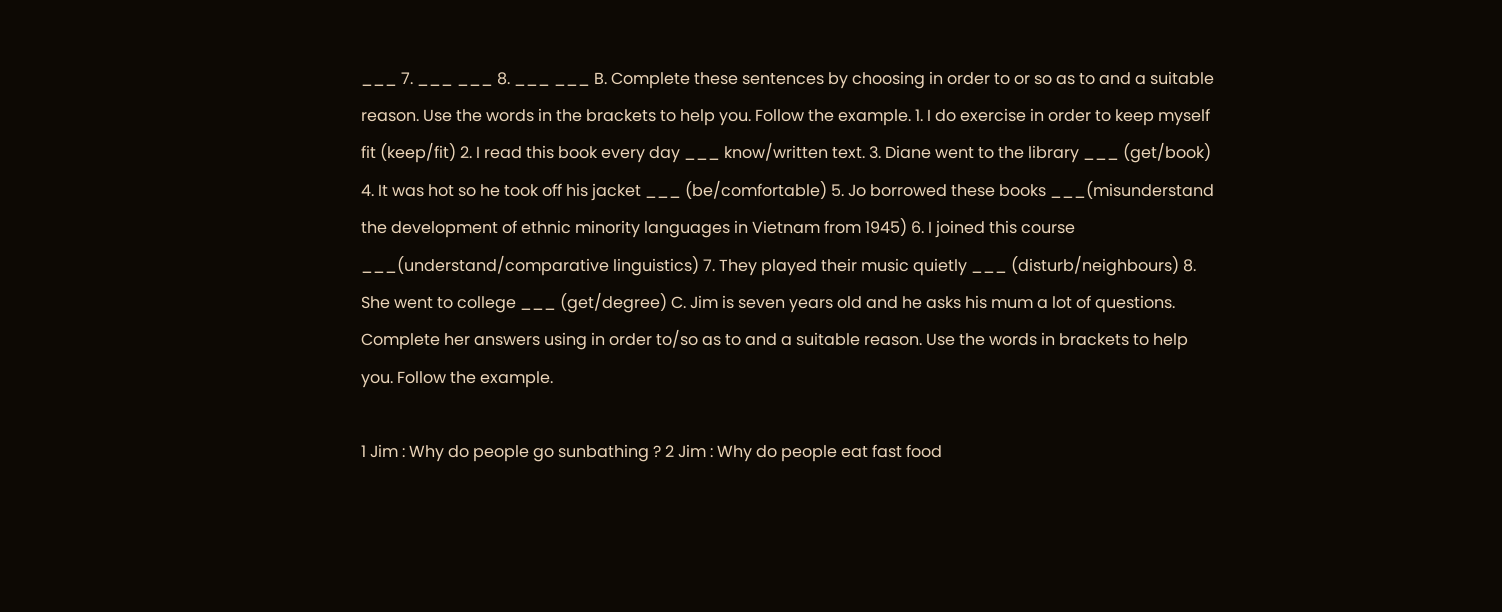___ 7. ___ ___ 8. ___ ___ B. Complete these sentences by choosing in order to or so as to and a suitable reason. Use the words in the brackets to help you. Follow the example. 1. I do exercise in order to keep myself fit (keep/fit) 2. I read this book every day ___ know/written text. 3. Diane went to the library ___ (get/book) 4. It was hot so he took off his jacket ___ (be/comfortable) 5. Jo borrowed these books ___(misunderstand the development of ethnic minority languages in Vietnam from 1945) 6. I joined this course ___(understand/comparative linguistics) 7. They played their music quietly ___ (disturb/neighbours) 8. She went to college ___ (get/degree) C. Jim is seven years old and he asks his mum a lot of questions. Complete her answers using in order to/so as to and a suitable reason. Use the words in brackets to help you. Follow the example.

1 Jim : Why do people go sunbathing ? 2 Jim : Why do people eat fast food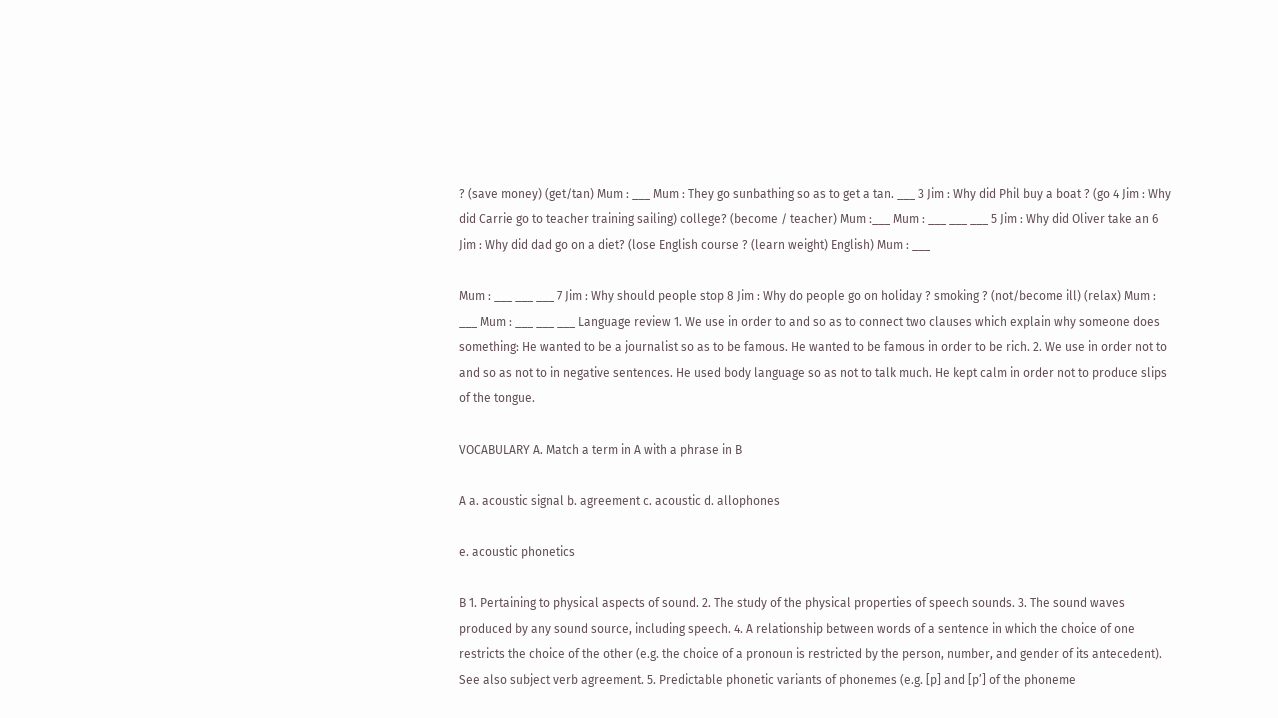? (save money) (get/tan) Mum : ___ Mum : They go sunbathing so as to get a tan. ___ 3 Jim : Why did Phil buy a boat ? (go 4 Jim : Why did Carrie go to teacher training sailing) college? (become / teacher) Mum :___ Mum : ___ ___ ___ 5 Jim : Why did Oliver take an 6 Jim : Why did dad go on a diet? (lose English course ? (learn weight) English) Mum : ___

Mum : ___ ___ ___ 7 Jim : Why should people stop 8 Jim : Why do people go on holiday ? smoking ? (not/become ill) (relax) Mum : ___ Mum : ___ ___ ___ Language review 1. We use in order to and so as to connect two clauses which explain why someone does something: He wanted to be a journalist so as to be famous. He wanted to be famous in order to be rich. 2. We use in order not to and so as not to in negative sentences. He used body language so as not to talk much. He kept calm in order not to produce slips of the tongue.

VOCABULARY A. Match a term in A with a phrase in B

A a. acoustic signal b. agreement c. acoustic d. allophones

e. acoustic phonetics

B 1. Pertaining to physical aspects of sound. 2. The study of the physical properties of speech sounds. 3. The sound waves produced by any sound source, including speech. 4. A relationship between words of a sentence in which the choice of one restricts the choice of the other (e.g. the choice of a pronoun is restricted by the person, number, and gender of its antecedent). See also subject verb agreement. 5. Predictable phonetic variants of phonemes (e.g. [p] and [p’] of the phoneme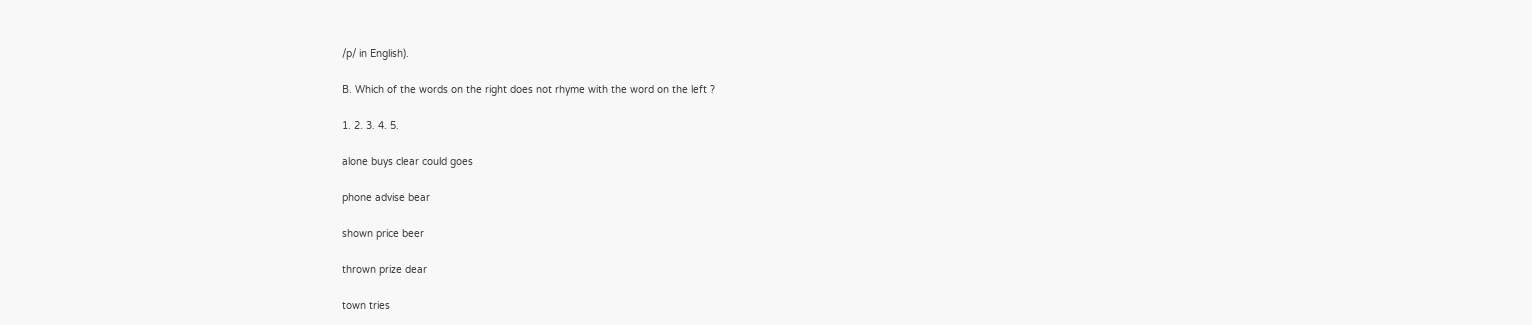/p/ in English).

B. Which of the words on the right does not rhyme with the word on the left ?

1. 2. 3. 4. 5.

alone buys clear could goes

phone advise bear

shown price beer

thrown prize dear

town tries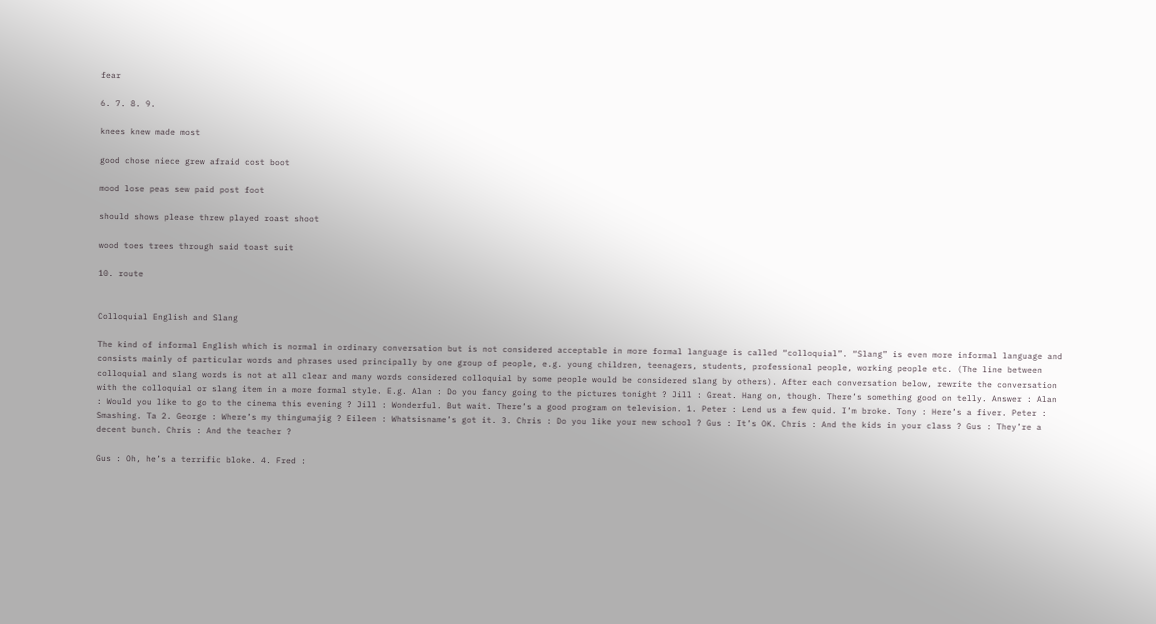fear

6. 7. 8. 9.

knees knew made most

good chose niece grew afraid cost boot

mood lose peas sew paid post foot

should shows please threw played roast shoot

wood toes trees through said toast suit

10. route


Colloquial English and Slang

The kind of informal English which is normal in ordinary conversation but is not considered acceptable in more formal language is called “colloquial”. “Slang” is even more informal language and consists mainly of particular words and phrases used principally by one group of people, e.g. young children, teenagers, students, professional people, working people etc. (The line between colloquial and slang words is not at all clear and many words considered colloquial by some people would be considered slang by others). After each conversation below, rewrite the conversation with the colloquial or slang item in a more formal style. E.g. Alan : Do you fancy going to the pictures tonight ? Jill : Great. Hang on, though. There’s something good on telly. Answer : Alan : Would you like to go to the cinema this evening ? Jill : Wonderful. But wait. There’s a good program on television. 1. Peter : Lend us a few quid. I’m broke. Tony : Here’s a fiver. Peter : Smashing. Ta 2. George : Where’s my thingumajig ? Eileen : Whatsisname’s got it. 3. Chris : Do you like your new school ? Gus : It’s OK. Chris : And the kids in your class ? Gus : They’re a decent bunch. Chris : And the teacher ?

Gus : Oh, he’s a terrific bloke. 4. Fred :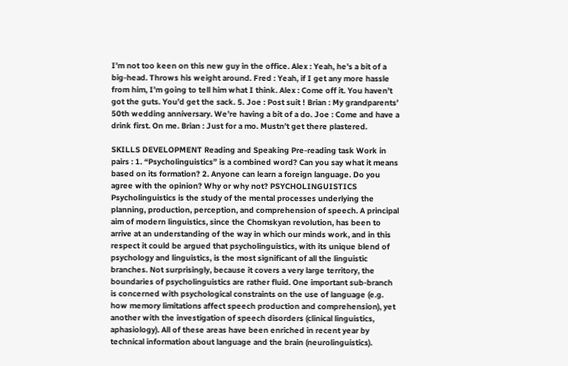I’m not too keen on this new guy in the office. Alex : Yeah, he’s a bit of a big-head. Throws his weight around. Fred : Yeah, if I get any more hassle from him, I’m going to tell him what I think. Alex : Come off it. You haven’t got the guts. You’d get the sack. 5. Joe : Post suit ! Brian : My grandparents’ 50th wedding anniversary. We’re having a bit of a do. Joe : Come and have a drink first. On me. Brian : Just for a mo. Mustn’t get there plastered.

SKILLS DEVELOPMENT Reading and Speaking Pre-reading task Work in pairs : 1. “Psycholinguistics” is a combined word? Can you say what it means based on its formation? 2. Anyone can learn a foreign language. Do you agree with the opinion? Why or why not? PSYCHOLINGUISTICS Psycholinguistics is the study of the mental processes underlying the planning, production, perception, and comprehension of speech. A principal aim of modern linguistics, since the Chomskyan revolution, has been to arrive at an understanding of the way in which our minds work, and in this respect it could be argued that psycholinguistics, with its unique blend of psychology and linguistics, is the most significant of all the linguistic branches. Not surprisingly, because it covers a very large territory, the boundaries of psycholinguistics are rather fluid. One important sub-branch is concerned with psychological constraints on the use of language (e.g. how memory limitations affect speech production and comprehension), yet another with the investigation of speech disorders (clinical linguistics, aphasiology). All of these areas have been enriched in recent year by technical information about language and the brain (neurolinguistics).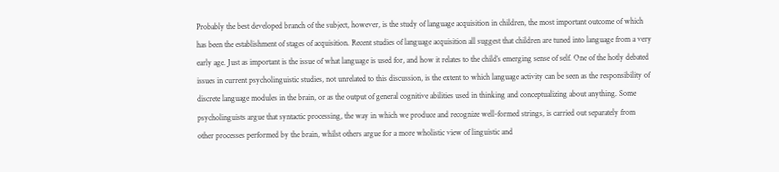Probably the best developed branch of the subject, however, is the study of language acquisition in children, the most important outcome of which has been the establishment of stages of acquisition. Recent studies of language acquisition all suggest that children are tuned into language from a very early age. Just as important is the issue of what language is used for, and how it relates to the child’s emerging sense of self. One of the hotly debated issues in current psycholinguistic studies, not unrelated to this discussion, is the extent to which language activity can be seen as the responsibility of discrete language modules in the brain, or as the output of general cognitive abilities used in thinking and conceptualizing about anything. Some psycholinguists argue that syntactic processing, the way in which we produce and recognize well-formed strings, is carried out separately from other processes performed by the brain, whilst others argue for a more wholistic view of linguistic and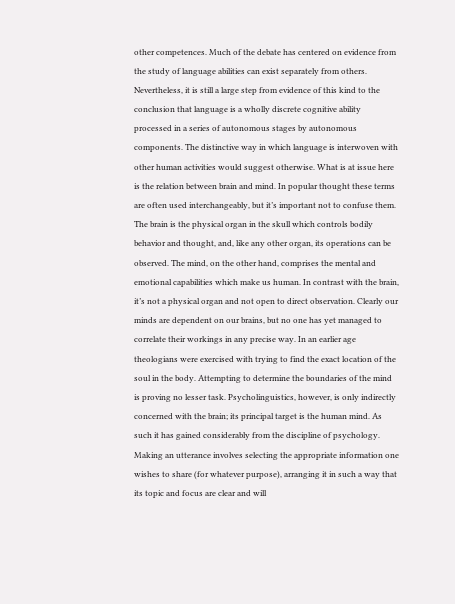other competences. Much of the debate has centered on evidence from the study of language abilities can exist separately from others. Nevertheless, it is still a large step from evidence of this kind to the conclusion that language is a wholly discrete cognitive ability processed in a series of autonomous stages by autonomous components. The distinctive way in which language is interwoven with other human activities would suggest otherwise. What is at issue here is the relation between brain and mind. In popular thought these terms are often used interchangeably, but it’s important not to confuse them. The brain is the physical organ in the skull which controls bodily behavior and thought, and, like any other organ, its operations can be observed. The mind, on the other hand, comprises the mental and emotional capabilities which make us human. In contrast with the brain, it’s not a physical organ and not open to direct observation. Clearly our minds are dependent on our brains, but no one has yet managed to correlate their workings in any precise way. In an earlier age theologians were exercised with trying to find the exact location of the soul in the body. Attempting to determine the boundaries of the mind is proving no lesser task. Psycholinguistics, however, is only indirectly concerned with the brain; its principal target is the human mind. As such it has gained considerably from the discipline of psychology. Making an utterance involves selecting the appropriate information one wishes to share (for whatever purpose), arranging it in such a way that its topic and focus are clear and will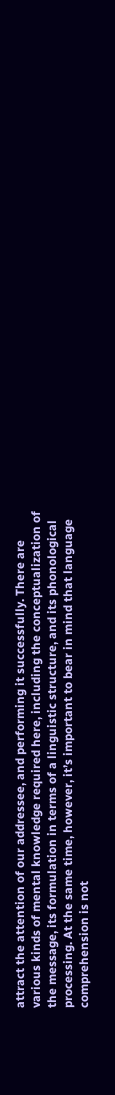attract the attention of our addressee, and performing it successfully. There are various kinds of mental knowledge required here, including the conceptualization of the message, its formulation in terms of a linguistic structure, and its phonological processing. At the same time, however, it’s important to bear in mind that language comprehension is not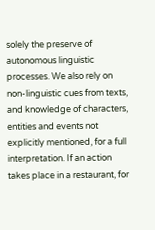solely the preserve of autonomous linguistic processes. We also rely on non-linguistic cues from texts, and knowledge of characters, entities and events not explicitly mentioned, for a full interpretation. If an action takes place in a restaurant, for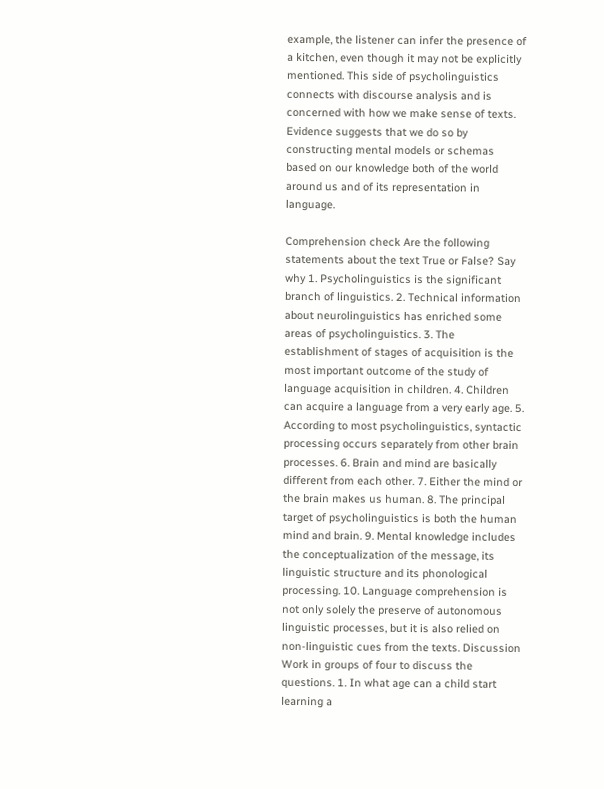example, the listener can infer the presence of a kitchen, even though it may not be explicitly mentioned. This side of psycholinguistics connects with discourse analysis and is concerned with how we make sense of texts. Evidence suggests that we do so by constructing mental models or schemas based on our knowledge both of the world around us and of its representation in language.

Comprehension check Are the following statements about the text True or False? Say why 1. Psycholinguistics is the significant branch of linguistics. 2. Technical information about neurolinguistics has enriched some areas of psycholinguistics. 3. The establishment of stages of acquisition is the most important outcome of the study of language acquisition in children. 4. Children can acquire a language from a very early age. 5. According to most psycholinguistics, syntactic processing occurs separately from other brain processes. 6. Brain and mind are basically different from each other. 7. Either the mind or the brain makes us human. 8. The principal target of psycholinguistics is both the human mind and brain. 9. Mental knowledge includes the conceptualization of the message, its linguistic structure and its phonological processing. 10. Language comprehension is not only solely the preserve of autonomous linguistic processes, but it is also relied on non-linguistic cues from the texts. Discussion Work in groups of four to discuss the questions. 1. In what age can a child start learning a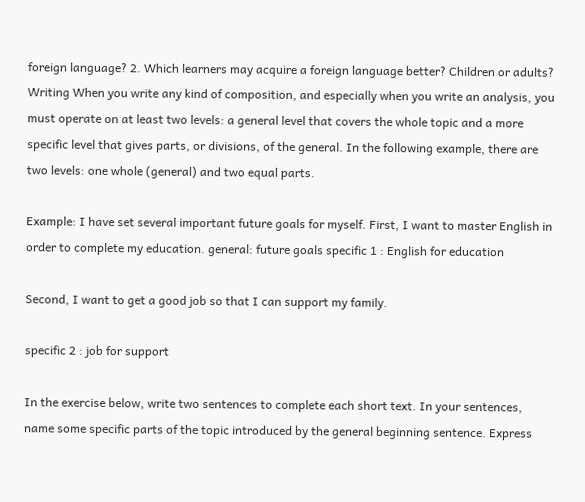foreign language? 2. Which learners may acquire a foreign language better? Children or adults? Writing When you write any kind of composition, and especially when you write an analysis, you must operate on at least two levels: a general level that covers the whole topic and a more specific level that gives parts, or divisions, of the general. In the following example, there are two levels: one whole (general) and two equal parts.

Example: I have set several important future goals for myself. First, I want to master English in order to complete my education. general: future goals specific 1 : English for education

Second, I want to get a good job so that I can support my family.

specific 2 : job for support

In the exercise below, write two sentences to complete each short text. In your sentences, name some specific parts of the topic introduced by the general beginning sentence. Express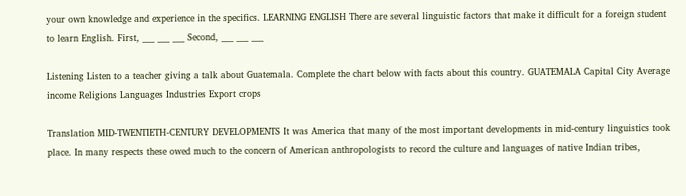your own knowledge and experience in the specifics. LEARNING ENGLISH There are several linguistic factors that make it difficult for a foreign student to learn English. First, ___ ___ ___ Second, ___ ___ ___

Listening Listen to a teacher giving a talk about Guatemala. Complete the chart below with facts about this country. GUATEMALA Capital City Average income Religions Languages Industries Export crops

Translation MID-TWENTIETH-CENTURY DEVELOPMENTS It was America that many of the most important developments in mid-century linguistics took place. In many respects these owed much to the concern of American anthropologists to record the culture and languages of native Indian tribes,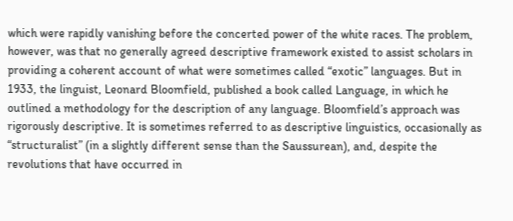which were rapidly vanishing before the concerted power of the white races. The problem, however, was that no generally agreed descriptive framework existed to assist scholars in providing a coherent account of what were sometimes called “exotic” languages. But in 1933, the linguist, Leonard Bloomfield, published a book called Language, in which he outlined a methodology for the description of any language. Bloomfield’s approach was rigorously descriptive. It is sometimes referred to as descriptive linguistics, occasionally as “structuralist” (in a slightly different sense than the Saussurean), and, despite the revolutions that have occurred in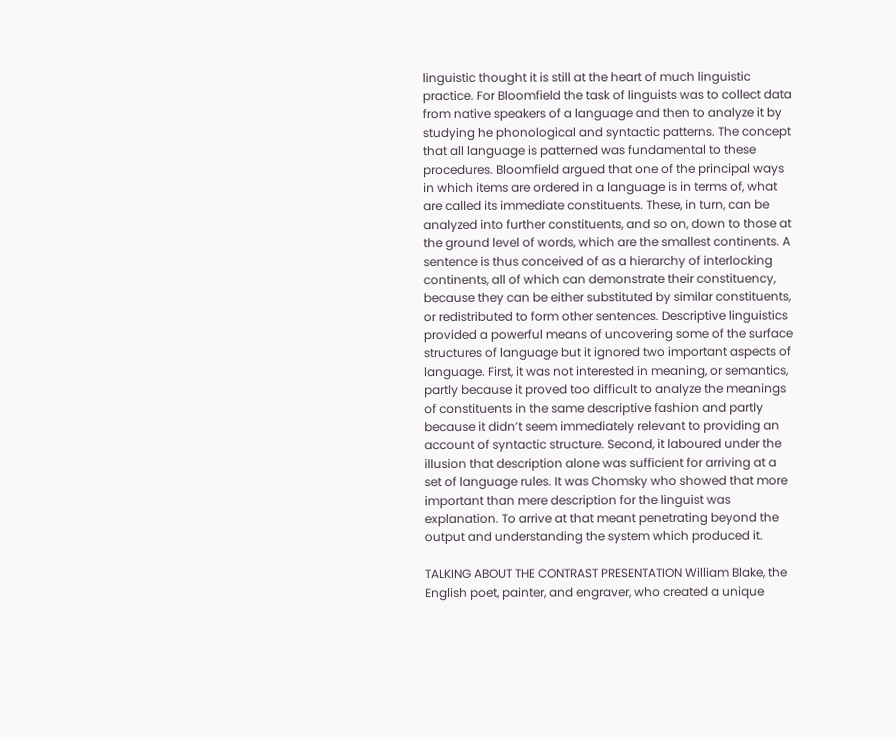linguistic thought it is still at the heart of much linguistic practice. For Bloomfield the task of linguists was to collect data from native speakers of a language and then to analyze it by studying he phonological and syntactic patterns. The concept that all language is patterned was fundamental to these procedures. Bloomfield argued that one of the principal ways in which items are ordered in a language is in terms of, what are called its immediate constituents. These, in turn, can be analyzed into further constituents, and so on, down to those at the ground level of words, which are the smallest continents. A sentence is thus conceived of as a hierarchy of interlocking continents, all of which can demonstrate their constituency, because they can be either substituted by similar constituents, or redistributed to form other sentences. Descriptive linguistics provided a powerful means of uncovering some of the surface structures of language but it ignored two important aspects of language. First, it was not interested in meaning, or semantics, partly because it proved too difficult to analyze the meanings of constituents in the same descriptive fashion and partly because it didn’t seem immediately relevant to providing an account of syntactic structure. Second, it laboured under the illusion that description alone was sufficient for arriving at a set of language rules. It was Chomsky who showed that more important than mere description for the linguist was explanation. To arrive at that meant penetrating beyond the output and understanding the system which produced it.

TALKING ABOUT THE CONTRAST PRESENTATION William Blake, the English poet, painter, and engraver, who created a unique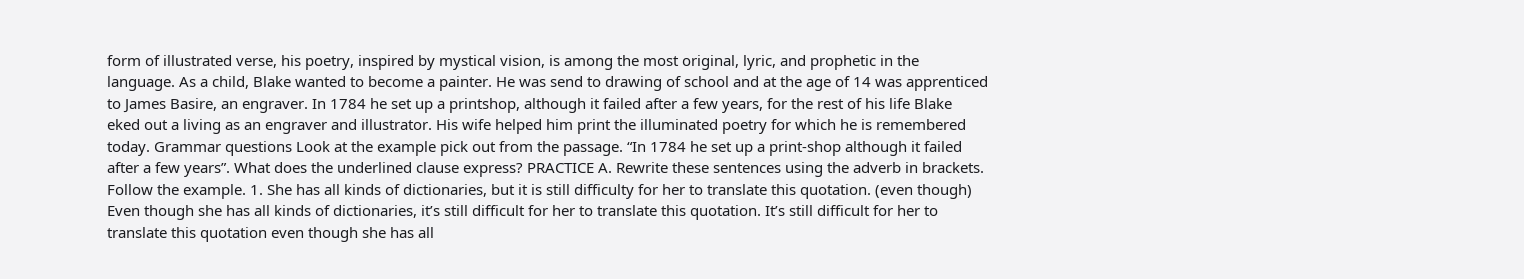form of illustrated verse, his poetry, inspired by mystical vision, is among the most original, lyric, and prophetic in the language. As a child, Blake wanted to become a painter. He was send to drawing of school and at the age of 14 was apprenticed to James Basire, an engraver. In 1784 he set up a printshop, although it failed after a few years, for the rest of his life Blake eked out a living as an engraver and illustrator. His wife helped him print the illuminated poetry for which he is remembered today. Grammar questions Look at the example pick out from the passage. “In 1784 he set up a print-shop although it failed after a few years”. What does the underlined clause express? PRACTICE A. Rewrite these sentences using the adverb in brackets. Follow the example. 1. She has all kinds of dictionaries, but it is still difficulty for her to translate this quotation. (even though) Even though she has all kinds of dictionaries, it’s still difficult for her to translate this quotation. It’s still difficult for her to translate this quotation even though she has all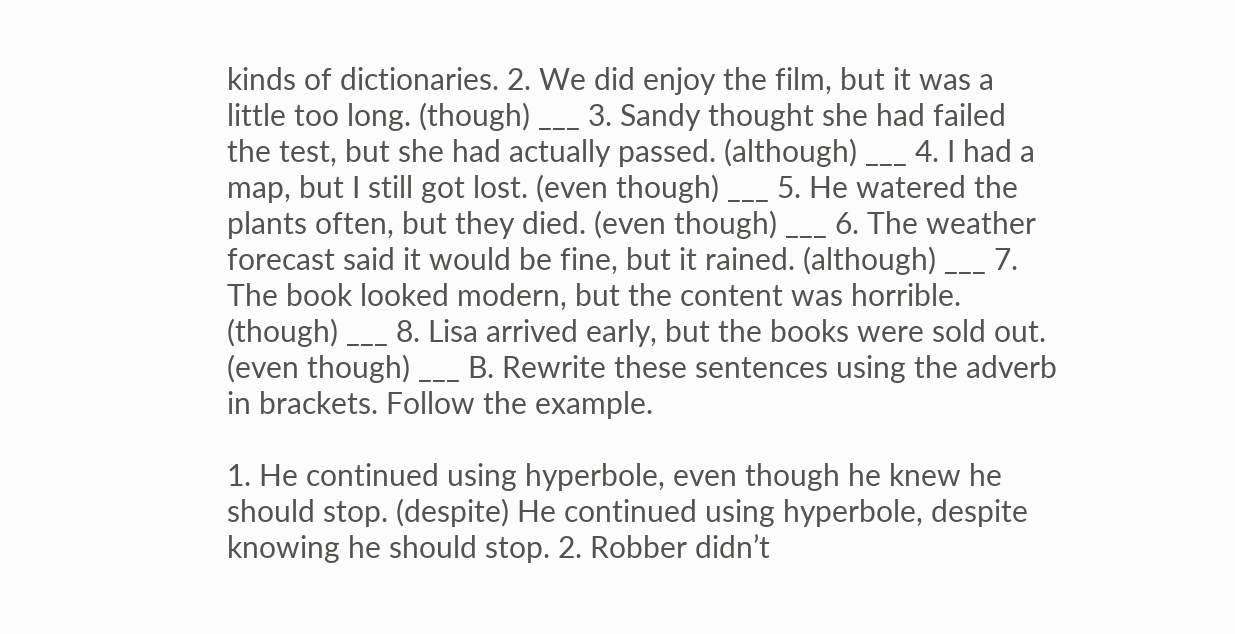kinds of dictionaries. 2. We did enjoy the film, but it was a little too long. (though) ___ 3. Sandy thought she had failed the test, but she had actually passed. (although) ___ 4. I had a map, but I still got lost. (even though) ___ 5. He watered the plants often, but they died. (even though) ___ 6. The weather forecast said it would be fine, but it rained. (although) ___ 7. The book looked modern, but the content was horrible. (though) ___ 8. Lisa arrived early, but the books were sold out. (even though) ___ B. Rewrite these sentences using the adverb in brackets. Follow the example.

1. He continued using hyperbole, even though he knew he should stop. (despite) He continued using hyperbole, despite knowing he should stop. 2. Robber didn’t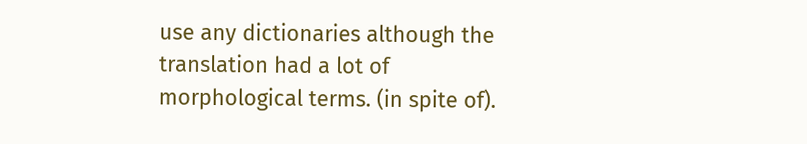use any dictionaries although the translation had a lot of morphological terms. (in spite of).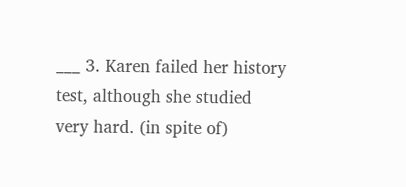___ 3. Karen failed her history test, although she studied very hard. (in spite of)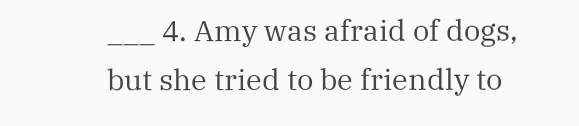___ 4. Amy was afraid of dogs, but she tried to be friendly to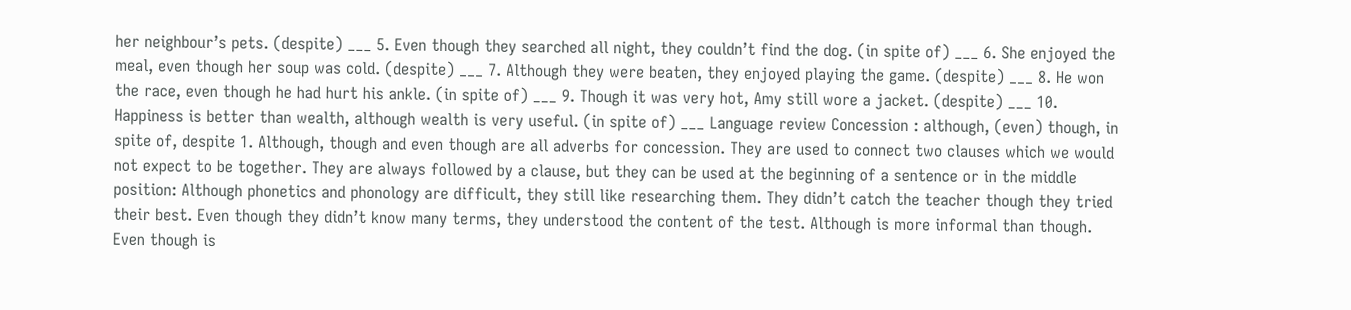her neighbour’s pets. (despite) ___ 5. Even though they searched all night, they couldn’t find the dog. (in spite of) ___ 6. She enjoyed the meal, even though her soup was cold. (despite) ___ 7. Although they were beaten, they enjoyed playing the game. (despite) ___ 8. He won the race, even though he had hurt his ankle. (in spite of) ___ 9. Though it was very hot, Amy still wore a jacket. (despite) ___ 10. Happiness is better than wealth, although wealth is very useful. (in spite of) ___ Language review Concession : although, (even) though, in spite of, despite 1. Although, though and even though are all adverbs for concession. They are used to connect two clauses which we would not expect to be together. They are always followed by a clause, but they can be used at the beginning of a sentence or in the middle position: Although phonetics and phonology are difficult, they still like researching them. They didn’t catch the teacher though they tried their best. Even though they didn’t know many terms, they understood the content of the test. Although is more informal than though. Even though is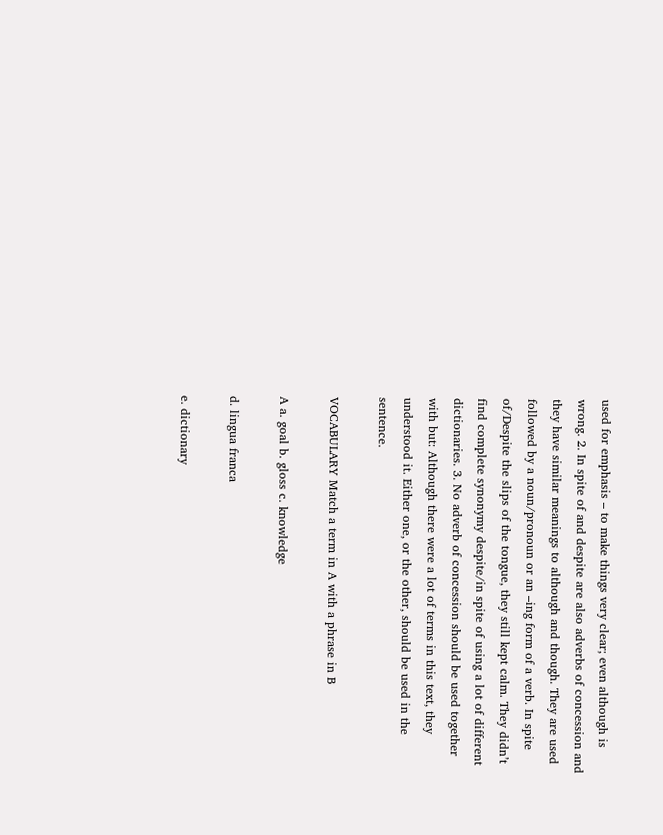used for emphasis – to make things very clear; even although is wrong. 2. In spite of and despite are also adverbs of concession and they have similar meanings to although and though. They are used followed by a noun/pronoun or an –ing form of a verb. In spite of/Despite the slips of the tongue, they still kept calm. They didn’t find complete synonymy despite/in spite of using a lot of different dictionaries. 3. No adverb of concession should be used together with but: Although there were a lot of terms in this text, they understood it. Either one, or the other, should be used in the sentence.

VOCABULARY Match a term in A with a phrase in B

A a. goal b. gloss c. knowledge

d. lingua franca

e. dictionary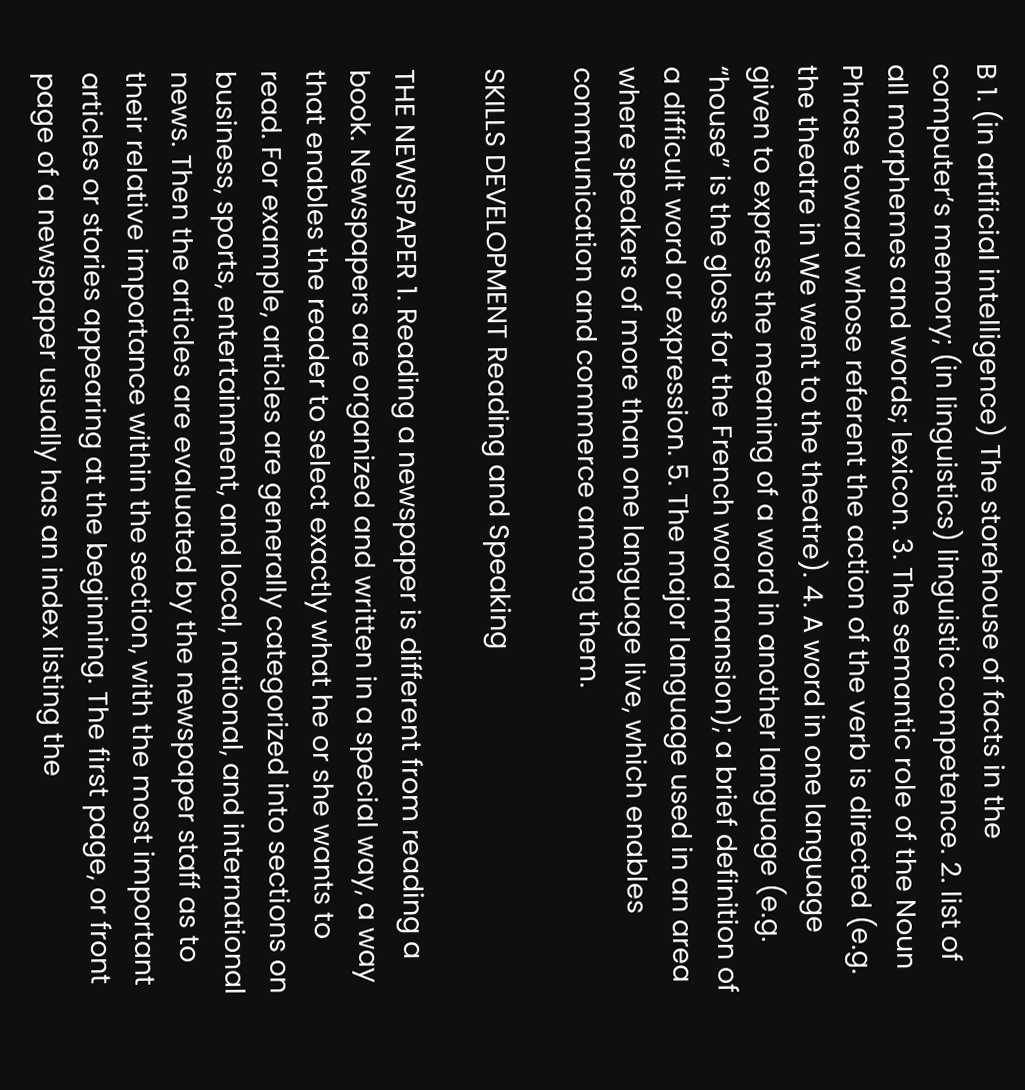B 1. (in artificial intelligence) The storehouse of facts in the computer’s memory; (in linguistics) linguistic competence. 2. list of all morphemes and words; lexicon. 3. The semantic role of the Noun Phrase toward whose referent the action of the verb is directed (e.g. the theatre in We went to the theatre). 4. A word in one language given to express the meaning of a word in another language (e.g. “house” is the gloss for the French word mansion); a brief definition of a difficult word or expression. 5. The major language used in an area where speakers of more than one language live, which enables communication and commerce among them.

SKILLS DEVELOPMENT Reading and Speaking

THE NEWSPAPER 1. Reading a newspaper is different from reading a book. Newspapers are organized and written in a special way, a way that enables the reader to select exactly what he or she wants to read. For example, articles are generally categorized into sections on business, sports, entertainment, and local, national, and international news. Then the articles are evaluated by the newspaper staff as to their relative importance within the section, with the most important articles or stories appearing at the beginning. The first page, or front page of a newspaper usually has an index listing the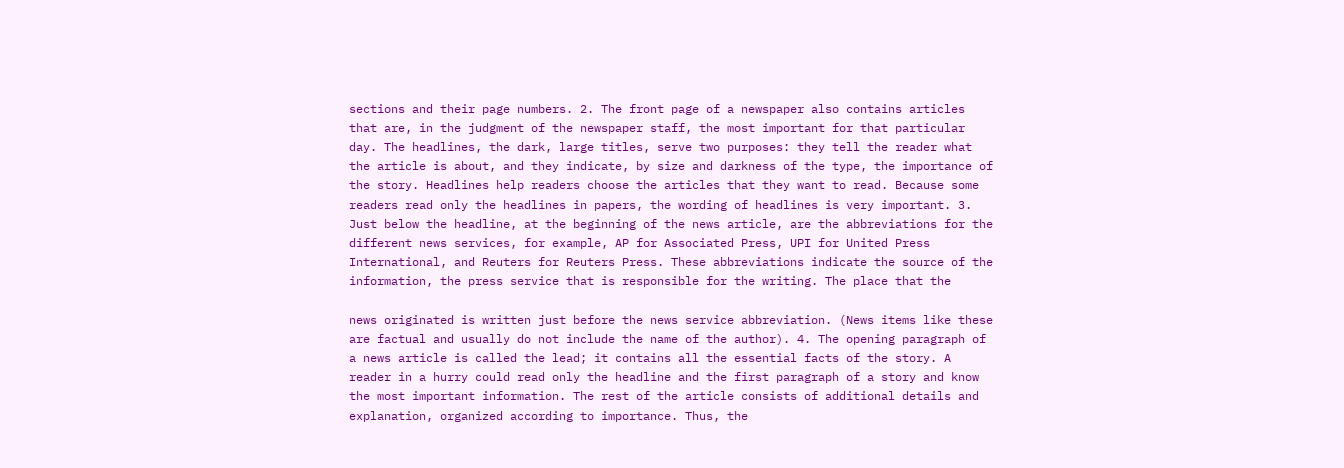sections and their page numbers. 2. The front page of a newspaper also contains articles that are, in the judgment of the newspaper staff, the most important for that particular day. The headlines, the dark, large titles, serve two purposes: they tell the reader what the article is about, and they indicate, by size and darkness of the type, the importance of the story. Headlines help readers choose the articles that they want to read. Because some readers read only the headlines in papers, the wording of headlines is very important. 3. Just below the headline, at the beginning of the news article, are the abbreviations for the different news services, for example, AP for Associated Press, UPI for United Press International, and Reuters for Reuters Press. These abbreviations indicate the source of the information, the press service that is responsible for the writing. The place that the

news originated is written just before the news service abbreviation. (News items like these are factual and usually do not include the name of the author). 4. The opening paragraph of a news article is called the lead; it contains all the essential facts of the story. A reader in a hurry could read only the headline and the first paragraph of a story and know the most important information. The rest of the article consists of additional details and explanation, organized according to importance. Thus, the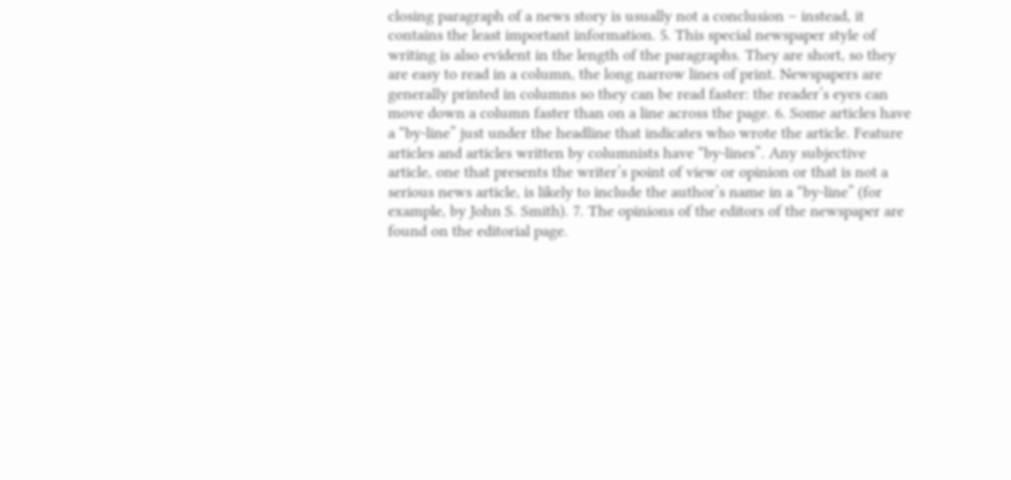closing paragraph of a news story is usually not a conclusion – instead, it contains the least important information. 5. This special newspaper style of writing is also evident in the length of the paragraphs. They are short, so they are easy to read in a column, the long narrow lines of print. Newspapers are generally printed in columns so they can be read faster: the reader’s eyes can move down a column faster than on a line across the page. 6. Some articles have a “by-line” just under the headline that indicates who wrote the article. Feature articles and articles written by columnists have “by-lines”. Any subjective article, one that presents the writer’s point of view or opinion or that is not a serious news article, is likely to include the author’s name in a “by-line” (for example, by John S. Smith). 7. The opinions of the editors of the newspaper are found on the editorial page.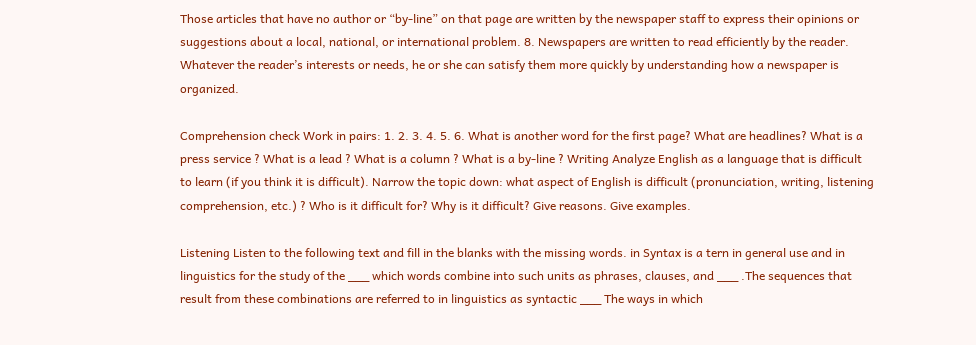Those articles that have no author or “by-line” on that page are written by the newspaper staff to express their opinions or suggestions about a local, national, or international problem. 8. Newspapers are written to read efficiently by the reader. Whatever the reader’s interests or needs, he or she can satisfy them more quickly by understanding how a newspaper is organized.

Comprehension check Work in pairs: 1. 2. 3. 4. 5. 6. What is another word for the first page? What are headlines? What is a press service ? What is a lead ? What is a column ? What is a by-line ? Writing Analyze English as a language that is difficult to learn (if you think it is difficult). Narrow the topic down: what aspect of English is difficult (pronunciation, writing, listening comprehension, etc.) ? Who is it difficult for? Why is it difficult? Give reasons. Give examples.

Listening Listen to the following text and fill in the blanks with the missing words. in Syntax is a tern in general use and in linguistics for the study of the ___ which words combine into such units as phrases, clauses, and ___ .The sequences that result from these combinations are referred to in linguistics as syntactic ___ The ways in which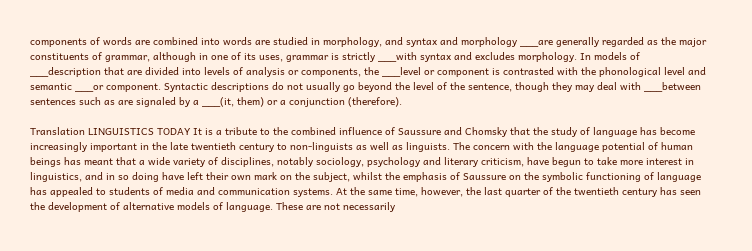components of words are combined into words are studied in morphology, and syntax and morphology ___are generally regarded as the major constituents of grammar, although in one of its uses, grammar is strictly ___with syntax and excludes morphology. In models of ___description that are divided into levels of analysis or components, the ___level or component is contrasted with the phonological level and semantic ___or component. Syntactic descriptions do not usually go beyond the level of the sentence, though they may deal with ___between sentences such as are signaled by a ___(it, them) or a conjunction (therefore).

Translation LINGUISTICS TODAY It is a tribute to the combined influence of Saussure and Chomsky that the study of language has become increasingly important in the late twentieth century to non-linguists as well as linguists. The concern with the language potential of human beings has meant that a wide variety of disciplines, notably sociology, psychology and literary criticism, have begun to take more interest in linguistics, and in so doing have left their own mark on the subject, whilst the emphasis of Saussure on the symbolic functioning of language has appealed to students of media and communication systems. At the same time, however, the last quarter of the twentieth century has seen the development of alternative models of language. These are not necessarily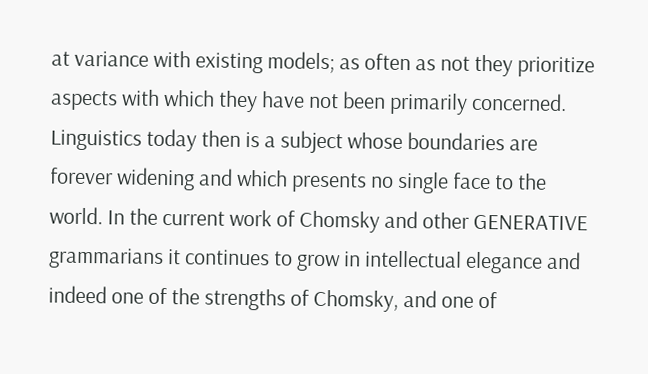at variance with existing models; as often as not they prioritize aspects with which they have not been primarily concerned. Linguistics today then is a subject whose boundaries are forever widening and which presents no single face to the world. In the current work of Chomsky and other GENERATIVE grammarians it continues to grow in intellectual elegance and indeed one of the strengths of Chomsky, and one of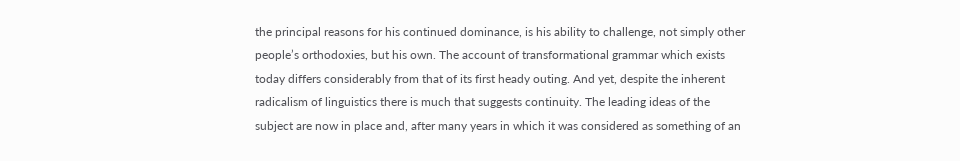the principal reasons for his continued dominance, is his ability to challenge, not simply other people’s orthodoxies, but his own. The account of transformational grammar which exists today differs considerably from that of its first heady outing. And yet, despite the inherent radicalism of linguistics there is much that suggests continuity. The leading ideas of the subject are now in place and, after many years in which it was considered as something of an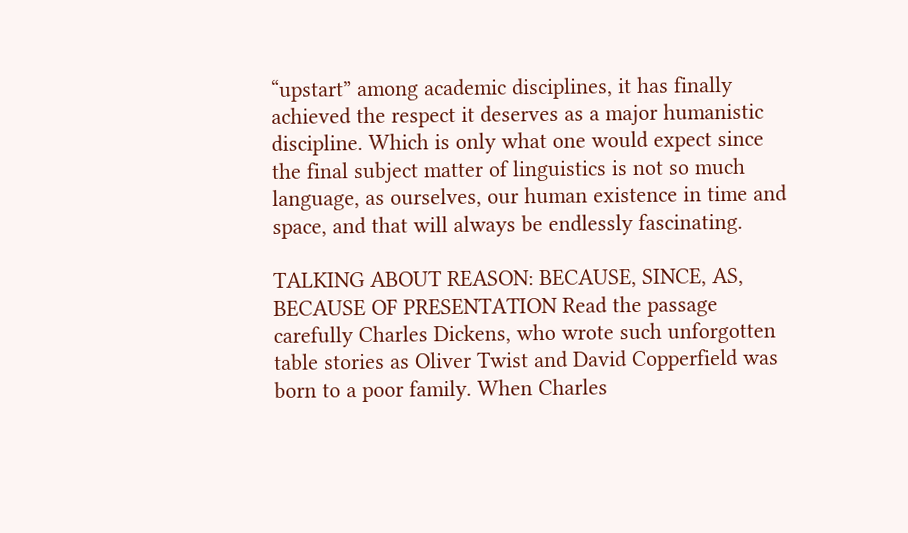“upstart” among academic disciplines, it has finally achieved the respect it deserves as a major humanistic discipline. Which is only what one would expect since the final subject matter of linguistics is not so much language, as ourselves, our human existence in time and space, and that will always be endlessly fascinating.

TALKING ABOUT REASON: BECAUSE, SINCE, AS, BECAUSE OF PRESENTATION Read the passage carefully Charles Dickens, who wrote such unforgotten table stories as Oliver Twist and David Copperfield was born to a poor family. When Charles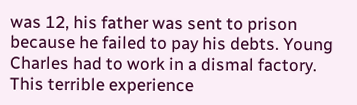was 12, his father was sent to prison because he failed to pay his debts. Young Charles had to work in a dismal factory. This terrible experience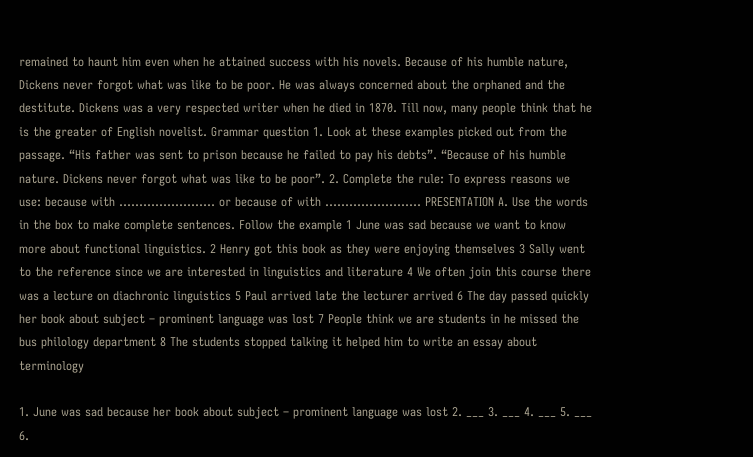remained to haunt him even when he attained success with his novels. Because of his humble nature, Dickens never forgot what was like to be poor. He was always concerned about the orphaned and the destitute. Dickens was a very respected writer when he died in 1870. Till now, many people think that he is the greater of English novelist. Grammar question 1. Look at these examples picked out from the passage. “His father was sent to prison because he failed to pay his debts”. “Because of his humble nature. Dickens never forgot what was like to be poor”. 2. Complete the rule: To express reasons we use: because with …………………… or because of with …………………… PRESENTATION A. Use the words in the box to make complete sentences. Follow the example 1 June was sad because we want to know more about functional linguistics. 2 Henry got this book as they were enjoying themselves 3 Sally went to the reference since we are interested in linguistics and literature 4 We often join this course there was a lecture on diachronic linguistics 5 Paul arrived late the lecturer arrived 6 The day passed quickly her book about subject – prominent language was lost 7 People think we are students in he missed the bus philology department 8 The students stopped talking it helped him to write an essay about terminology

1. June was sad because her book about subject – prominent language was lost 2. ___ 3. ___ 4. ___ 5. ___ 6.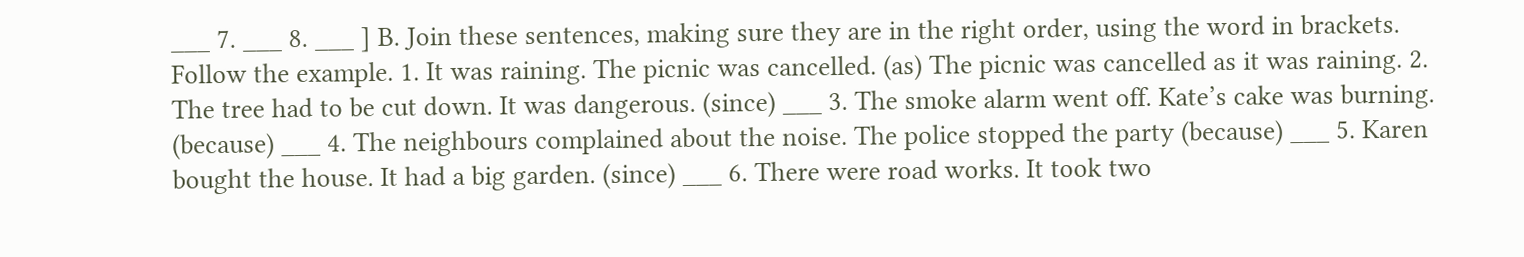___ 7. ___ 8. ___ ] B. Join these sentences, making sure they are in the right order, using the word in brackets. Follow the example. 1. It was raining. The picnic was cancelled. (as) The picnic was cancelled as it was raining. 2. The tree had to be cut down. It was dangerous. (since) ___ 3. The smoke alarm went off. Kate’s cake was burning. (because) ___ 4. The neighbours complained about the noise. The police stopped the party (because) ___ 5. Karen bought the house. It had a big garden. (since) ___ 6. There were road works. It took two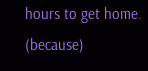hours to get home. (because)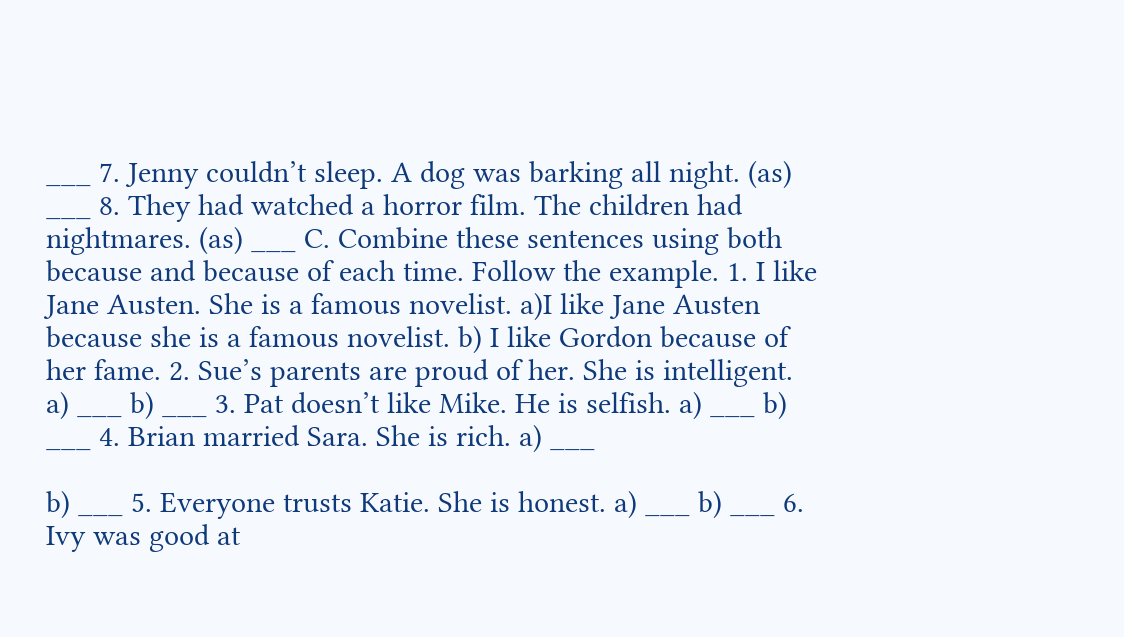___ 7. Jenny couldn’t sleep. A dog was barking all night. (as) ___ 8. They had watched a horror film. The children had nightmares. (as) ___ C. Combine these sentences using both because and because of each time. Follow the example. 1. I like Jane Austen. She is a famous novelist. a)I like Jane Austen because she is a famous novelist. b) I like Gordon because of her fame. 2. Sue’s parents are proud of her. She is intelligent. a) ___ b) ___ 3. Pat doesn’t like Mike. He is selfish. a) ___ b) ___ 4. Brian married Sara. She is rich. a) ___

b) ___ 5. Everyone trusts Katie. She is honest. a) ___ b) ___ 6. Ivy was good at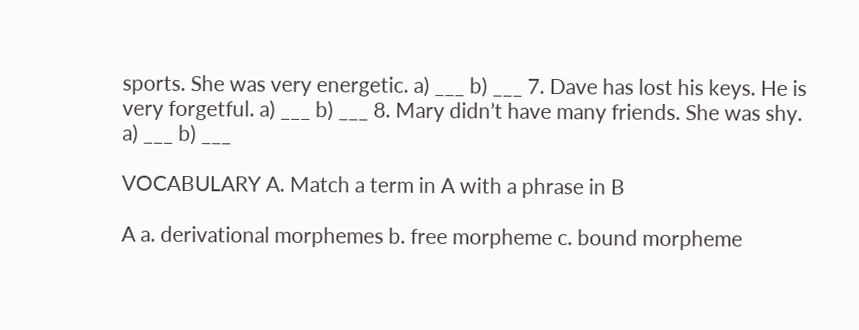sports. She was very energetic. a) ___ b) ___ 7. Dave has lost his keys. He is very forgetful. a) ___ b) ___ 8. Mary didn’t have many friends. She was shy. a) ___ b) ___

VOCABULARY A. Match a term in A with a phrase in B

A a. derivational morphemes b. free morpheme c. bound morpheme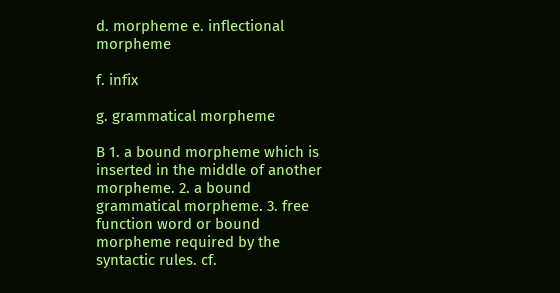d. morpheme e. inflectional morpheme

f. infix

g. grammatical morpheme

B 1. a bound morpheme which is inserted in the middle of another morpheme. 2. a bound grammatical morpheme. 3. free function word or bound morpheme required by the syntactic rules. cf.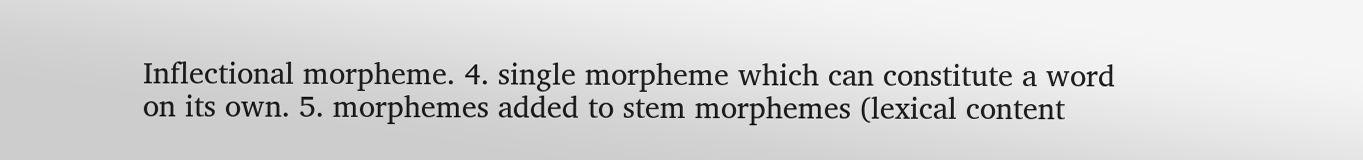Inflectional morpheme. 4. single morpheme which can constitute a word on its own. 5. morphemes added to stem morphemes (lexical content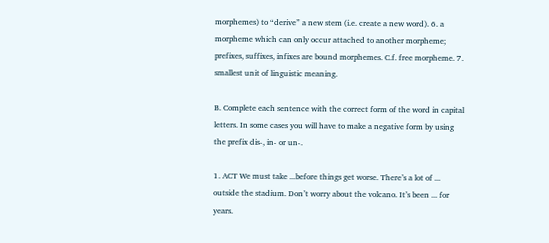morphemes) to “derive” a new stem (i.e. create a new word). 6. a morpheme which can only occur attached to another morpheme; prefixes, suffixes, infixes are bound morphemes. C.f. free morpheme. 7. smallest unit of linguistic meaning.

B. Complete each sentence with the correct form of the word in capital letters. In some cases you will have to make a negative form by using the prefix dis-, in- or un-.

1. ACT We must take ...before things get worse. There’s a lot of ... outside the stadium. Don’t worry about the volcano. It’s been ... for years.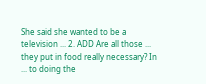She said she wanted to be a television ... 2. ADD Are all those ... they put in food really necessary? In ... to doing the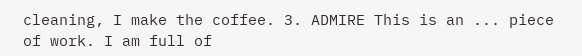cleaning, I make the coffee. 3. ADMIRE This is an ... piece of work. I am full of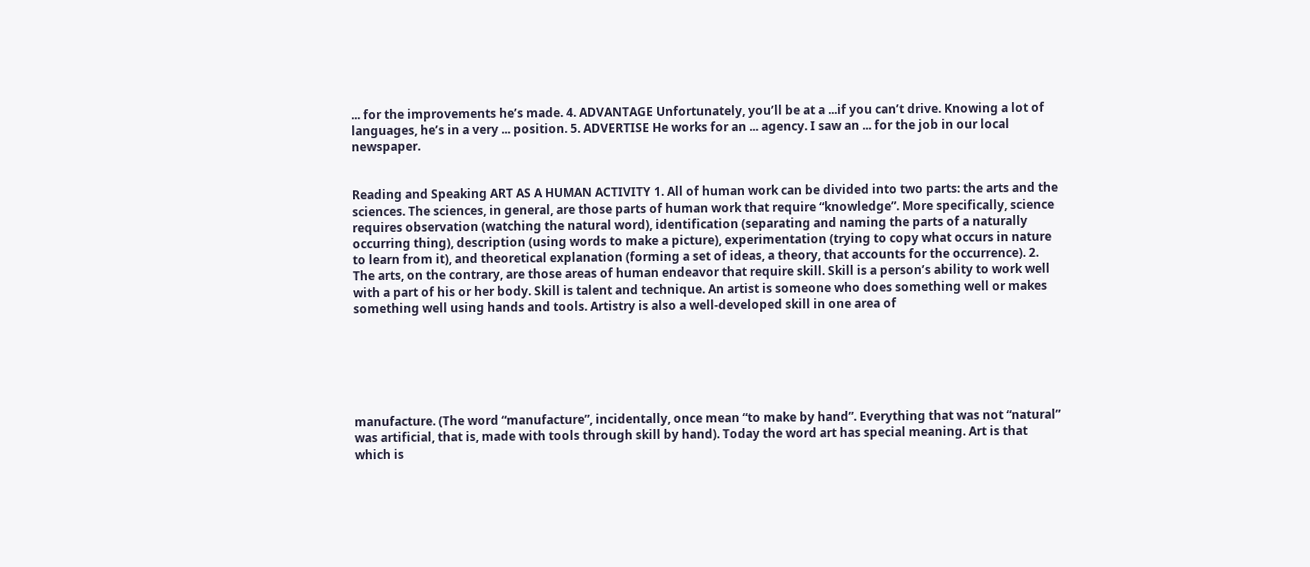... for the improvements he’s made. 4. ADVANTAGE Unfortunately, you’ll be at a ...if you can’t drive. Knowing a lot of languages, he’s in a very ... position. 5. ADVERTISE He works for an ... agency. I saw an ... for the job in our local newspaper.


Reading and Speaking ART AS A HUMAN ACTIVITY 1. All of human work can be divided into two parts: the arts and the sciences. The sciences, in general, are those parts of human work that require “knowledge”. More specifically, science requires observation (watching the natural word), identification (separating and naming the parts of a naturally occurring thing), description (using words to make a picture), experimentation (trying to copy what occurs in nature to learn from it), and theoretical explanation (forming a set of ideas, a theory, that accounts for the occurrence). 2. The arts, on the contrary, are those areas of human endeavor that require skill. Skill is a person’s ability to work well with a part of his or her body. Skill is talent and technique. An artist is someone who does something well or makes something well using hands and tools. Artistry is also a well-developed skill in one area of






manufacture. (The word “manufacture”, incidentally, once mean “to make by hand”. Everything that was not “natural” was artificial, that is, made with tools through skill by hand). Today the word art has special meaning. Art is that which is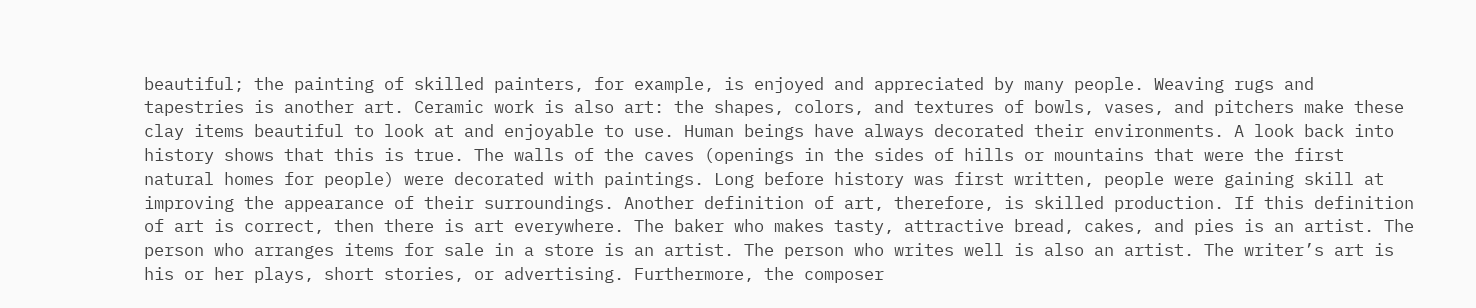beautiful; the painting of skilled painters, for example, is enjoyed and appreciated by many people. Weaving rugs and tapestries is another art. Ceramic work is also art: the shapes, colors, and textures of bowls, vases, and pitchers make these clay items beautiful to look at and enjoyable to use. Human beings have always decorated their environments. A look back into history shows that this is true. The walls of the caves (openings in the sides of hills or mountains that were the first natural homes for people) were decorated with paintings. Long before history was first written, people were gaining skill at improving the appearance of their surroundings. Another definition of art, therefore, is skilled production. If this definition of art is correct, then there is art everywhere. The baker who makes tasty, attractive bread, cakes, and pies is an artist. The person who arranges items for sale in a store is an artist. The person who writes well is also an artist. The writer’s art is his or her plays, short stories, or advertising. Furthermore, the composer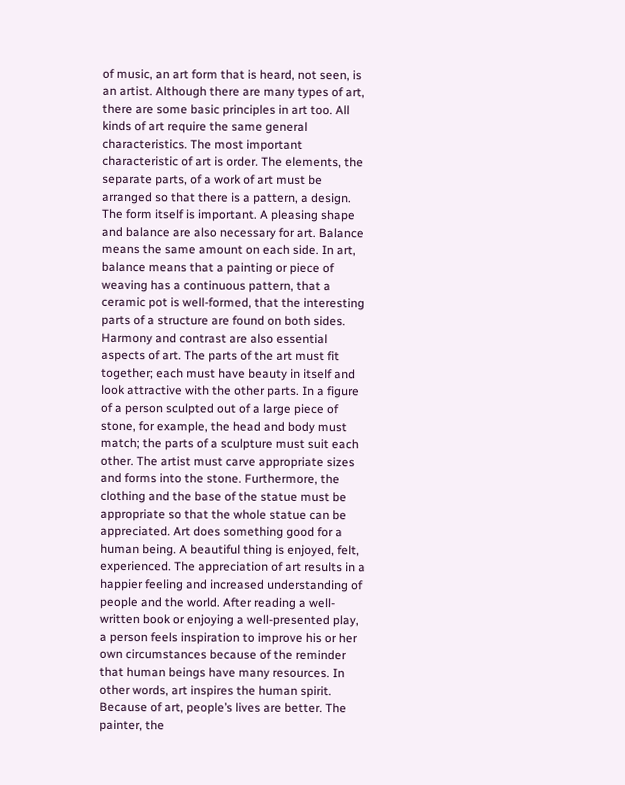of music, an art form that is heard, not seen, is an artist. Although there are many types of art, there are some basic principles in art too. All kinds of art require the same general characteristics. The most important characteristic of art is order. The elements, the separate parts, of a work of art must be arranged so that there is a pattern, a design. The form itself is important. A pleasing shape and balance are also necessary for art. Balance means the same amount on each side. In art, balance means that a painting or piece of weaving has a continuous pattern, that a ceramic pot is well-formed, that the interesting parts of a structure are found on both sides. Harmony and contrast are also essential aspects of art. The parts of the art must fit together; each must have beauty in itself and look attractive with the other parts. In a figure of a person sculpted out of a large piece of stone, for example, the head and body must match; the parts of a sculpture must suit each other. The artist must carve appropriate sizes and forms into the stone. Furthermore, the clothing and the base of the statue must be appropriate so that the whole statue can be appreciated. Art does something good for a human being. A beautiful thing is enjoyed, felt, experienced. The appreciation of art results in a happier feeling and increased understanding of people and the world. After reading a well-written book or enjoying a well-presented play, a person feels inspiration to improve his or her own circumstances because of the reminder that human beings have many resources. In other words, art inspires the human spirit. Because of art, people’s lives are better. The painter, the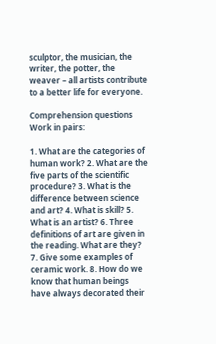sculptor, the musician, the writer, the potter, the weaver – all artists contribute to a better life for everyone.

Comprehension questions Work in pairs:

1. What are the categories of human work? 2. What are the five parts of the scientific procedure? 3. What is the difference between science and art? 4. What is skill? 5. What is an artist? 6. Three definitions of art are given in the reading. What are they? 7. Give some examples of ceramic work. 8. How do we know that human beings have always decorated their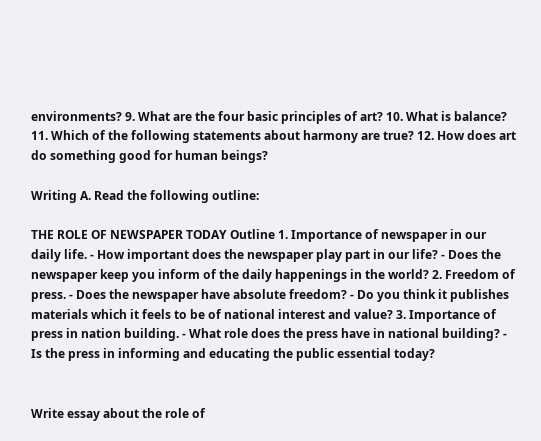environments? 9. What are the four basic principles of art? 10. What is balance? 11. Which of the following statements about harmony are true? 12. How does art do something good for human beings?

Writing A. Read the following outline:

THE ROLE OF NEWSPAPER TODAY Outline 1. Importance of newspaper in our daily life. - How important does the newspaper play part in our life? - Does the newspaper keep you inform of the daily happenings in the world? 2. Freedom of press. - Does the newspaper have absolute freedom? - Do you think it publishes materials which it feels to be of national interest and value? 3. Importance of press in nation building. - What role does the press have in national building? - Is the press in informing and educating the public essential today?


Write essay about the role of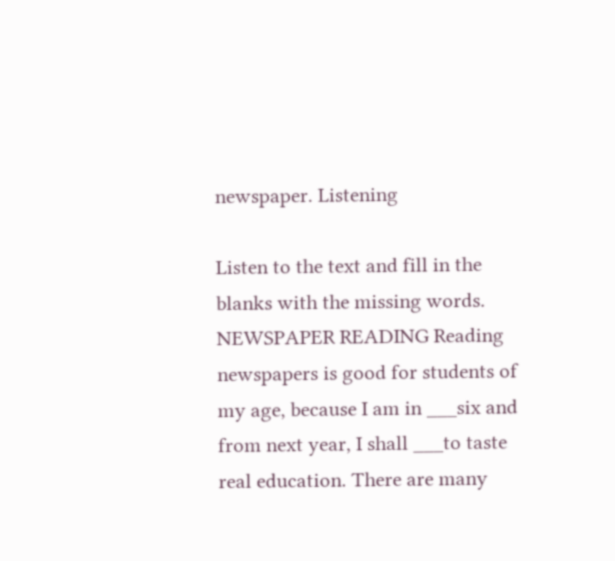newspaper. Listening

Listen to the text and fill in the blanks with the missing words. NEWSPAPER READING Reading newspapers is good for students of my age, because I am in ___six and from next year, I shall ___to taste real education. There are many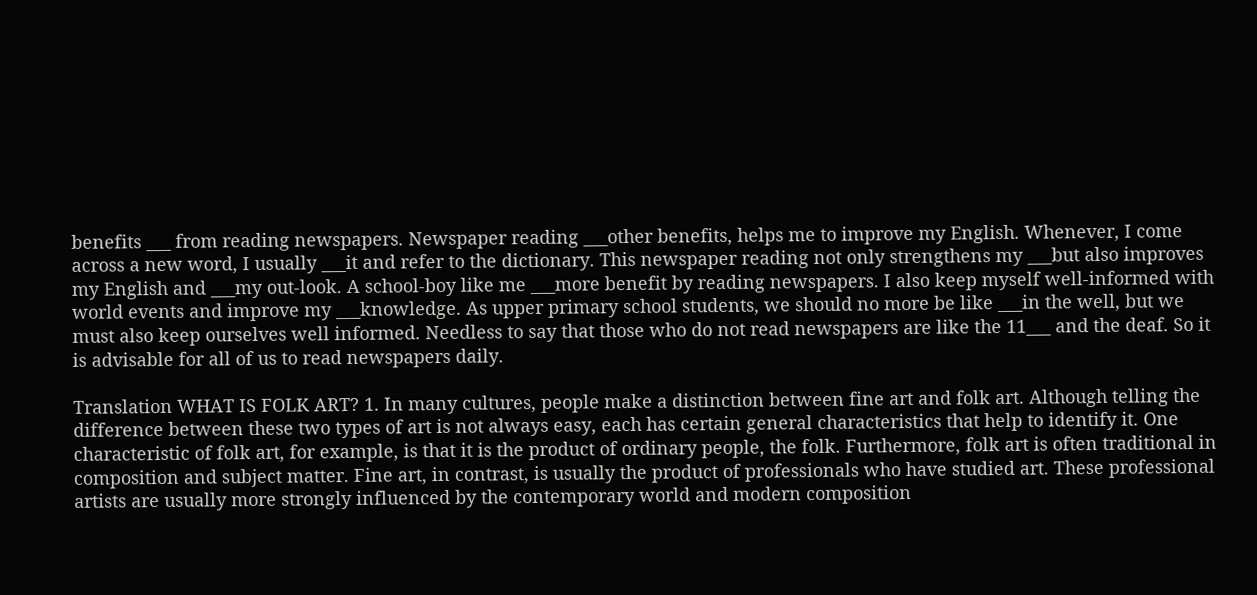benefits ___ from reading newspapers. Newspaper reading ___other benefits, helps me to improve my English. Whenever, I come across a new word, I usually ___it and refer to the dictionary. This newspaper reading not only strengthens my ___but also improves my English and ___my out-look. A school-boy like me ___more benefit by reading newspapers. I also keep myself well-informed with world events and improve my ___knowledge. As upper primary school students, we should no more be like ___in the well, but we must also keep ourselves well informed. Needless to say that those who do not read newspapers are like the 11___ and the deaf. So it is advisable for all of us to read newspapers daily.

Translation WHAT IS FOLK ART? 1. In many cultures, people make a distinction between fine art and folk art. Although telling the difference between these two types of art is not always easy, each has certain general characteristics that help to identify it. One characteristic of folk art, for example, is that it is the product of ordinary people, the folk. Furthermore, folk art is often traditional in composition and subject matter. Fine art, in contrast, is usually the product of professionals who have studied art. These professional artists are usually more strongly influenced by the contemporary world and modern composition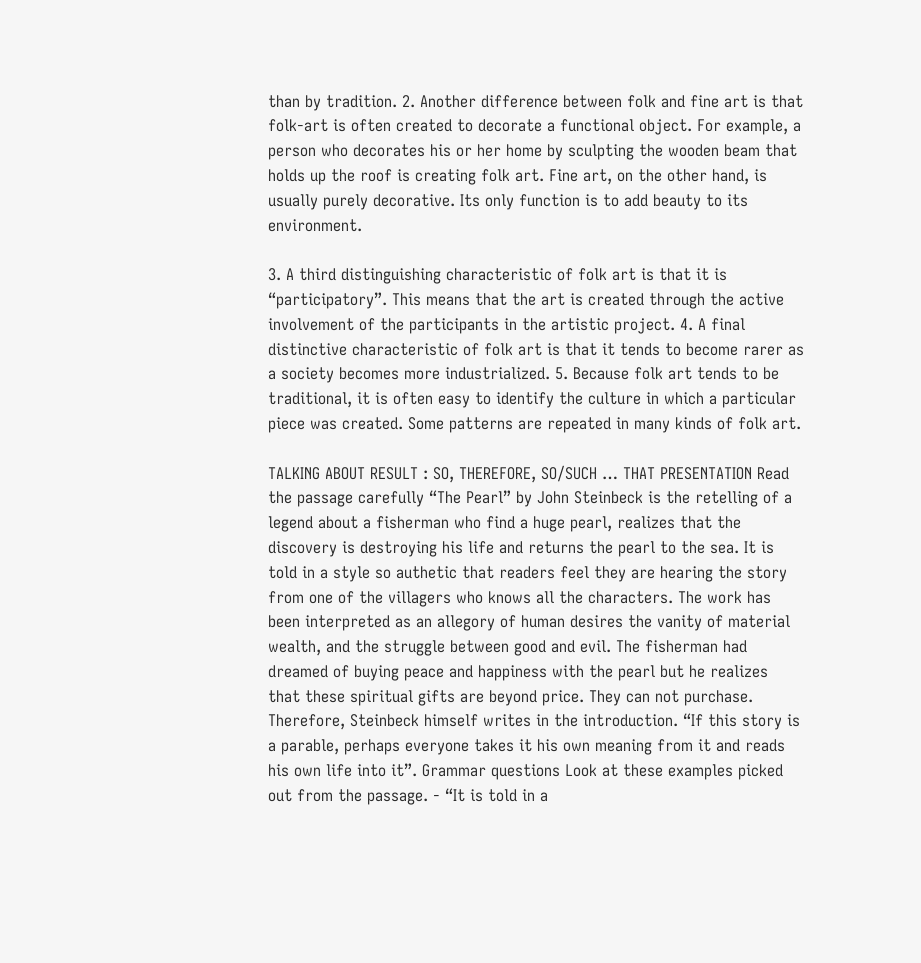than by tradition. 2. Another difference between folk and fine art is that folk-art is often created to decorate a functional object. For example, a person who decorates his or her home by sculpting the wooden beam that holds up the roof is creating folk art. Fine art, on the other hand, is usually purely decorative. Its only function is to add beauty to its environment.

3. A third distinguishing characteristic of folk art is that it is “participatory”. This means that the art is created through the active involvement of the participants in the artistic project. 4. A final distinctive characteristic of folk art is that it tends to become rarer as a society becomes more industrialized. 5. Because folk art tends to be traditional, it is often easy to identify the culture in which a particular piece was created. Some patterns are repeated in many kinds of folk art.

TALKING ABOUT RESULT : SO, THEREFORE, SO/SUCH … THAT PRESENTATION Read the passage carefully “The Pearl” by John Steinbeck is the retelling of a legend about a fisherman who find a huge pearl, realizes that the discovery is destroying his life and returns the pearl to the sea. It is told in a style so authetic that readers feel they are hearing the story from one of the villagers who knows all the characters. The work has been interpreted as an allegory of human desires the vanity of material wealth, and the struggle between good and evil. The fisherman had dreamed of buying peace and happiness with the pearl but he realizes that these spiritual gifts are beyond price. They can not purchase. Therefore, Steinbeck himself writes in the introduction. “If this story is a parable, perhaps everyone takes it his own meaning from it and reads his own life into it”. Grammar questions Look at these examples picked out from the passage. - “It is told in a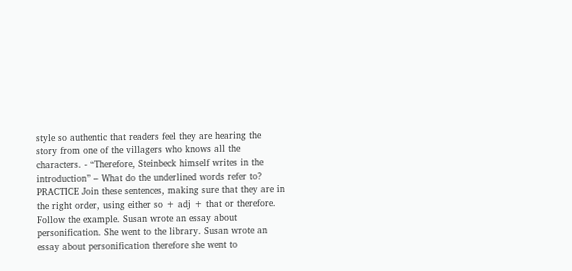style so authentic that readers feel they are hearing the story from one of the villagers who knows all the characters. - “Therefore, Steinbeck himself writes in the introduction” – What do the underlined words refer to? PRACTICE Join these sentences, making sure that they are in the right order, using either so + adj + that or therefore. Follow the example. Susan wrote an essay about personification. She went to the library. Susan wrote an essay about personification therefore she went to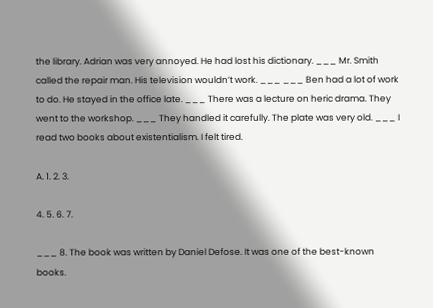the library. Adrian was very annoyed. He had lost his dictionary. ___ Mr. Smith called the repair man. His television wouldn’t work. ___ ___ Ben had a lot of work to do. He stayed in the office late. ___ There was a lecture on heric drama. They went to the workshop. ___ They handled it carefully. The plate was very old. ___ I read two books about existentialism. I felt tired.

A. 1. 2. 3.

4. 5. 6. 7.

___ 8. The book was written by Daniel Defose. It was one of the best-known books.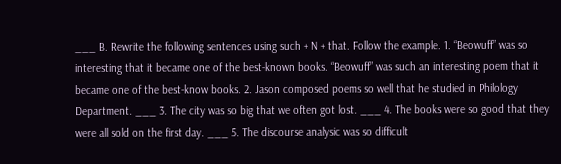___ B. Rewrite the following sentences using such + N + that. Follow the example. 1. “Beowuff” was so interesting that it became one of the best-known books. “Beowuff” was such an interesting poem that it became one of the best-know books. 2. Jason composed poems so well that he studied in Philology Department. ___ 3. The city was so big that we often got lost. ___ 4. The books were so good that they were all sold on the first day. ___ 5. The discourse analysic was so difficult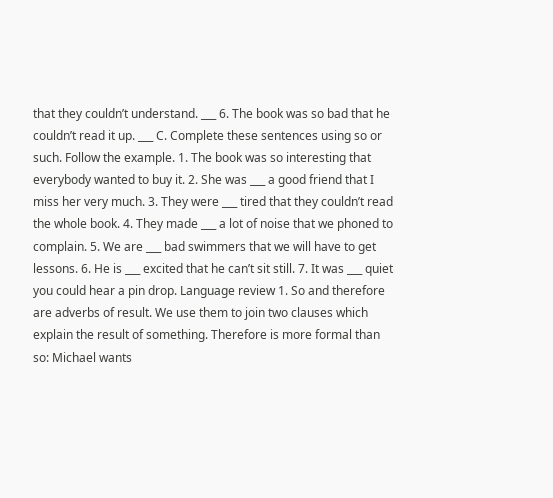that they couldn’t understand. ___ 6. The book was so bad that he couldn’t read it up. ___ C. Complete these sentences using so or such. Follow the example. 1. The book was so interesting that everybody wanted to buy it. 2. She was ___ a good friend that I miss her very much. 3. They were ___ tired that they couldn’t read the whole book. 4. They made ___ a lot of noise that we phoned to complain. 5. We are ___ bad swimmers that we will have to get lessons. 6. He is ___ excited that he can’t sit still. 7. It was ___ quiet you could hear a pin drop. Language review 1. So and therefore are adverbs of result. We use them to join two clauses which explain the result of something. Therefore is more formal than so: Michael wants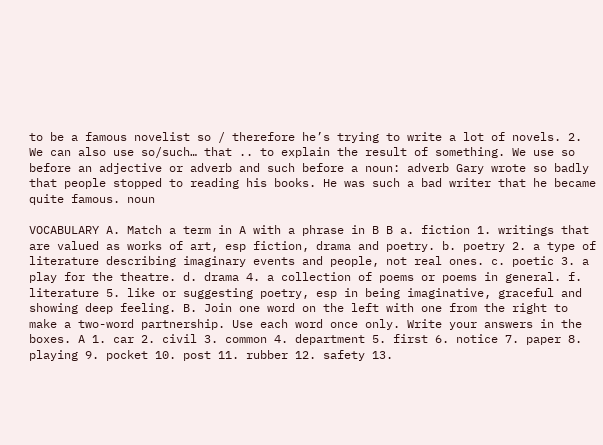to be a famous novelist so / therefore he’s trying to write a lot of novels. 2. We can also use so/such… that .. to explain the result of something. We use so before an adjective or adverb and such before a noun: adverb Gary wrote so badly that people stopped to reading his books. He was such a bad writer that he became quite famous. noun

VOCABULARY A. Match a term in A with a phrase in B B a. fiction 1. writings that are valued as works of art, esp fiction, drama and poetry. b. poetry 2. a type of literature describing imaginary events and people, not real ones. c. poetic 3. a play for the theatre. d. drama 4. a collection of poems or poems in general. f. literature 5. like or suggesting poetry, esp in being imaginative, graceful and showing deep feeling. B. Join one word on the left with one from the right to make a two-word partnership. Use each word once only. Write your answers in the boxes. A 1. car 2. civil 3. common 4. department 5. first 6. notice 7. paper 8. playing 9. pocket 10. post 11. rubber 12. safety 13.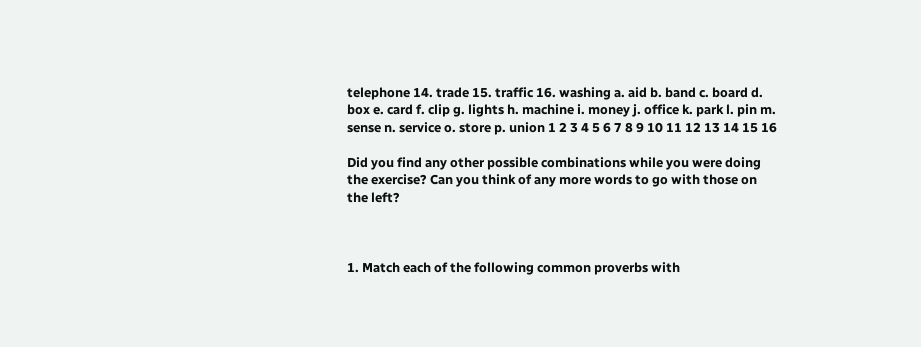telephone 14. trade 15. traffic 16. washing a. aid b. band c. board d. box e. card f. clip g. lights h. machine i. money j. office k. park l. pin m. sense n. service o. store p. union 1 2 3 4 5 6 7 8 9 10 11 12 13 14 15 16

Did you find any other possible combinations while you were doing the exercise? Can you think of any more words to go with those on the left?



1. Match each of the following common proverbs with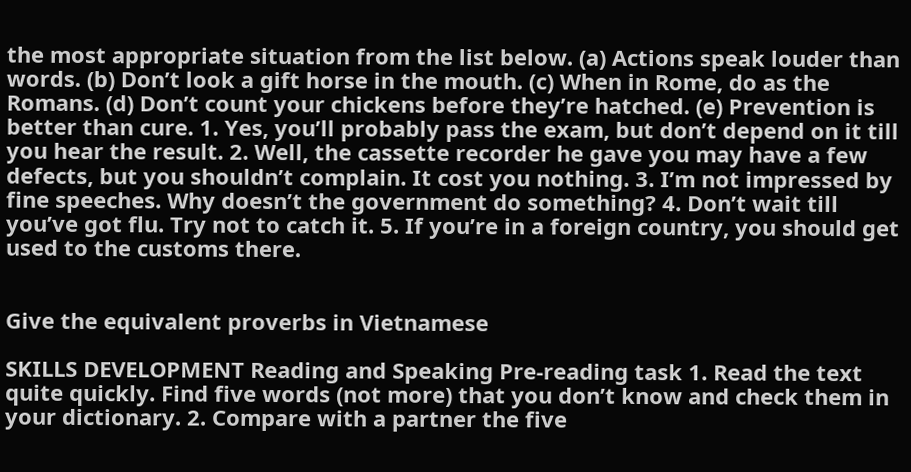the most appropriate situation from the list below. (a) Actions speak louder than words. (b) Don’t look a gift horse in the mouth. (c) When in Rome, do as the Romans. (d) Don’t count your chickens before they’re hatched. (e) Prevention is better than cure. 1. Yes, you’ll probably pass the exam, but don’t depend on it till you hear the result. 2. Well, the cassette recorder he gave you may have a few defects, but you shouldn’t complain. It cost you nothing. 3. I’m not impressed by fine speeches. Why doesn’t the government do something? 4. Don’t wait till you’ve got flu. Try not to catch it. 5. If you’re in a foreign country, you should get used to the customs there.


Give the equivalent proverbs in Vietnamese

SKILLS DEVELOPMENT Reading and Speaking Pre-reading task 1. Read the text quite quickly. Find five words (not more) that you don’t know and check them in your dictionary. 2. Compare with a partner the five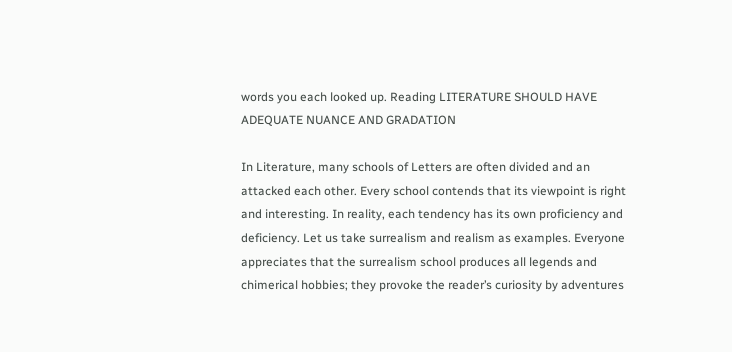words you each looked up. Reading LITERATURE SHOULD HAVE ADEQUATE NUANCE AND GRADATION

In Literature, many schools of Letters are often divided and an attacked each other. Every school contends that its viewpoint is right and interesting. In reality, each tendency has its own proficiency and deficiency. Let us take surrealism and realism as examples. Everyone appreciates that the surrealism school produces all legends and chimerical hobbies; they provoke the reader’s curiosity by adventures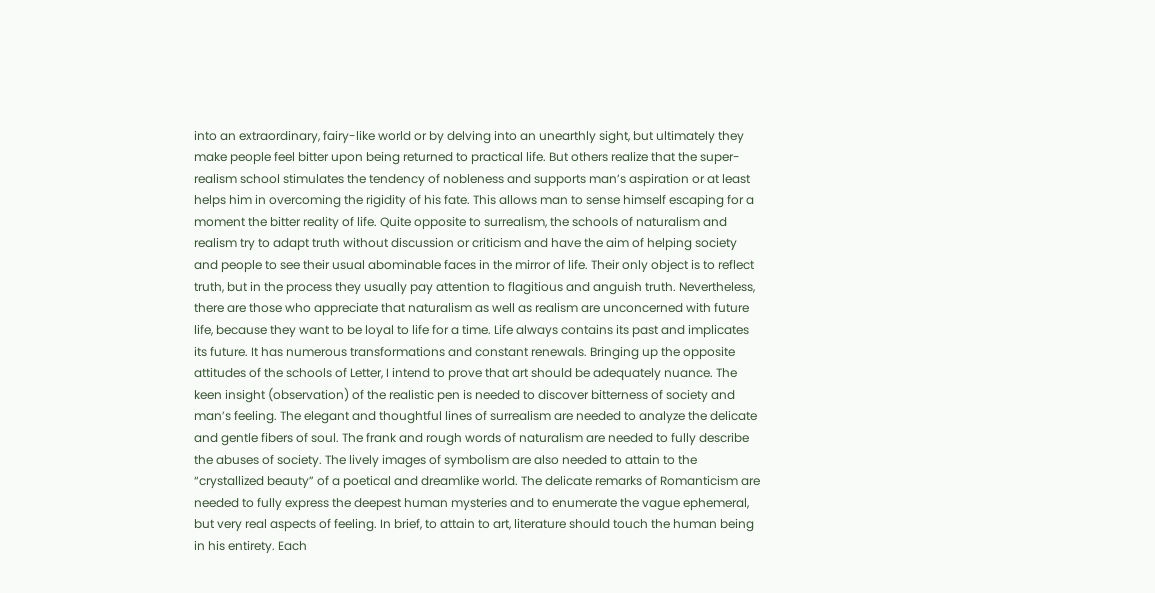into an extraordinary, fairy-like world or by delving into an unearthly sight, but ultimately they make people feel bitter upon being returned to practical life. But others realize that the super-realism school stimulates the tendency of nobleness and supports man’s aspiration or at least helps him in overcoming the rigidity of his fate. This allows man to sense himself escaping for a moment the bitter reality of life. Quite opposite to surrealism, the schools of naturalism and realism try to adapt truth without discussion or criticism and have the aim of helping society and people to see their usual abominable faces in the mirror of life. Their only object is to reflect truth, but in the process they usually pay attention to flagitious and anguish truth. Nevertheless, there are those who appreciate that naturalism as well as realism are unconcerned with future life, because they want to be loyal to life for a time. Life always contains its past and implicates its future. It has numerous transformations and constant renewals. Bringing up the opposite attitudes of the schools of Letter, I intend to prove that art should be adequately nuance. The keen insight (observation) of the realistic pen is needed to discover bitterness of society and man’s feeling. The elegant and thoughtful lines of surrealism are needed to analyze the delicate and gentle fibers of soul. The frank and rough words of naturalism are needed to fully describe the abuses of society. The lively images of symbolism are also needed to attain to the “crystallized beauty” of a poetical and dreamlike world. The delicate remarks of Romanticism are needed to fully express the deepest human mysteries and to enumerate the vague ephemeral, but very real aspects of feeling. In brief, to attain to art, literature should touch the human being in his entirety. Each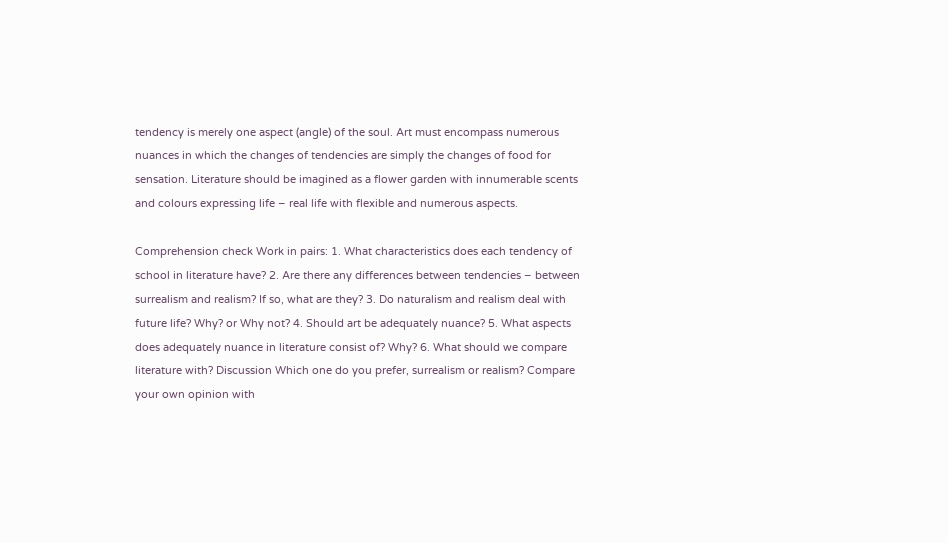tendency is merely one aspect (angle) of the soul. Art must encompass numerous nuances in which the changes of tendencies are simply the changes of food for sensation. Literature should be imagined as a flower garden with innumerable scents and colours expressing life – real life with flexible and numerous aspects.

Comprehension check Work in pairs: 1. What characteristics does each tendency of school in literature have? 2. Are there any differences between tendencies – between surrealism and realism? If so, what are they? 3. Do naturalism and realism deal with future life? Why? or Why not? 4. Should art be adequately nuance? 5. What aspects does adequately nuance in literature consist of? Why? 6. What should we compare literature with? Discussion Which one do you prefer, surrealism or realism? Compare your own opinion with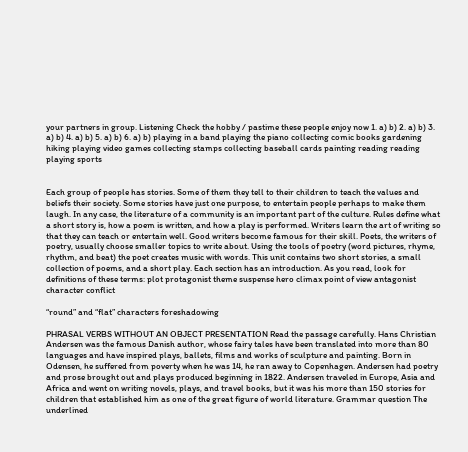your partners in group. Listening Check the hobby / pastime these people enjoy now 1. a) b) 2. a) b) 3. a) b) 4. a) b) 5. a) b) 6. a) b) playing in a band playing the piano collecting comic books gardening hiking playing video games collecting stamps collecting baseball cards painting reading reading playing sports


Each group of people has stories. Some of them they tell to their children to teach the values and beliefs their society. Some stories have just one purpose, to entertain people perhaps to make them laugh. In any case, the literature of a community is an important part of the culture. Rules define what a short story is, how a poem is written, and how a play is performed. Writers learn the art of writing so that they can teach or entertain well. Good writers become famous for their skill. Poets, the writers of poetry, usually choose smaller topics to write about. Using the tools of poetry (word pictures, rhyme, rhythm, and beat) the poet creates music with words. This unit contains two short stories, a small collection of poems, and a short play. Each section has an introduction. As you read, look for definitions of these terms: plot protagonist theme suspense hero climax point of view antagonist character conflict

“round” and “flat” characters foreshadowing

PHRASAL VERBS WITHOUT AN OBJECT PRESENTATION Read the passage carefully. Hans Christian Andersen was the famous Danish author, whose fairy tales have been translated into more than 80 languages and have inspired plays, ballets, films and works of sculpture and painting. Born in Odensen, he suffered from poverty when he was 14, he ran away to Copenhagen. Andersen had poetry and prose brought out and plays produced beginning in 1822. Andersen traveled in Europe, Asia and Africa and went on writing novels, plays, and travel books, but it was his more than 150 stories for children that established him as one of the great figure of world literature. Grammar question The underlined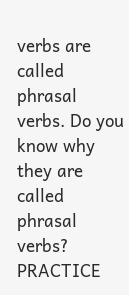verbs are called phrasal verbs. Do you know why they are called phrasal verbs? PRACTICE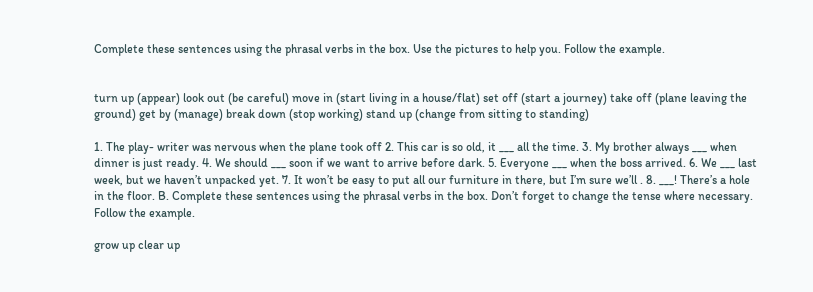Complete these sentences using the phrasal verbs in the box. Use the pictures to help you. Follow the example.


turn up (appear) look out (be careful) move in (start living in a house/flat) set off (start a journey) take off (plane leaving the ground) get by (manage) break down (stop working) stand up (change from sitting to standing)

1. The play- writer was nervous when the plane took off 2. This car is so old, it ___ all the time. 3. My brother always ___ when dinner is just ready. 4. We should ___ soon if we want to arrive before dark. 5. Everyone ___ when the boss arrived. 6. We ___ last week, but we haven’t unpacked yet. 7. It won’t be easy to put all our furniture in there, but I’m sure we’ll . 8. ___! There’s a hole in the floor. B. Complete these sentences using the phrasal verbs in the box. Don’t forget to change the tense where necessary. Follow the example.

grow up clear up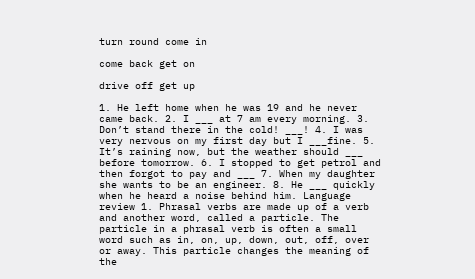turn round come in

come back get on

drive off get up

1. He left home when he was 19 and he never came back. 2. I ___ at 7 am every morning. 3. Don’t stand there in the cold! ___! 4. I was very nervous on my first day but I ___fine. 5. It’s raining now, but the weather should ___ before tomorrow. 6. I stopped to get petrol and then forgot to pay and ___ 7. When my daughter she wants to be an engineer. 8. He ___ quickly when he heard a noise behind him. Language review 1. Phrasal verbs are made up of a verb and another word, called a particle. The particle in a phrasal verb is often a small word such as in, on, up, down, out, off, over or away. This particle changes the meaning of the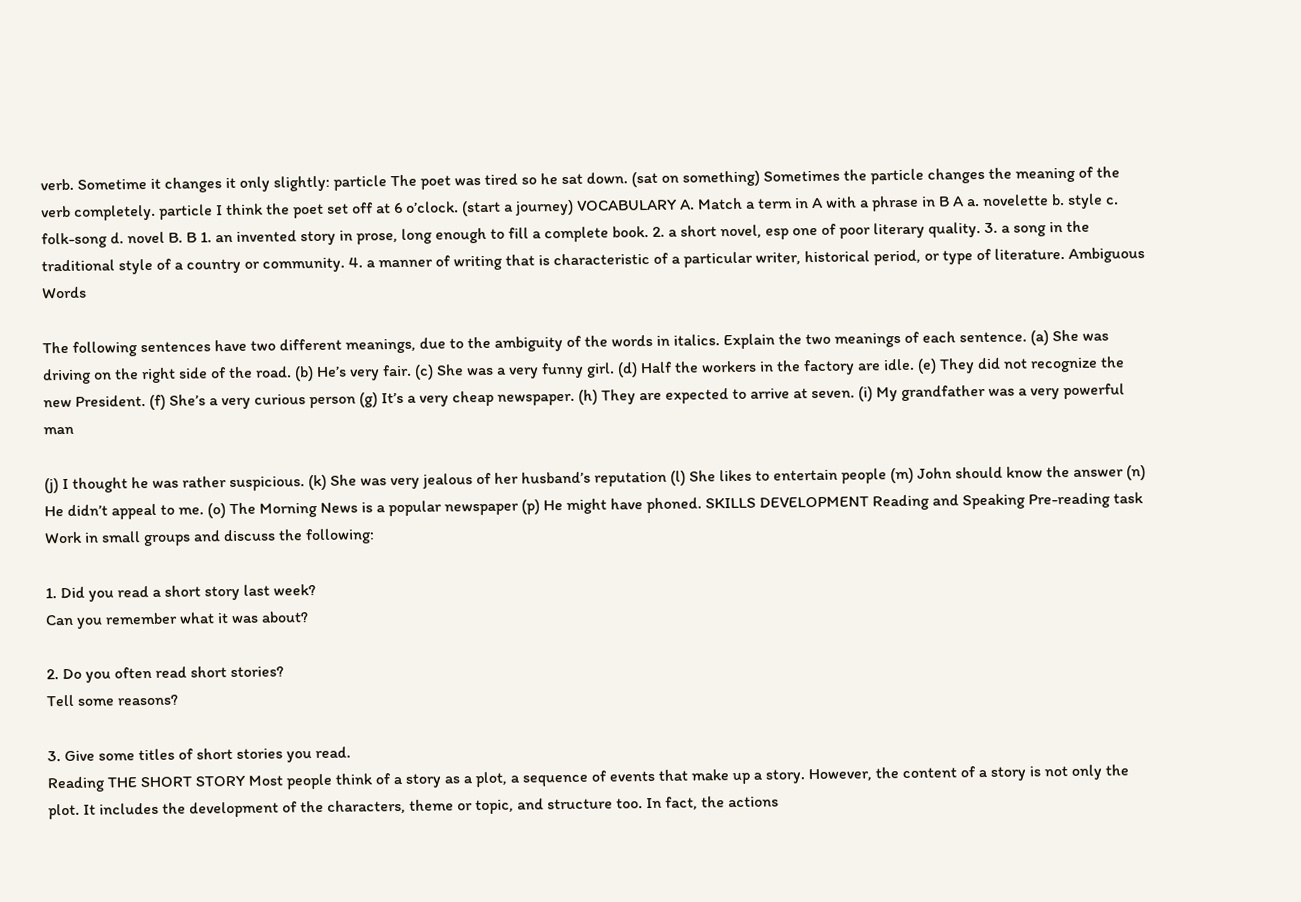verb. Sometime it changes it only slightly: particle The poet was tired so he sat down. (sat on something) Sometimes the particle changes the meaning of the verb completely. particle I think the poet set off at 6 o’clock. (start a journey) VOCABULARY A. Match a term in A with a phrase in B A a. novelette b. style c. folk-song d. novel B. B 1. an invented story in prose, long enough to fill a complete book. 2. a short novel, esp one of poor literary quality. 3. a song in the traditional style of a country or community. 4. a manner of writing that is characteristic of a particular writer, historical period, or type of literature. Ambiguous Words

The following sentences have two different meanings, due to the ambiguity of the words in italics. Explain the two meanings of each sentence. (a) She was driving on the right side of the road. (b) He’s very fair. (c) She was a very funny girl. (d) Half the workers in the factory are idle. (e) They did not recognize the new President. (f) She’s a very curious person (g) It’s a very cheap newspaper. (h) They are expected to arrive at seven. (i) My grandfather was a very powerful man

(j) I thought he was rather suspicious. (k) She was very jealous of her husband’s reputation (l) She likes to entertain people (m) John should know the answer (n) He didn’t appeal to me. (o) The Morning News is a popular newspaper (p) He might have phoned. SKILLS DEVELOPMENT Reading and Speaking Pre-reading task Work in small groups and discuss the following:

1. Did you read a short story last week?
Can you remember what it was about?

2. Do you often read short stories?
Tell some reasons?

3. Give some titles of short stories you read.
Reading THE SHORT STORY Most people think of a story as a plot, a sequence of events that make up a story. However, the content of a story is not only the plot. It includes the development of the characters, theme or topic, and structure too. In fact, the actions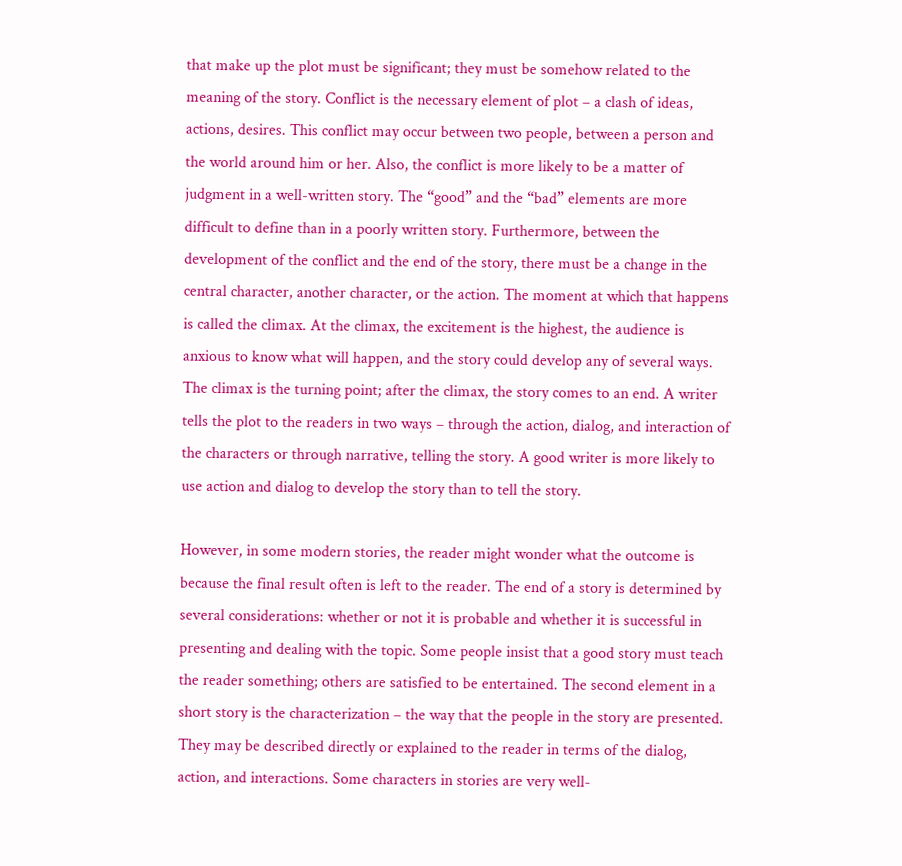that make up the plot must be significant; they must be somehow related to the meaning of the story. Conflict is the necessary element of plot – a clash of ideas, actions, desires. This conflict may occur between two people, between a person and the world around him or her. Also, the conflict is more likely to be a matter of judgment in a well-written story. The “good” and the “bad” elements are more difficult to define than in a poorly written story. Furthermore, between the development of the conflict and the end of the story, there must be a change in the central character, another character, or the action. The moment at which that happens is called the climax. At the climax, the excitement is the highest, the audience is anxious to know what will happen, and the story could develop any of several ways. The climax is the turning point; after the climax, the story comes to an end. A writer tells the plot to the readers in two ways – through the action, dialog, and interaction of the characters or through narrative, telling the story. A good writer is more likely to use action and dialog to develop the story than to tell the story.

However, in some modern stories, the reader might wonder what the outcome is because the final result often is left to the reader. The end of a story is determined by several considerations: whether or not it is probable and whether it is successful in presenting and dealing with the topic. Some people insist that a good story must teach the reader something; others are satisfied to be entertained. The second element in a short story is the characterization – the way that the people in the story are presented. They may be described directly or explained to the reader in terms of the dialog, action, and interactions. Some characters in stories are very well-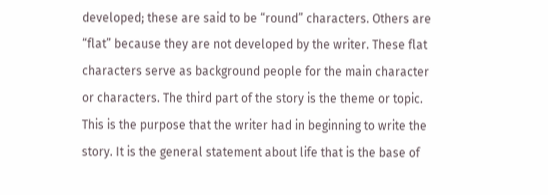developed; these are said to be “round” characters. Others are “flat” because they are not developed by the writer. These flat characters serve as background people for the main character or characters. The third part of the story is the theme or topic. This is the purpose that the writer had in beginning to write the story. It is the general statement about life that is the base of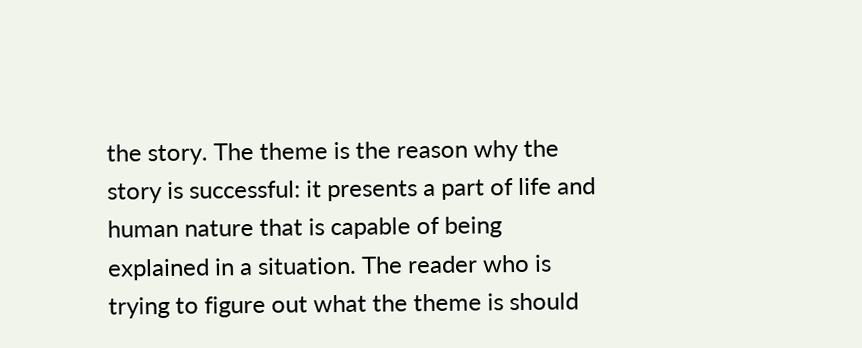the story. The theme is the reason why the story is successful: it presents a part of life and human nature that is capable of being explained in a situation. The reader who is trying to figure out what the theme is should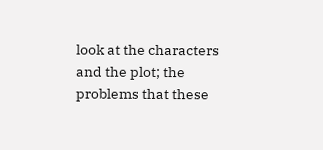look at the characters and the plot; the problems that these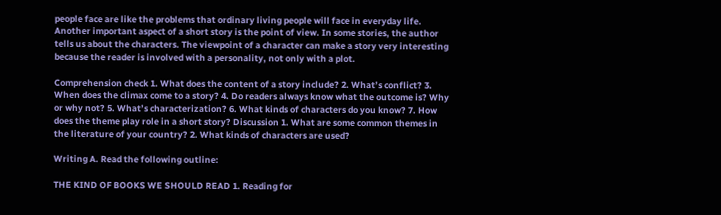people face are like the problems that ordinary living people will face in everyday life. Another important aspect of a short story is the point of view. In some stories, the author tells us about the characters. The viewpoint of a character can make a story very interesting because the reader is involved with a personality, not only with a plot.

Comprehension check 1. What does the content of a story include? 2. What’s conflict? 3. When does the climax come to a story? 4. Do readers always know what the outcome is? Why or why not? 5. What’s characterization? 6. What kinds of characters do you know? 7. How does the theme play role in a short story? Discussion 1. What are some common themes in the literature of your country? 2. What kinds of characters are used?

Writing A. Read the following outline:

THE KIND OF BOOKS WE SHOULD READ 1. Reading for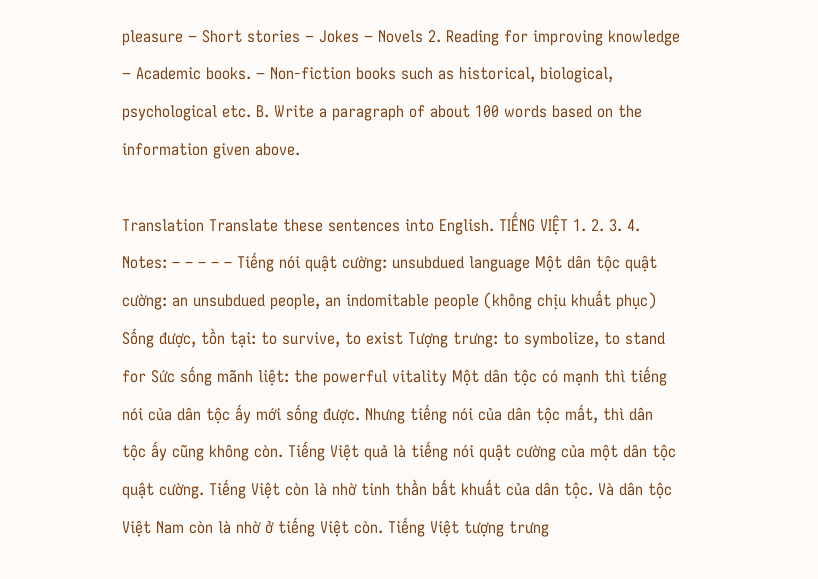pleasure − Short stories − Jokes − Novels 2. Reading for improving knowledge − Academic books. − Non-fiction books such as historical, biological, psychological etc. B. Write a paragraph of about 100 words based on the information given above.

Translation Translate these sentences into English. TIẾNG VIỆT 1. 2. 3. 4. Notes: – – – – – Tiếng nói quật cường: unsubdued language Một dân tộc quật cường: an unsubdued people, an indomitable people (không chịu khuất phục) Sống được, tồn tại: to survive, to exist Tượng trưng: to symbolize, to stand for Sức sống mãnh liệt: the powerful vitality Một dân tộc có mạnh thì tiếng nói của dân tộc ấy mới sống được. Nhưng tiếng nói của dân tộc mất, thì dân tộc ấy cũng không còn. Tiếng Việt quả là tiếng nói quật cường của một dân tộc quật cường. Tiếng Việt còn là nhờ tinh thần bất khuất của dân tộc. Và dân tộc Việt Nam còn là nhờ ở tiếng Việt còn. Tiếng Việt tượng trưng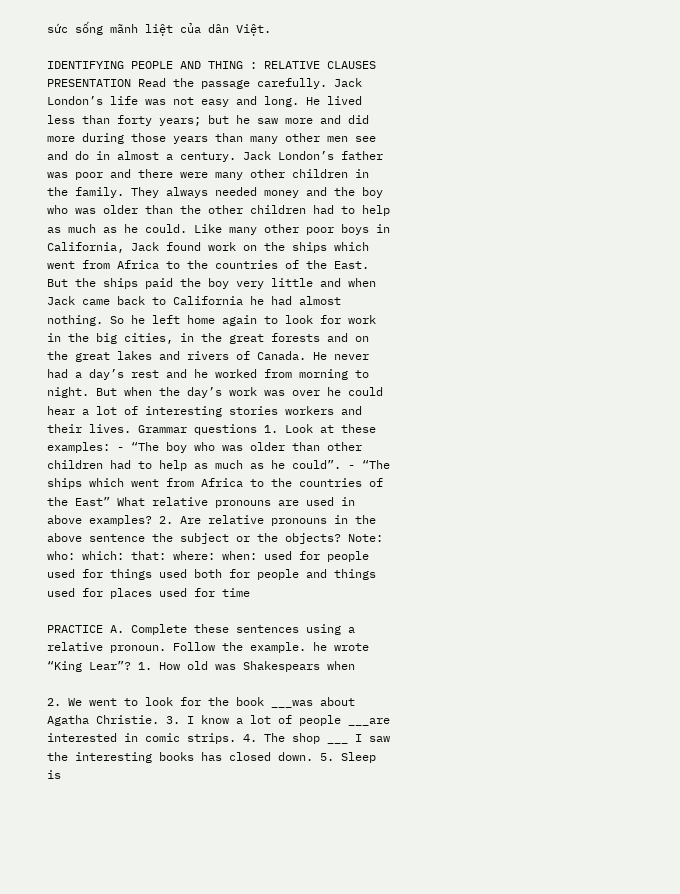sức sống mãnh liệt của dân Việt.

IDENTIFYING PEOPLE AND THING : RELATIVE CLAUSES PRESENTATION Read the passage carefully. Jack London’s life was not easy and long. He lived less than forty years; but he saw more and did more during those years than many other men see and do in almost a century. Jack London’s father was poor and there were many other children in the family. They always needed money and the boy who was older than the other children had to help as much as he could. Like many other poor boys in California, Jack found work on the ships which went from Africa to the countries of the East. But the ships paid the boy very little and when Jack came back to California he had almost nothing. So he left home again to look for work in the big cities, in the great forests and on the great lakes and rivers of Canada. He never had a day’s rest and he worked from morning to night. But when the day’s work was over he could hear a lot of interesting stories workers and their lives. Grammar questions 1. Look at these examples: - “The boy who was older than other children had to help as much as he could”. - “The ships which went from Africa to the countries of the East” What relative pronouns are used in above examples? 2. Are relative pronouns in the above sentence the subject or the objects? Note: who: which: that: where: when: used for people used for things used both for people and things used for places used for time

PRACTICE A. Complete these sentences using a relative pronoun. Follow the example. he wrote “King Lear”? 1. How old was Shakespears when

2. We went to look for the book ___was about Agatha Christie. 3. I know a lot of people ___are interested in comic strips. 4. The shop ___ I saw the interesting books has closed down. 5. Sleep is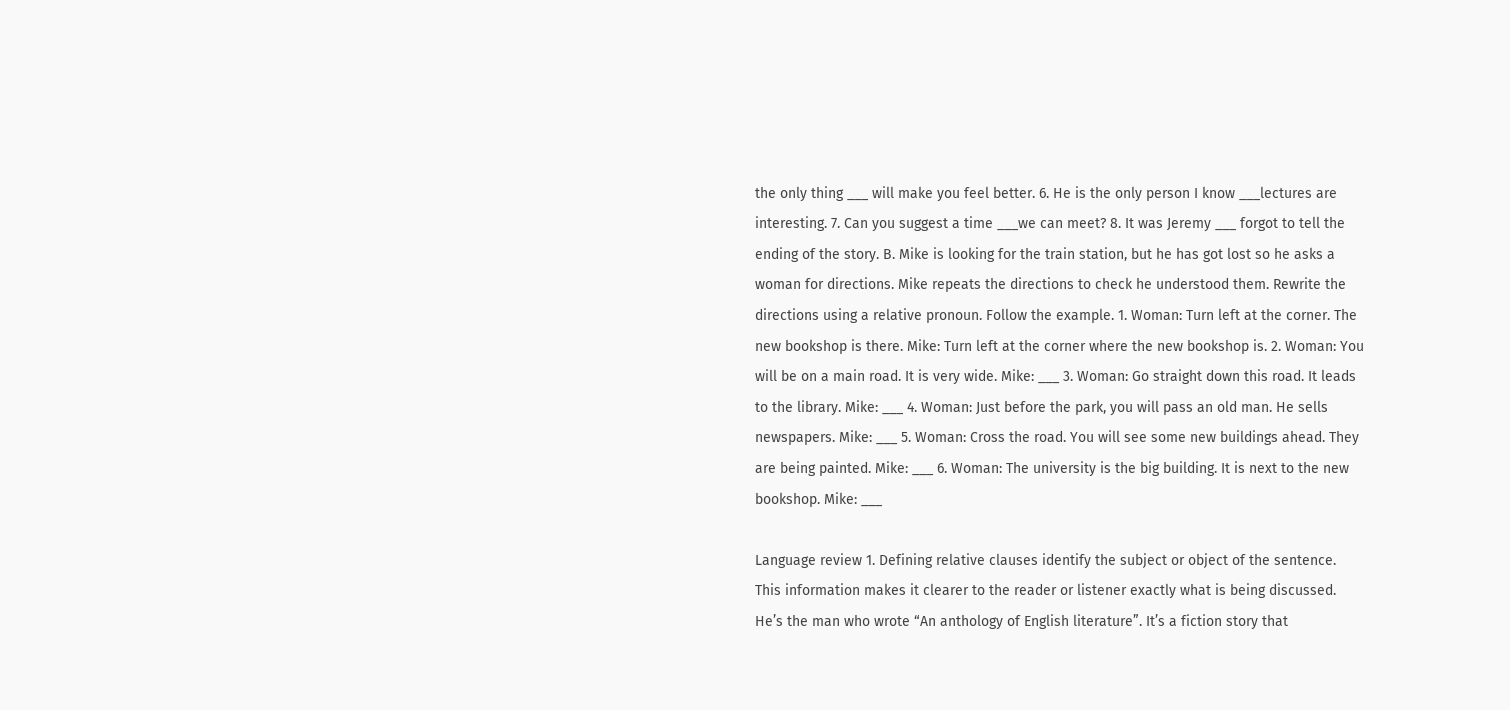the only thing ___ will make you feel better. 6. He is the only person I know ___lectures are interesting. 7. Can you suggest a time ___we can meet? 8. It was Jeremy ___ forgot to tell the ending of the story. B. Mike is looking for the train station, but he has got lost so he asks a woman for directions. Mike repeats the directions to check he understood them. Rewrite the directions using a relative pronoun. Follow the example. 1. Woman: Turn left at the corner. The new bookshop is there. Mike: Turn left at the corner where the new bookshop is. 2. Woman: You will be on a main road. It is very wide. Mike: ___ 3. Woman: Go straight down this road. It leads to the library. Mike: ___ 4. Woman: Just before the park, you will pass an old man. He sells newspapers. Mike: ___ 5. Woman: Cross the road. You will see some new buildings ahead. They are being painted. Mike: ___ 6. Woman: The university is the big building. It is next to the new bookshop. Mike: ___

Language review 1. Defining relative clauses identify the subject or object of the sentence. This information makes it clearer to the reader or listener exactly what is being discussed. He’s the man who wrote “An anthology of English literature”. It’s a fiction story that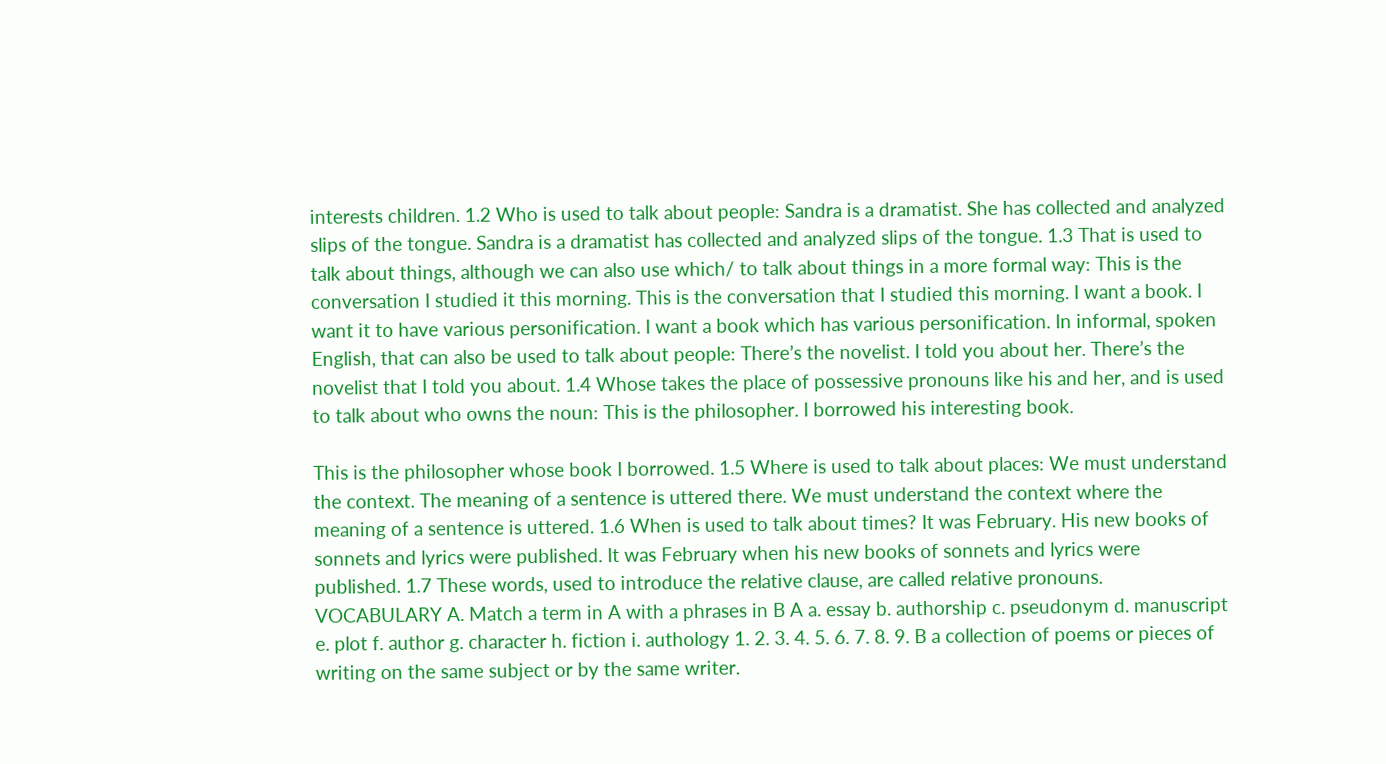interests children. 1.2 Who is used to talk about people: Sandra is a dramatist. She has collected and analyzed slips of the tongue. Sandra is a dramatist has collected and analyzed slips of the tongue. 1.3 That is used to talk about things, although we can also use which/ to talk about things in a more formal way: This is the conversation I studied it this morning. This is the conversation that I studied this morning. I want a book. I want it to have various personification. I want a book which has various personification. In informal, spoken English, that can also be used to talk about people: There’s the novelist. I told you about her. There’s the novelist that I told you about. 1.4 Whose takes the place of possessive pronouns like his and her, and is used to talk about who owns the noun: This is the philosopher. I borrowed his interesting book.

This is the philosopher whose book I borrowed. 1.5 Where is used to talk about places: We must understand the context. The meaning of a sentence is uttered there. We must understand the context where the meaning of a sentence is uttered. 1.6 When is used to talk about times? It was February. His new books of sonnets and lyrics were published. It was February when his new books of sonnets and lyrics were published. 1.7 These words, used to introduce the relative clause, are called relative pronouns. VOCABULARY A. Match a term in A with a phrases in B A a. essay b. authorship c. pseudonym d. manuscript e. plot f. author g. character h. fiction i. authology 1. 2. 3. 4. 5. 6. 7. 8. 9. B a collection of poems or pieces of writing on the same subject or by the same writer.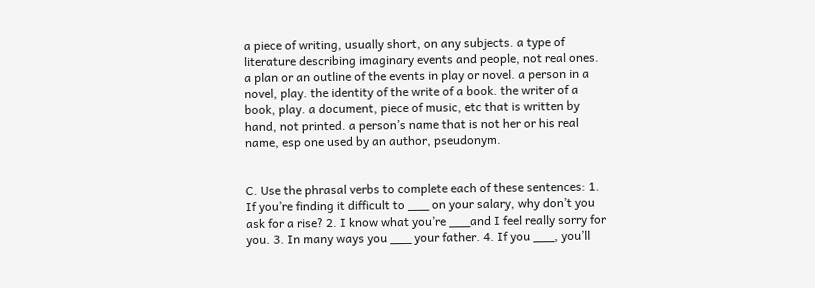a piece of writing, usually short, on any subjects. a type of literature describing imaginary events and people, not real ones. a plan or an outline of the events in play or novel. a person in a novel, play. the identity of the write of a book. the writer of a book, play. a document, piece of music, etc that is written by hand, not printed. a person’s name that is not her or his real name, esp one used by an author, pseudonym.


C. Use the phrasal verbs to complete each of these sentences: 1. If you’re finding it difficult to ___ on your salary, why don’t you ask for a rise? 2. I know what you’re ___and I feel really sorry for you. 3. In many ways you ___ your father. 4. If you ___, you’ll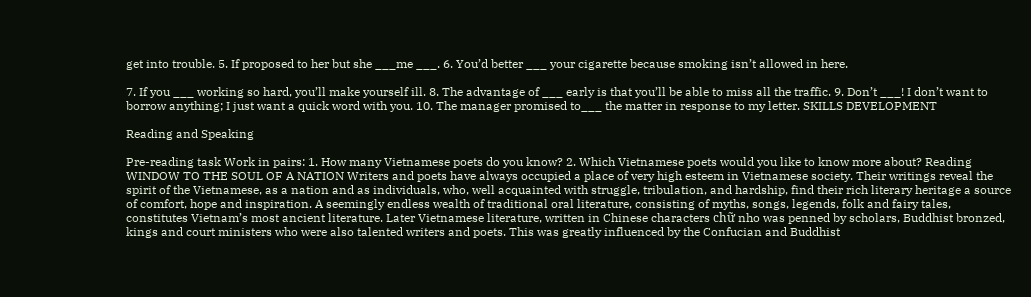get into trouble. 5. If proposed to her but she ___me ___. 6. You’d better ___ your cigarette because smoking isn’t allowed in here.

7. If you ___ working so hard, you’ll make yourself ill. 8. The advantage of ___ early is that you’ll be able to miss all the traffic. 9. Don’t ___! I don’t want to borrow anything; I just want a quick word with you. 10. The manager promised to___ the matter in response to my letter. SKILLS DEVELOPMENT

Reading and Speaking

Pre-reading task Work in pairs: 1. How many Vietnamese poets do you know? 2. Which Vietnamese poets would you like to know more about? Reading WINDOW TO THE SOUL OF A NATION Writers and poets have always occupied a place of very high esteem in Vietnamese society. Their writings reveal the spirit of the Vietnamese, as a nation and as individuals, who, well acquainted with struggle, tribulation, and hardship, find their rich literary heritage a source of comfort, hope and inspiration. A seemingly endless wealth of traditional oral literature, consisting of myths, songs, legends, folk and fairy tales, constitutes Vietnam’s most ancient literature. Later Vietnamese literature, written in Chinese characters chữ nho was penned by scholars, Buddhist bronzed, kings and court ministers who were also talented writers and poets. This was greatly influenced by the Confucian and Buddhist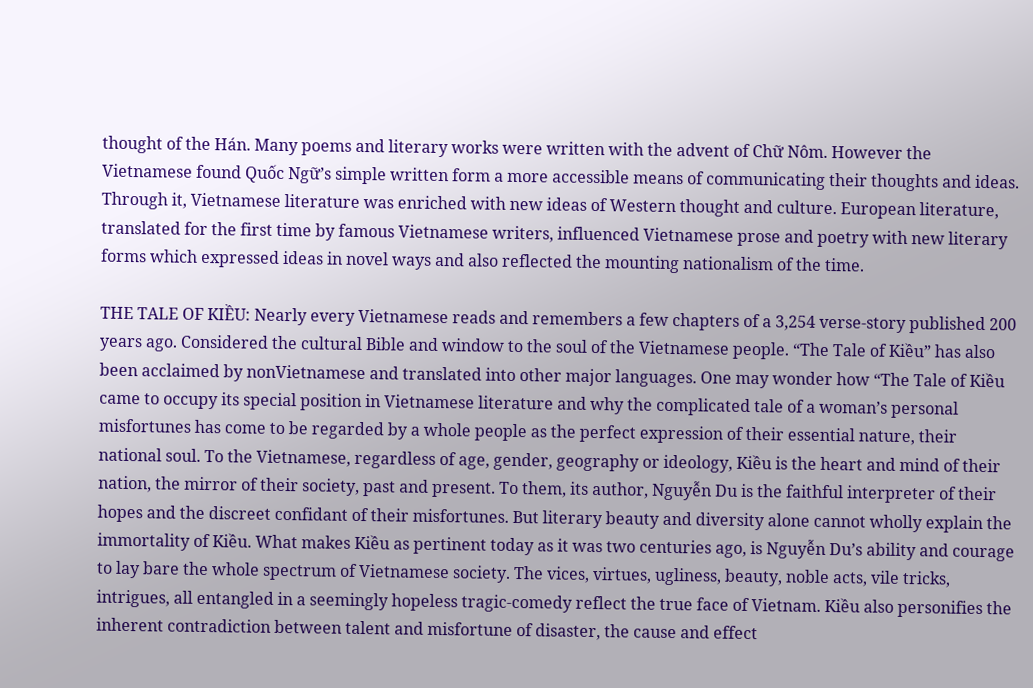thought of the Hán. Many poems and literary works were written with the advent of Chữ Nôm. However the Vietnamese found Quốc Ngữ’s simple written form a more accessible means of communicating their thoughts and ideas. Through it, Vietnamese literature was enriched with new ideas of Western thought and culture. European literature, translated for the first time by famous Vietnamese writers, influenced Vietnamese prose and poetry with new literary forms which expressed ideas in novel ways and also reflected the mounting nationalism of the time.

THE TALE OF KIỀU: Nearly every Vietnamese reads and remembers a few chapters of a 3,254 verse-story published 200 years ago. Considered the cultural Bible and window to the soul of the Vietnamese people. “The Tale of Kiều” has also been acclaimed by nonVietnamese and translated into other major languages. One may wonder how “The Tale of Kiều came to occupy its special position in Vietnamese literature and why the complicated tale of a woman’s personal misfortunes has come to be regarded by a whole people as the perfect expression of their essential nature, their national soul. To the Vietnamese, regardless of age, gender, geography or ideology, Kiều is the heart and mind of their nation, the mirror of their society, past and present. To them, its author, Nguyễn Du is the faithful interpreter of their hopes and the discreet confidant of their misfortunes. But literary beauty and diversity alone cannot wholly explain the immortality of Kiều. What makes Kiều as pertinent today as it was two centuries ago, is Nguyễn Du’s ability and courage to lay bare the whole spectrum of Vietnamese society. The vices, virtues, ugliness, beauty, noble acts, vile tricks, intrigues, all entangled in a seemingly hopeless tragic-comedy reflect the true face of Vietnam. Kiều also personifies the inherent contradiction between talent and misfortune of disaster, the cause and effect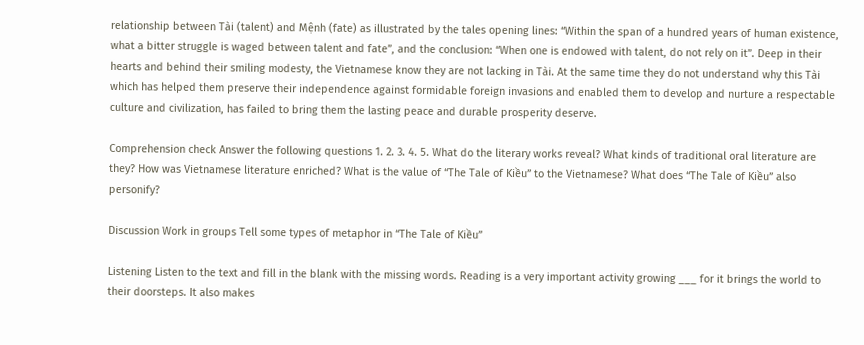relationship between Tài (talent) and Mệnh (fate) as illustrated by the tales opening lines: “Within the span of a hundred years of human existence, what a bitter struggle is waged between talent and fate”, and the conclusion: “When one is endowed with talent, do not rely on it”. Deep in their hearts and behind their smiling modesty, the Vietnamese know they are not lacking in Tài. At the same time they do not understand why this Tài which has helped them preserve their independence against formidable foreign invasions and enabled them to develop and nurture a respectable culture and civilization, has failed to bring them the lasting peace and durable prosperity deserve.

Comprehension check Answer the following questions 1. 2. 3. 4. 5. What do the literary works reveal? What kinds of traditional oral literature are they? How was Vietnamese literature enriched? What is the value of “The Tale of Kiều” to the Vietnamese? What does “The Tale of Kiều” also personify?

Discussion Work in groups Tell some types of metaphor in “The Tale of Kiều”

Listening Listen to the text and fill in the blank with the missing words. Reading is a very important activity growing ___ for it brings the world to their doorsteps. It also makes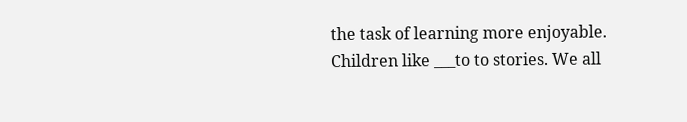the task of learning more enjoyable. Children like ___to to stories. We all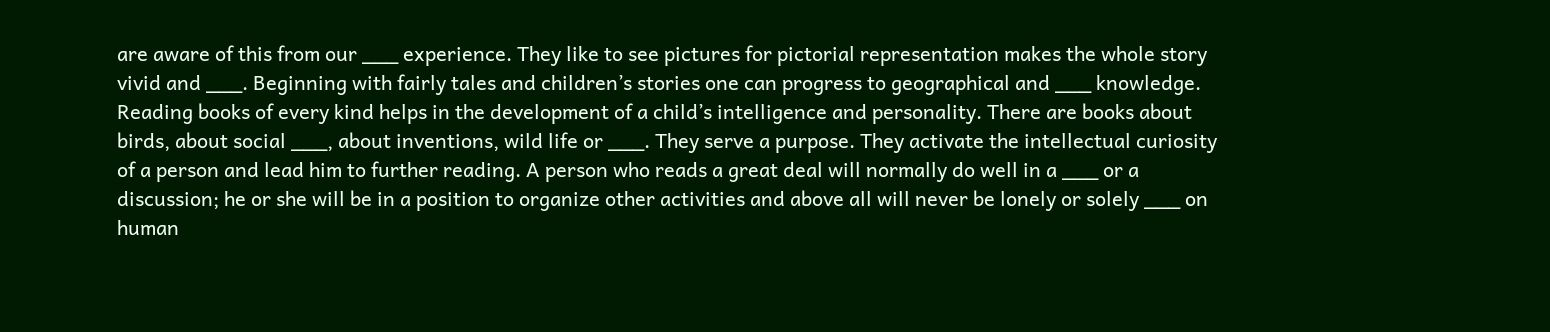are aware of this from our ___ experience. They like to see pictures for pictorial representation makes the whole story vivid and ___. Beginning with fairly tales and children’s stories one can progress to geographical and ___ knowledge. Reading books of every kind helps in the development of a child’s intelligence and personality. There are books about birds, about social ___, about inventions, wild life or ___. They serve a purpose. They activate the intellectual curiosity of a person and lead him to further reading. A person who reads a great deal will normally do well in a ___ or a discussion; he or she will be in a position to organize other activities and above all will never be lonely or solely ___ on human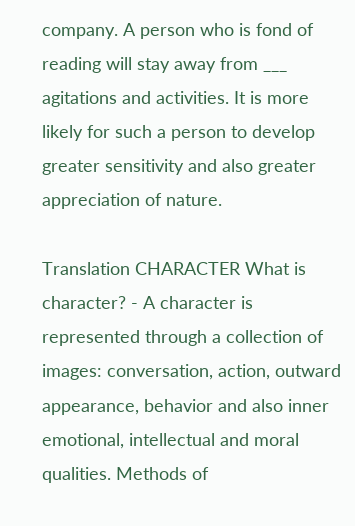company. A person who is fond of reading will stay away from ___ agitations and activities. It is more likely for such a person to develop greater sensitivity and also greater appreciation of nature.

Translation CHARACTER What is character? - A character is represented through a collection of images: conversation, action, outward appearance, behavior and also inner emotional, intellectual and moral qualities. Methods of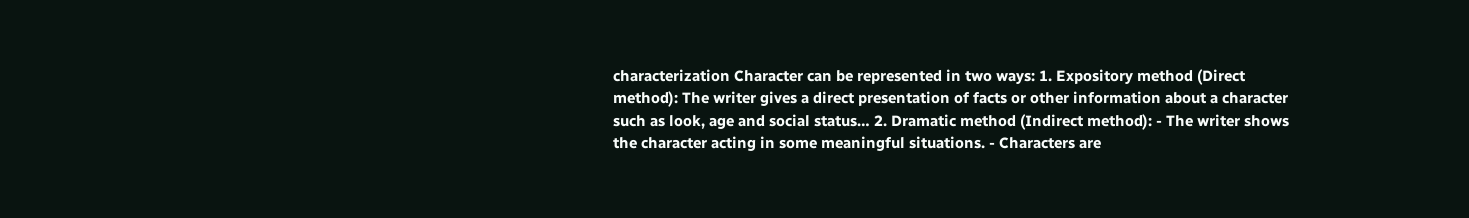characterization Character can be represented in two ways: 1. Expository method (Direct method): The writer gives a direct presentation of facts or other information about a character such as look, age and social status… 2. Dramatic method (Indirect method): - The writer shows the character acting in some meaningful situations. - Characters are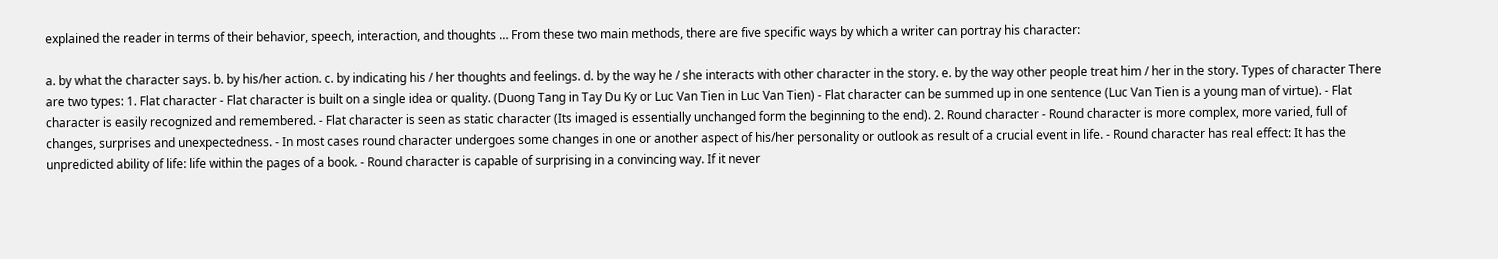explained the reader in terms of their behavior, speech, interaction, and thoughts … From these two main methods, there are five specific ways by which a writer can portray his character:

a. by what the character says. b. by his/her action. c. by indicating his / her thoughts and feelings. d. by the way he / she interacts with other character in the story. e. by the way other people treat him / her in the story. Types of character There are two types: 1. Flat character - Flat character is built on a single idea or quality. (Duong Tang in Tay Du Ky or Luc Van Tien in Luc Van Tien) - Flat character can be summed up in one sentence (Luc Van Tien is a young man of virtue). - Flat character is easily recognized and remembered. - Flat character is seen as static character (Its imaged is essentially unchanged form the beginning to the end). 2. Round character - Round character is more complex, more varied, full of changes, surprises and unexpectedness. - In most cases round character undergoes some changes in one or another aspect of his/her personality or outlook as result of a crucial event in life. - Round character has real effect: It has the unpredicted ability of life: life within the pages of a book. - Round character is capable of surprising in a convincing way. If it never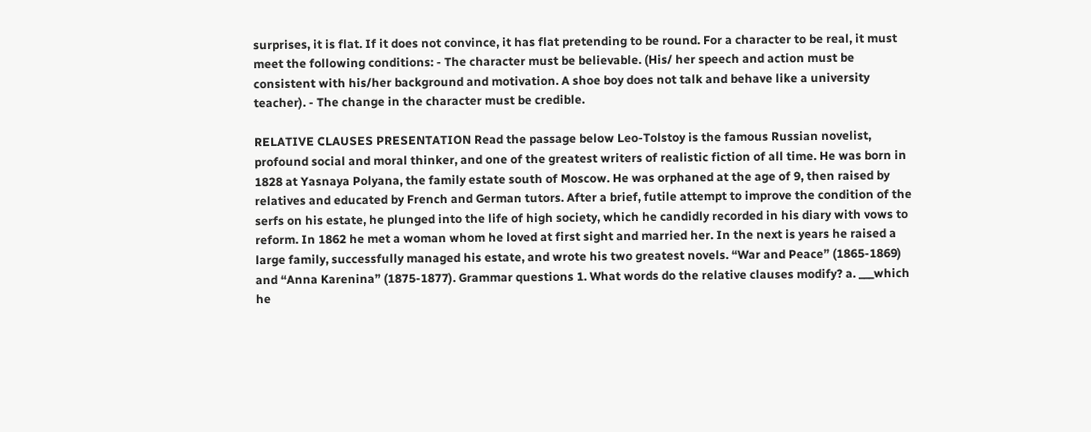surprises, it is flat. If it does not convince, it has flat pretending to be round. For a character to be real, it must meet the following conditions: - The character must be believable. (His/ her speech and action must be consistent with his/her background and motivation. A shoe boy does not talk and behave like a university teacher). - The change in the character must be credible.

RELATIVE CLAUSES PRESENTATION Read the passage below Leo-Tolstoy is the famous Russian novelist, profound social and moral thinker, and one of the greatest writers of realistic fiction of all time. He was born in 1828 at Yasnaya Polyana, the family estate south of Moscow. He was orphaned at the age of 9, then raised by relatives and educated by French and German tutors. After a brief, futile attempt to improve the condition of the serfs on his estate, he plunged into the life of high society, which he candidly recorded in his diary with vows to reform. In 1862 he met a woman whom he loved at first sight and married her. In the next is years he raised a large family, successfully managed his estate, and wrote his two greatest novels. “War and Peace” (1865-1869) and “Anna Karenina” (1875-1877). Grammar questions 1. What words do the relative clauses modify? a. ___which he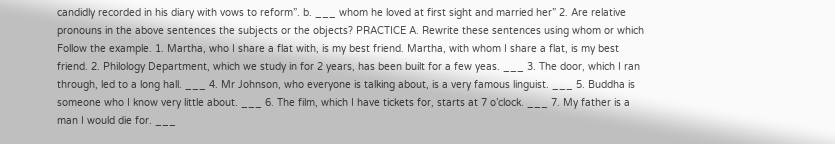candidly recorded in his diary with vows to reform”. b. ___ whom he loved at first sight and married her” 2. Are relative pronouns in the above sentences the subjects or the objects? PRACTICE A. Rewrite these sentences using whom or which Follow the example. 1. Martha, who I share a flat with, is my best friend. Martha, with whom I share a flat, is my best friend. 2. Philology Department, which we study in for 2 years, has been built for a few yeas. ___ 3. The door, which I ran through, led to a long hall. ___ 4. Mr Johnson, who everyone is talking about, is a very famous linguist. ___ 5. Buddha is someone who I know very little about. ___ 6. The film, which I have tickets for, starts at 7 o’clock. ___ 7. My father is a man I would die for. ___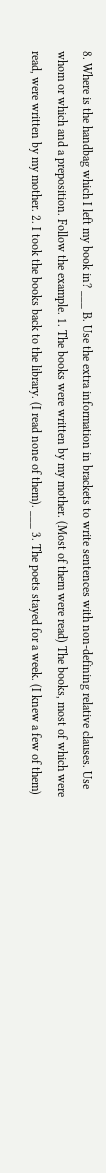8. Where is the handbag which I left my book in? ___ B. Use the extra information in brackets to write sentences with non-defining relative clauses. Use whom or which and a preposition. Follow the example. 1. The books were written by my mother. (Most of them were read) The books, most of which were read, were written by my mother. 2. I took the books back to the library. (I read none of them). ___ 3. The poets stayed for a week. (I knew a few of them)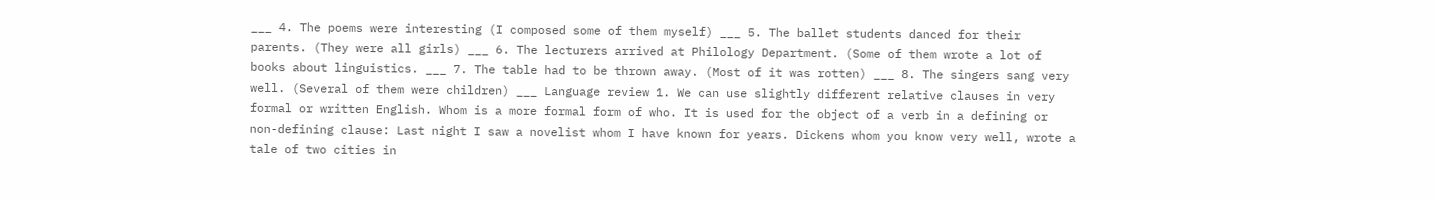___ 4. The poems were interesting (I composed some of them myself) ___ 5. The ballet students danced for their parents. (They were all girls) ___ 6. The lecturers arrived at Philology Department. (Some of them wrote a lot of books about linguistics. ___ 7. The table had to be thrown away. (Most of it was rotten) ___ 8. The singers sang very well. (Several of them were children) ___ Language review 1. We can use slightly different relative clauses in very formal or written English. Whom is a more formal form of who. It is used for the object of a verb in a defining or non-defining clause: Last night I saw a novelist whom I have known for years. Dickens whom you know very well, wrote a tale of two cities in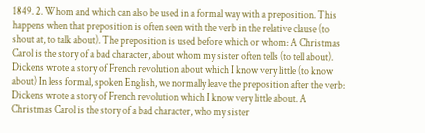1849. 2. Whom and which can also be used in a formal way with a preposition. This happens when that preposition is often seen with the verb in the relative clause (to shout at, to talk about). The preposition is used before which or whom: A Christmas Carol is the story of a bad character, about whom my sister often tells (to tell about). Dickens wrote a story of French revolution about which I know very little (to know about) In less formal, spoken English, we normally leave the preposition after the verb: Dickens wrote a story of French revolution which I know very little about. A Christmas Carol is the story of a bad character, who my sister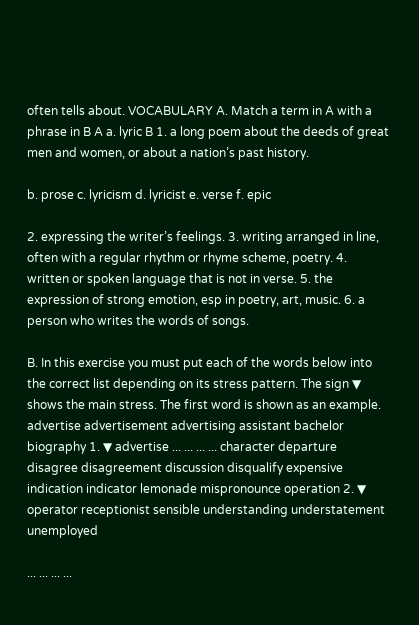often tells about. VOCABULARY A. Match a term in A with a phrase in B A a. lyric B 1. a long poem about the deeds of great men and women, or about a nation’s past history.

b. prose c. lyricism d. lyricist e. verse f. epic

2. expressing the writer’s feelings. 3. writing arranged in line, often with a regular rhythm or rhyme scheme, poetry. 4. written or spoken language that is not in verse. 5. the expression of strong emotion, esp in poetry, art, music. 6. a person who writes the words of songs.

B. In this exercise you must put each of the words below into the correct list depending on its stress pattern. The sign ▼ shows the main stress. The first word is shown as an example. advertise advertisement advertising assistant bachelor biography 1. ▼ advertise ... ... ... ... character departure disagree disagreement discussion disqualify expensive indication indicator lemonade mispronounce operation 2. ▼ operator receptionist sensible understanding understatement unemployed

... ... ... ...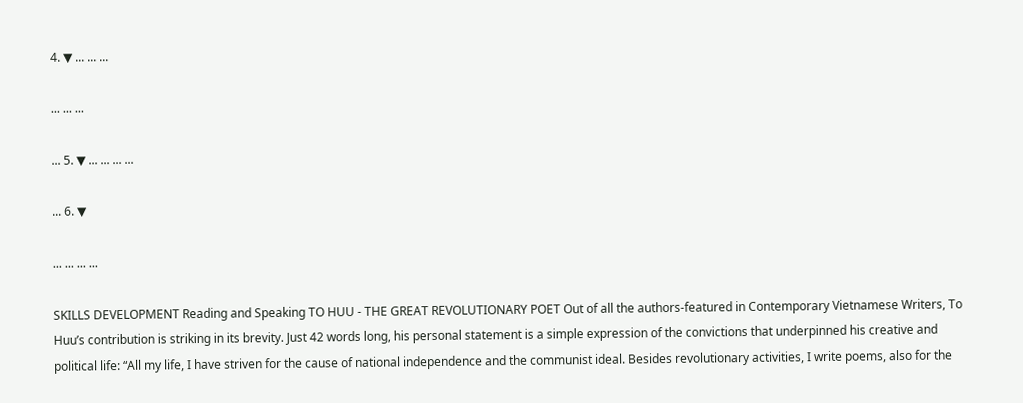4. ▼ ... ... ...

... ... ...

... 5. ▼ ... ... ... ...

... 6. ▼

... ... ... ...

SKILLS DEVELOPMENT Reading and Speaking TO HUU - THE GREAT REVOLUTIONARY POET Out of all the authors-featured in Contemporary Vietnamese Writers, To Huu’s contribution is striking in its brevity. Just 42 words long, his personal statement is a simple expression of the convictions that underpinned his creative and political life: “All my life, I have striven for the cause of national independence and the communist ideal. Besides revolutionary activities, I write poems, also for the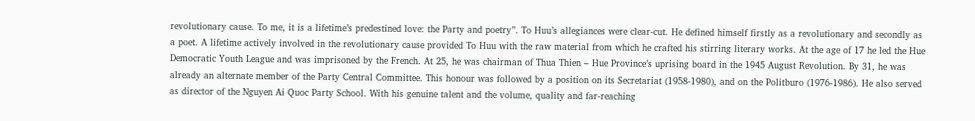revolutionary cause. To me, it is a lifetime’s predestined love: the Party and poetry”. To Huu’s allegiances were clear-cut. He defined himself firstly as a revolutionary and secondly as a poet. A lifetime actively involved in the revolutionary cause provided To Huu with the raw material from which he crafted his stirring literary works. At the age of 17 he led the Hue Democratic Youth League and was imprisoned by the French. At 25, he was chairman of Thua Thien – Hue Province’s uprising board in the 1945 August Revolution. By 31, he was already an alternate member of the Party Central Committee. This honour was followed by a position on its Secretariat (1958-1980), and on the Politburo (1976-1986). He also served as director of the Nguyen Ai Quoc Party School. With his genuine talent and the volume, quality and far-reaching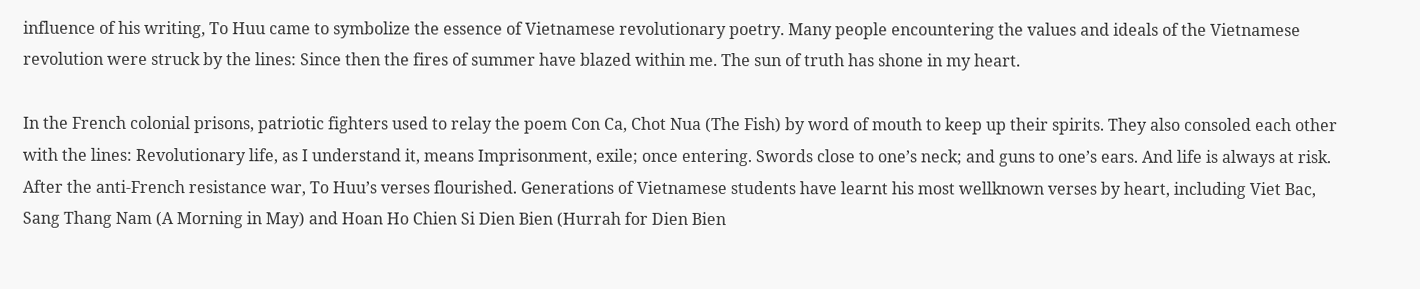influence of his writing, To Huu came to symbolize the essence of Vietnamese revolutionary poetry. Many people encountering the values and ideals of the Vietnamese revolution were struck by the lines: Since then the fires of summer have blazed within me. The sun of truth has shone in my heart.

In the French colonial prisons, patriotic fighters used to relay the poem Con Ca, Chot Nua (The Fish) by word of mouth to keep up their spirits. They also consoled each other with the lines: Revolutionary life, as I understand it, means Imprisonment, exile; once entering. Swords close to one’s neck; and guns to one’s ears. And life is always at risk. After the anti-French resistance war, To Huu’s verses flourished. Generations of Vietnamese students have learnt his most wellknown verses by heart, including Viet Bac, Sang Thang Nam (A Morning in May) and Hoan Ho Chien Si Dien Bien (Hurrah for Dien Bien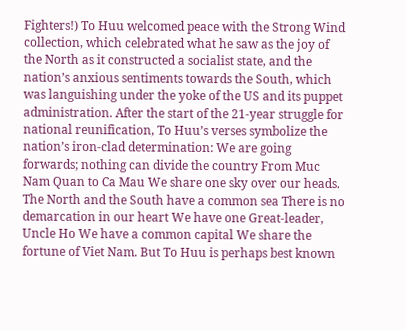Fighters!) To Huu welcomed peace with the Strong Wind collection, which celebrated what he saw as the joy of the North as it constructed a socialist state, and the nation’s anxious sentiments towards the South, which was languishing under the yoke of the US and its puppet administration. After the start of the 21-year struggle for national reunification, To Huu’s verses symbolize the nation’s iron-clad determination: We are going forwards; nothing can divide the country From Muc Nam Quan to Ca Mau We share one sky over our heads. The North and the South have a common sea There is no demarcation in our heart We have one Great-leader, Uncle Ho We have a common capital We share the fortune of Viet Nam. But To Huu is perhaps best known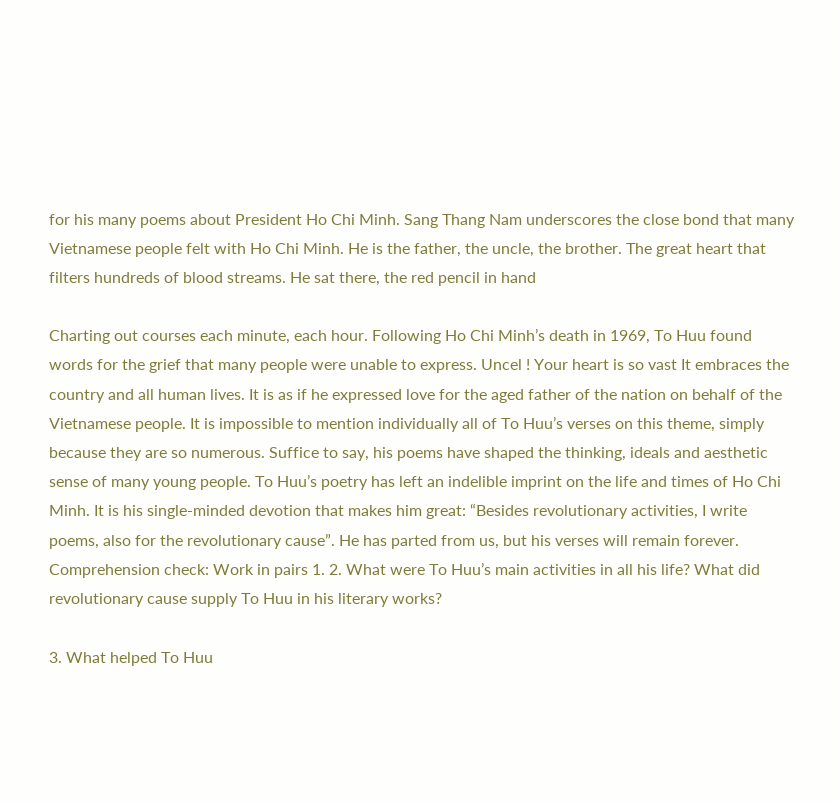for his many poems about President Ho Chi Minh. Sang Thang Nam underscores the close bond that many Vietnamese people felt with Ho Chi Minh. He is the father, the uncle, the brother. The great heart that filters hundreds of blood streams. He sat there, the red pencil in hand

Charting out courses each minute, each hour. Following Ho Chi Minh’s death in 1969, To Huu found words for the grief that many people were unable to express. Uncel ! Your heart is so vast It embraces the country and all human lives. It is as if he expressed love for the aged father of the nation on behalf of the Vietnamese people. It is impossible to mention individually all of To Huu’s verses on this theme, simply because they are so numerous. Suffice to say, his poems have shaped the thinking, ideals and aesthetic sense of many young people. To Huu’s poetry has left an indelible imprint on the life and times of Ho Chi Minh. It is his single-minded devotion that makes him great: “Besides revolutionary activities, I write poems, also for the revolutionary cause”. He has parted from us, but his verses will remain forever. Comprehension check: Work in pairs 1. 2. What were To Huu’s main activities in all his life? What did revolutionary cause supply To Huu in his literary works?

3. What helped To Huu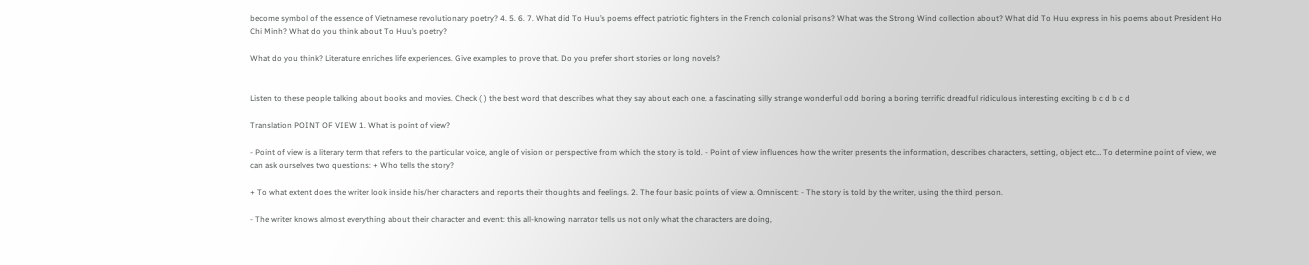become symbol of the essence of Vietnamese revolutionary poetry? 4. 5. 6. 7. What did To Huu’s poems effect patriotic fighters in the French colonial prisons? What was the Strong Wind collection about? What did To Huu express in his poems about President Ho Chi Minh? What do you think about To Huu’s poetry?

What do you think? Literature enriches life experiences. Give examples to prove that. Do you prefer short stories or long novels?


Listen to these people talking about books and movies. Check ( ) the best word that describes what they say about each one. a fascinating silly strange wonderful odd boring a boring terrific dreadful ridiculous interesting exciting b c d b c d

Translation POINT OF VIEW 1. What is point of view?

- Point of view is a literary term that refers to the particular voice, angle of vision or perspective from which the story is told. - Point of view influences how the writer presents the information, describes characters, setting, object etc… To determine point of view, we can ask ourselves two questions: + Who tells the story?

+ To what extent does the writer look inside his/her characters and reports their thoughts and feelings. 2. The four basic points of view a. Omniscent: - The story is told by the writer, using the third person.

- The writer knows almost everything about their character and event: this all-knowing narrator tells us not only what the characters are doing,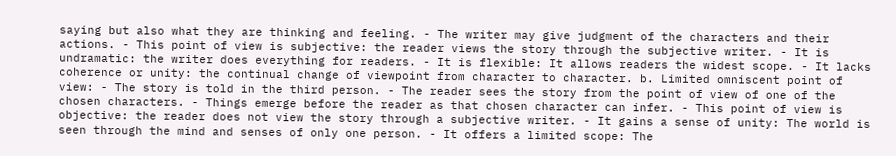saying but also what they are thinking and feeling. - The writer may give judgment of the characters and their actions. - This point of view is subjective: the reader views the story through the subjective writer. - It is undramatic: the writer does everything for readers. - It is flexible: It allows readers the widest scope. - It lacks coherence or unity: the continual change of viewpoint from character to character. b. Limited omniscent point of view: - The story is told in the third person. - The reader sees the story from the point of view of one of the chosen characters. - Things emerge before the reader as that chosen character can infer. - This point of view is objective: the reader does not view the story through a subjective writer. - It gains a sense of unity: The world is seen through the mind and senses of only one person. - It offers a limited scope: The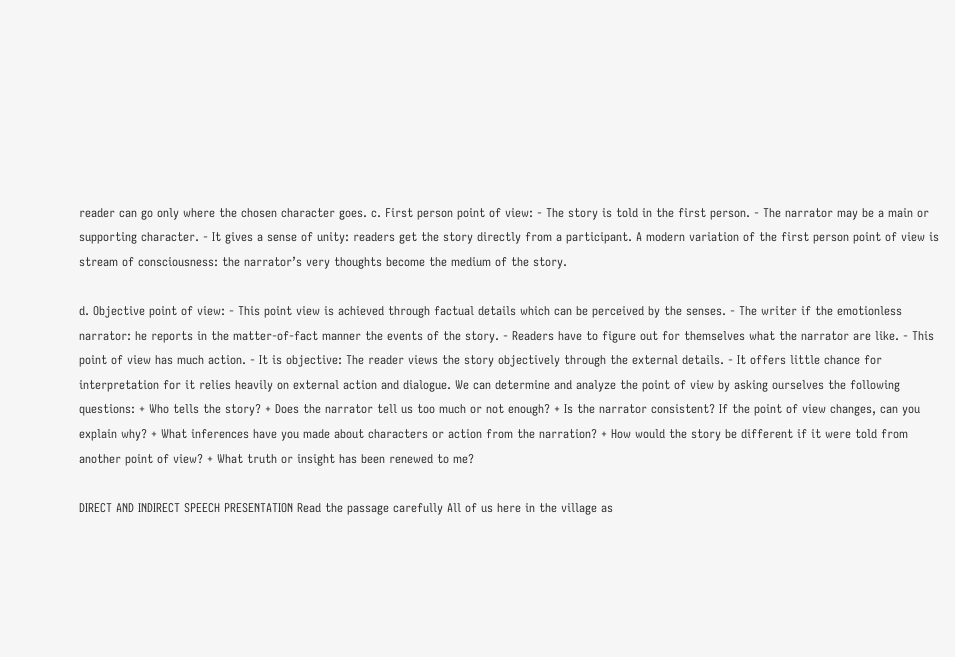reader can go only where the chosen character goes. c. First person point of view: - The story is told in the first person. - The narrator may be a main or supporting character. - It gives a sense of unity: readers get the story directly from a participant. A modern variation of the first person point of view is stream of consciousness: the narrator’s very thoughts become the medium of the story.

d. Objective point of view: - This point view is achieved through factual details which can be perceived by the senses. - The writer if the emotionless narrator: he reports in the matter-of-fact manner the events of the story. - Readers have to figure out for themselves what the narrator are like. - This point of view has much action. - It is objective: The reader views the story objectively through the external details. - It offers little chance for interpretation for it relies heavily on external action and dialogue. We can determine and analyze the point of view by asking ourselves the following questions: + Who tells the story? + Does the narrator tell us too much or not enough? + Is the narrator consistent? If the point of view changes, can you explain why? + What inferences have you made about characters or action from the narration? + How would the story be different if it were told from another point of view? + What truth or insight has been renewed to me?

DIRECT AND INDIRECT SPEECH PRESENTATION Read the passage carefully All of us here in the village as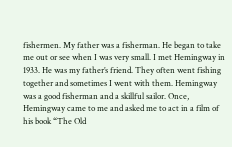fishermen. My father was a fisherman. He began to take me out or see when I was very small. I met Hemingway in 1933. He was my father’s friend. They often went fishing together and sometimes I went with them. Hemingway was a good fisherman and a skillful sailor. Once, Hemingway came to me and asked me to act in a film of his book “The Old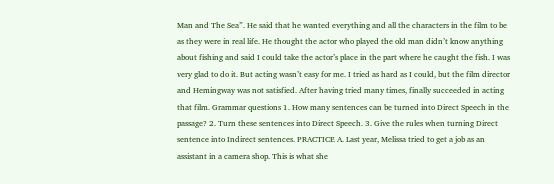Man and The Sea”. He said that he wanted everything and all the characters in the film to be as they were in real life. He thought the actor who played the old man didn’t know anything about fishing and said I could take the actor’s place in the part where he caught the fish. I was very glad to do it. But acting wasn’t easy for me. I tried as hard as I could, but the film director and Hemingway was not satisfied. After having tried many times, finally succeeded in acting that film. Grammar questions 1. How many sentences can be turned into Direct Speech in the passage? 2. Turn these sentences into Direct Speech. 3. Give the rules when turning Direct sentence into Indirect sentences. PRACTICE A. Last year, Melissa tried to get a job as an assistant in a camera shop. This is what she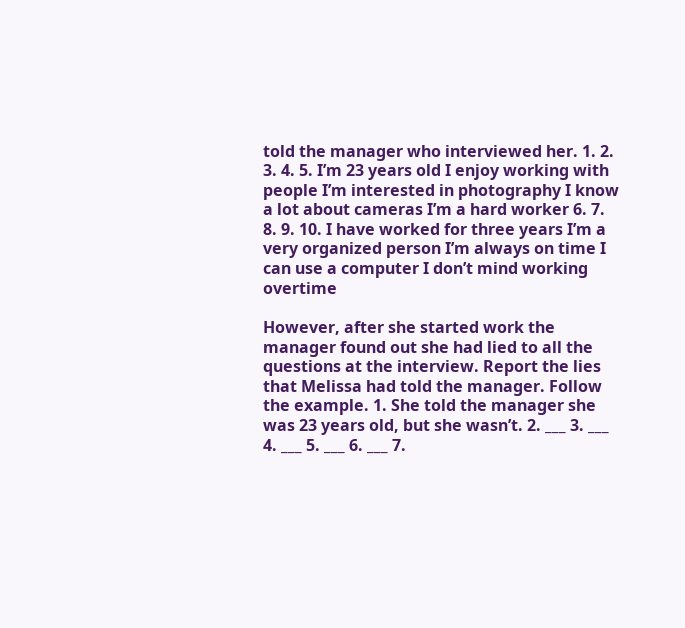told the manager who interviewed her. 1. 2. 3. 4. 5. I’m 23 years old I enjoy working with people I’m interested in photography I know a lot about cameras I’m a hard worker 6. 7. 8. 9. 10. I have worked for three years I’m a very organized person I’m always on time I can use a computer I don’t mind working overtime

However, after she started work the manager found out she had lied to all the questions at the interview. Report the lies that Melissa had told the manager. Follow the example. 1. She told the manager she was 23 years old, but she wasn’t. 2. ___ 3. ___ 4. ___ 5. ___ 6. ___ 7.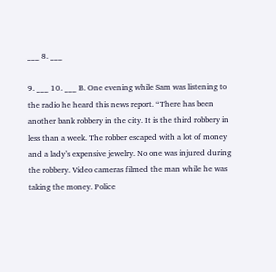___ 8. ___

9. ___ 10. ___ B. One evening while Sam was listening to the radio he heard this news report. “There has been another bank robbery in the city. It is the third robbery in less than a week. The robber escaped with a lot of money and a lady’s expensive jewelry. No one was injured during the robbery. Video cameras filmed the man while he was taking the money. Police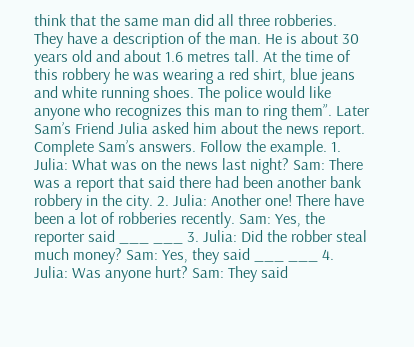think that the same man did all three robberies. They have a description of the man. He is about 30 years old and about 1.6 metres tall. At the time of this robbery he was wearing a red shirt, blue jeans and white running shoes. The police would like anyone who recognizes this man to ring them”. Later Sam’s Friend Julia asked him about the news report. Complete Sam’s answers. Follow the example. 1. Julia: What was on the news last night? Sam: There was a report that said there had been another bank robbery in the city. 2. Julia: Another one! There have been a lot of robberies recently. Sam: Yes, the reporter said ___ ___ 3. Julia: Did the robber steal much money? Sam: Yes, they said ___ ___ 4. Julia: Was anyone hurt? Sam: They said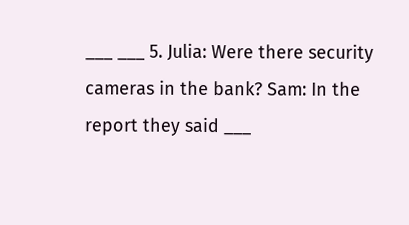___ ___ 5. Julia: Were there security cameras in the bank? Sam: In the report they said ___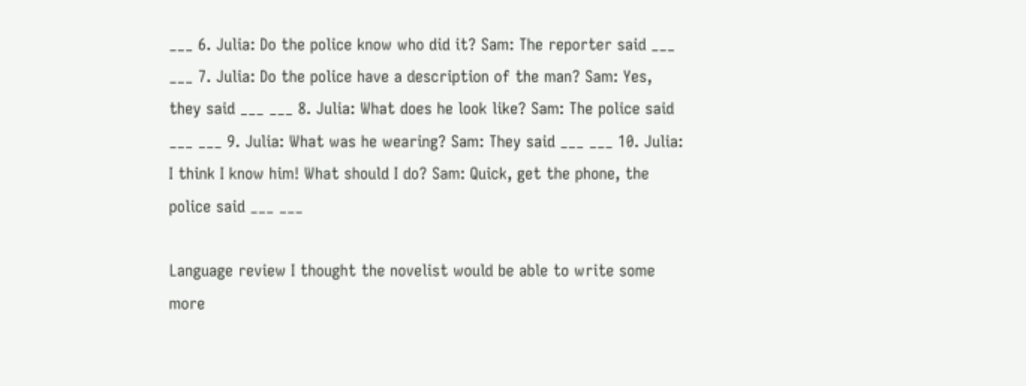___ 6. Julia: Do the police know who did it? Sam: The reporter said ___ ___ 7. Julia: Do the police have a description of the man? Sam: Yes, they said ___ ___ 8. Julia: What does he look like? Sam: The police said ___ ___ 9. Julia: What was he wearing? Sam: They said ___ ___ 10. Julia: I think I know him! What should I do? Sam: Quick, get the phone, the police said ___ ___

Language review I thought the novelist would be able to write some more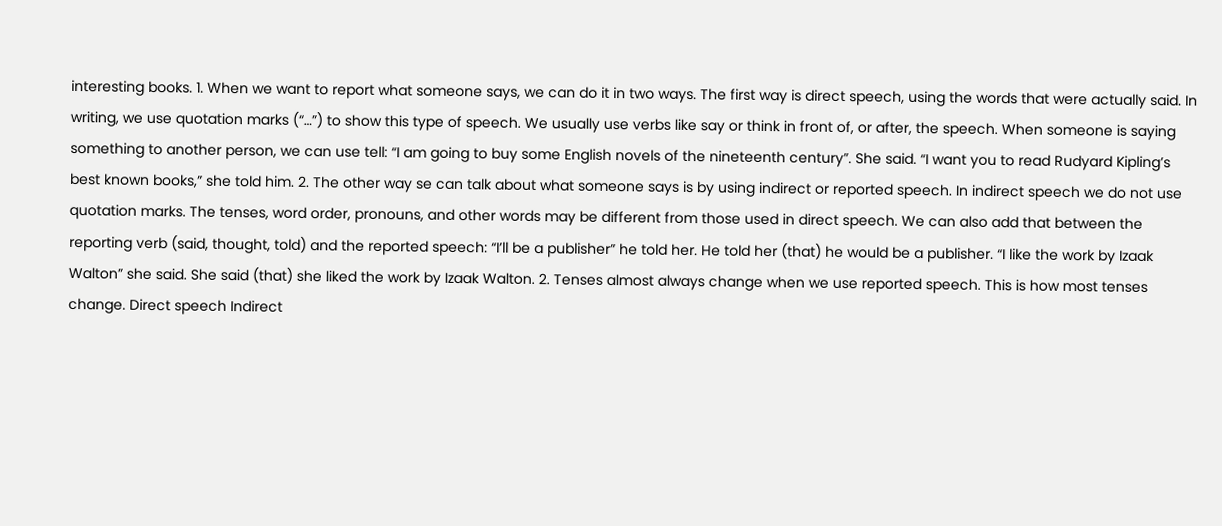interesting books. 1. When we want to report what someone says, we can do it in two ways. The first way is direct speech, using the words that were actually said. In writing, we use quotation marks (“…”) to show this type of speech. We usually use verbs like say or think in front of, or after, the speech. When someone is saying something to another person, we can use tell: “I am going to buy some English novels of the nineteenth century”. She said. “I want you to read Rudyard Kipling’s best known books,” she told him. 2. The other way se can talk about what someone says is by using indirect or reported speech. In indirect speech we do not use quotation marks. The tenses, word order, pronouns, and other words may be different from those used in direct speech. We can also add that between the reporting verb (said, thought, told) and the reported speech: “I’ll be a publisher” he told her. He told her (that) he would be a publisher. “I like the work by Izaak Walton” she said. She said (that) she liked the work by Izaak Walton. 2. Tenses almost always change when we use reported speech. This is how most tenses change. Direct speech Indirect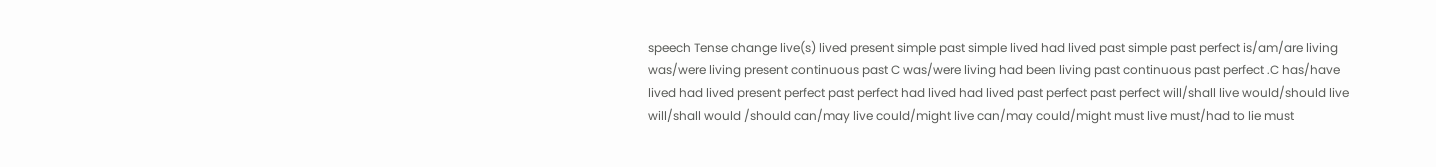speech Tense change live(s) lived present simple past simple lived had lived past simple past perfect is/am/are living was/were living present continuous past C was/were living had been living past continuous past perfect .C has/have lived had lived present perfect past perfect had lived had lived past perfect past perfect will/shall live would/should live will/shall would /should can/may live could/might live can/may could/might must live must/had to lie must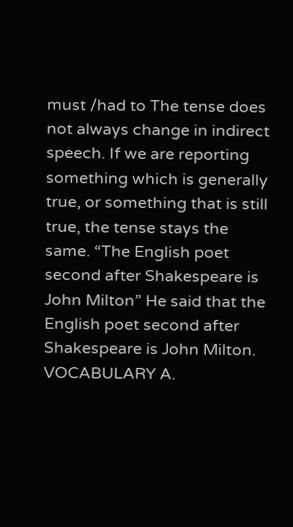must /had to The tense does not always change in indirect speech. If we are reporting something which is generally true, or something that is still true, the tense stays the same. “The English poet second after Shakespeare is John Milton” He said that the English poet second after Shakespeare is John Milton. VOCABULARY A.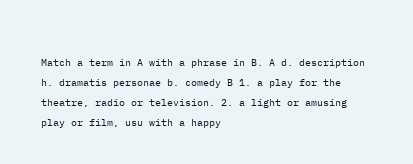Match a term in A with a phrase in B. A d. description h. dramatis personae b. comedy B 1. a play for the theatre, radio or television. 2. a light or amusing play or film, usu with a happy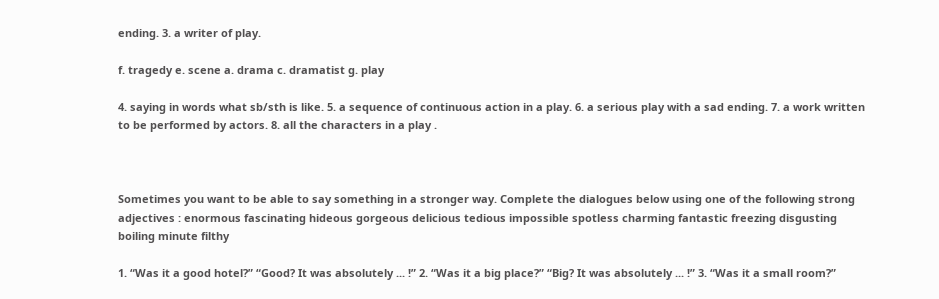ending. 3. a writer of play.

f. tragedy e. scene a. drama c. dramatist g. play

4. saying in words what sb/sth is like. 5. a sequence of continuous action in a play. 6. a serious play with a sad ending. 7. a work written to be performed by actors. 8. all the characters in a play .



Sometimes you want to be able to say something in a stronger way. Complete the dialogues below using one of the following strong adjectives : enormous fascinating hideous gorgeous delicious tedious impossible spotless charming fantastic freezing disgusting boiling minute filthy

1. “Was it a good hotel?” “Good? It was absolutely ... !” 2. “Was it a big place?” “Big? It was absolutely ... !” 3. “Was it a small room?”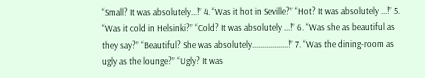“Small? It was absolutely...!” 4. “Was it hot in Seville?” “Hot? It was absolutely ...!” 5. “Was it cold in Helsinki?” “Cold? It was absolutely ...!” 6. “Was she as beautiful as they say?” “Beautiful? She was absolutely..................!” 7. “Was the dining-room as ugly as the lounge?” “Ugly? It was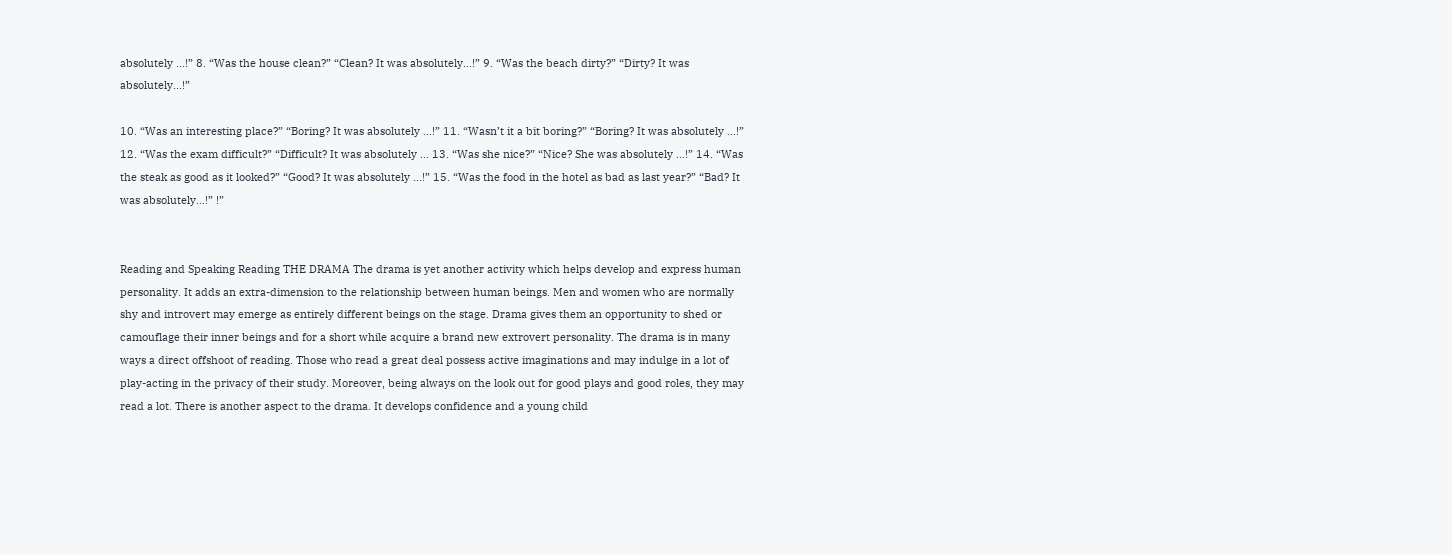absolutely ...!” 8. “Was the house clean?” “Clean? It was absolutely...!” 9. “Was the beach dirty?” “Dirty? It was absolutely...!”

10. “Was an interesting place?” “Boring? It was absolutely ...!” 11. “Wasn’t it a bit boring?” “Boring? It was absolutely ...!” 12. “Was the exam difficult?” “Difficult? It was absolutely ... 13. “Was she nice?” “Nice? She was absolutely ...!” 14. “Was the steak as good as it looked?” “Good? It was absolutely ...!” 15. “Was the food in the hotel as bad as last year?” “Bad? It was absolutely...!” !”


Reading and Speaking Reading THE DRAMA The drama is yet another activity which helps develop and express human personality. It adds an extra-dimension to the relationship between human beings. Men and women who are normally shy and introvert may emerge as entirely different beings on the stage. Drama gives them an opportunity to shed or camouflage their inner beings and for a short while acquire a brand new extrovert personality. The drama is in many ways a direct offshoot of reading. Those who read a great deal possess active imaginations and may indulge in a lot of play-acting in the privacy of their study. Moreover, being always on the look out for good plays and good roles, they may read a lot. There is another aspect to the drama. It develops confidence and a young child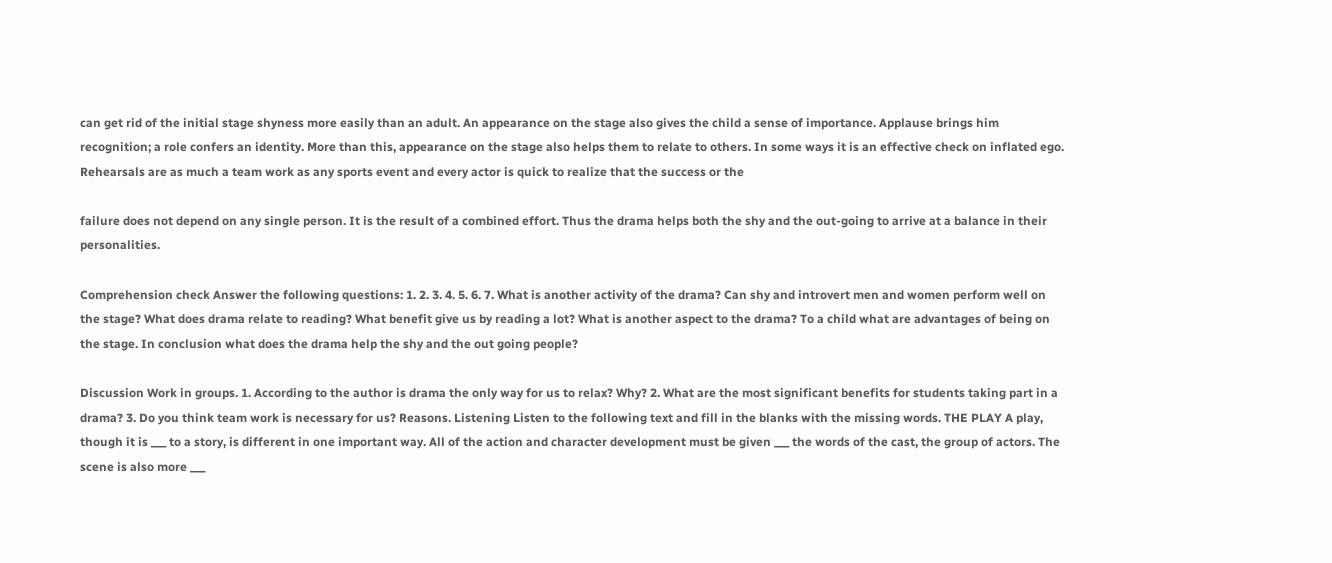can get rid of the initial stage shyness more easily than an adult. An appearance on the stage also gives the child a sense of importance. Applause brings him recognition; a role confers an identity. More than this, appearance on the stage also helps them to relate to others. In some ways it is an effective check on inflated ego. Rehearsals are as much a team work as any sports event and every actor is quick to realize that the success or the

failure does not depend on any single person. It is the result of a combined effort. Thus the drama helps both the shy and the out-going to arrive at a balance in their personalities.

Comprehension check Answer the following questions: 1. 2. 3. 4. 5. 6. 7. What is another activity of the drama? Can shy and introvert men and women perform well on the stage? What does drama relate to reading? What benefit give us by reading a lot? What is another aspect to the drama? To a child what are advantages of being on the stage. In conclusion what does the drama help the shy and the out going people?

Discussion Work in groups. 1. According to the author is drama the only way for us to relax? Why? 2. What are the most significant benefits for students taking part in a drama? 3. Do you think team work is necessary for us? Reasons. Listening Listen to the following text and fill in the blanks with the missing words. THE PLAY A play, though it is ___ to a story, is different in one important way. All of the action and character development must be given ___ the words of the cast, the group of actors. The scene is also more ___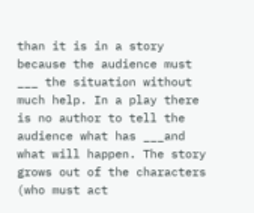than it is in a story because the audience must ___ the situation without much help. In a play there is no author to tell the audience what has ___and what will happen. The story grows out of the characters (who must act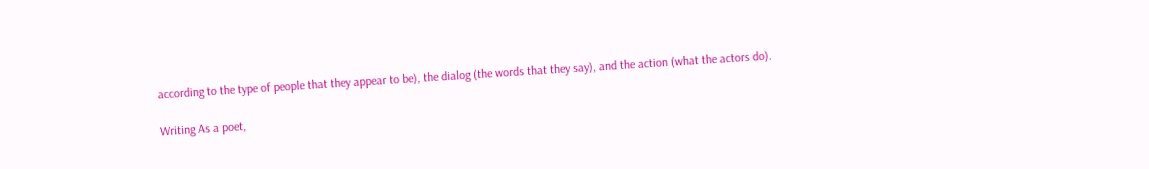according to the type of people that they appear to be), the dialog (the words that they say), and the action (what the actors do).

Writing As a poet,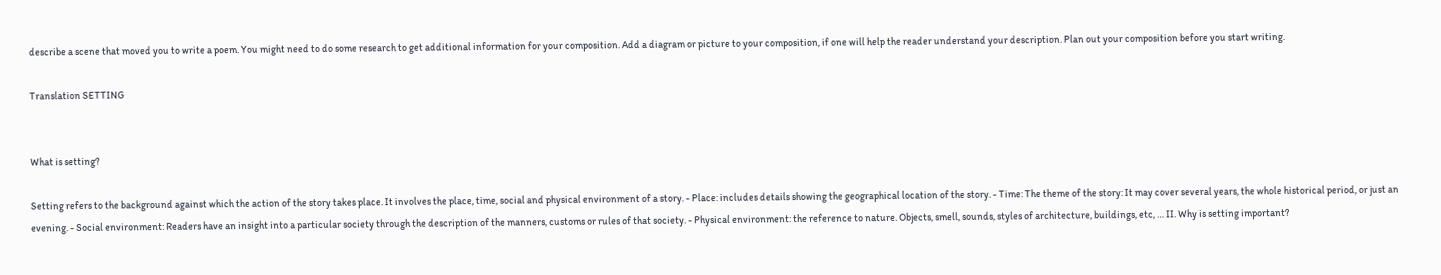describe a scene that moved you to write a poem. You might need to do some research to get additional information for your composition. Add a diagram or picture to your composition, if one will help the reader understand your description. Plan out your composition before you start writing.

Translation SETTING


What is setting?

Setting refers to the background against which the action of the story takes place. It involves the place, time, social and physical environment of a story. - Place: includes details showing the geographical location of the story. - Time: The theme of the story: It may cover several years, the whole historical period, or just an evening. - Social environment: Readers have an insight into a particular society through the description of the manners, customs or rules of that society. - Physical environment: the reference to nature. Objects, smell, sounds, styles of architecture, buildings, etc, … II. Why is setting important?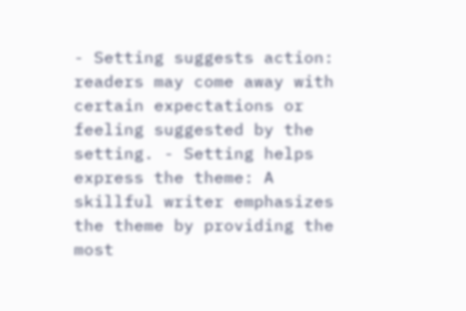- Setting suggests action: readers may come away with certain expectations or feeling suggested by the setting. - Setting helps express the theme: A skillful writer emphasizes the theme by providing the most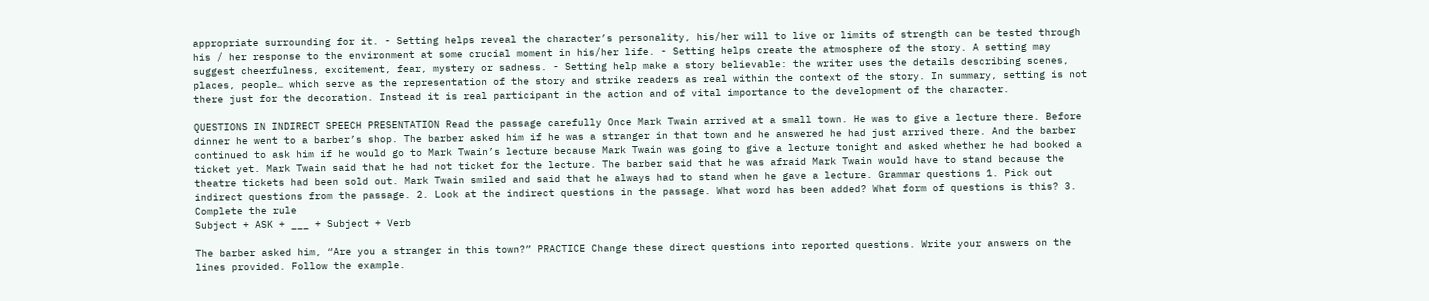appropriate surrounding for it. - Setting helps reveal the character’s personality, his/her will to live or limits of strength can be tested through his / her response to the environment at some crucial moment in his/her life. - Setting helps create the atmosphere of the story. A setting may suggest cheerfulness, excitement, fear, mystery or sadness. - Setting help make a story believable: the writer uses the details describing scenes, places, people… which serve as the representation of the story and strike readers as real within the context of the story. In summary, setting is not there just for the decoration. Instead it is real participant in the action and of vital importance to the development of the character.

QUESTIONS IN INDIRECT SPEECH PRESENTATION Read the passage carefully Once Mark Twain arrived at a small town. He was to give a lecture there. Before dinner he went to a barber’s shop. The barber asked him if he was a stranger in that town and he answered he had just arrived there. And the barber continued to ask him if he would go to Mark Twain’s lecture because Mark Twain was going to give a lecture tonight and asked whether he had booked a ticket yet. Mark Twain said that he had not ticket for the lecture. The barber said that he was afraid Mark Twain would have to stand because the theatre tickets had been sold out. Mark Twain smiled and said that he always had to stand when he gave a lecture. Grammar questions 1. Pick out indirect questions from the passage. 2. Look at the indirect questions in the passage. What word has been added? What form of questions is this? 3. Complete the rule
Subject + ASK + ___ + Subject + Verb

The barber asked him, “Are you a stranger in this town?” PRACTICE Change these direct questions into reported questions. Write your answers on the lines provided. Follow the example.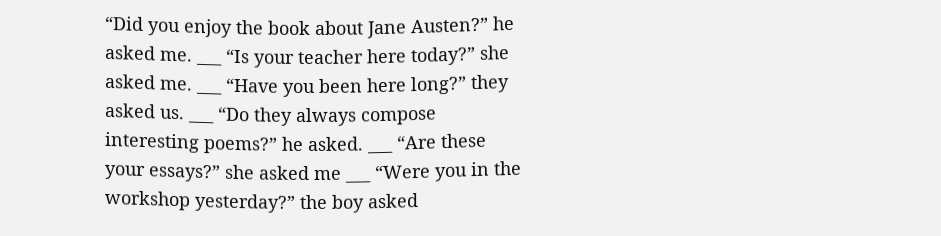“Did you enjoy the book about Jane Austen?” he asked me. ___ “Is your teacher here today?” she asked me. ___ “Have you been here long?” they asked us. ___ “Do they always compose interesting poems?” he asked. ___ “Are these your essays?” she asked me ___ “Were you in the workshop yesterday?” the boy asked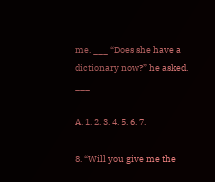me. ___ “Does she have a dictionary now?” he asked. ___

A. 1. 2. 3. 4. 5. 6. 7.

8. “Will you give me the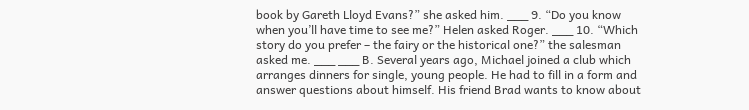book by Gareth Lloyd Evans?” she asked him. ___ 9. “Do you know when you’ll have time to see me?” Helen asked Roger. ___ 10. “Which story do you prefer – the fairy or the historical one?” the salesman asked me. ___ ___ B. Several years ago, Michael joined a club which arranges dinners for single, young people. He had to fill in a form and answer questions about himself. His friend Brad wants to know about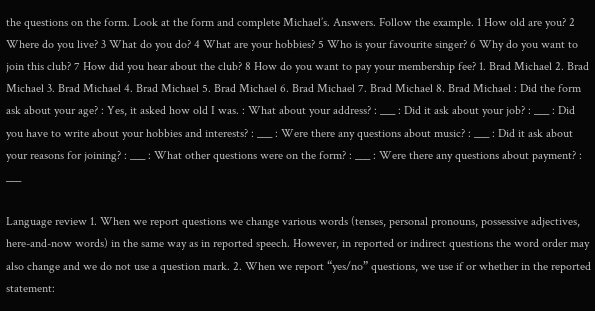the questions on the form. Look at the form and complete Michael’s. Answers. Follow the example. 1 How old are you? 2 Where do you live? 3 What do you do? 4 What are your hobbies? 5 Who is your favourite singer? 6 Why do you want to join this club? 7 How did you hear about the club? 8 How do you want to pay your membership fee? 1. Brad Michael 2. Brad Michael 3. Brad Michael 4. Brad Michael 5. Brad Michael 6. Brad Michael 7. Brad Michael 8. Brad Michael : Did the form ask about your age? : Yes, it asked how old I was. : What about your address? : ___ : Did it ask about your job? : ___ : Did you have to write about your hobbies and interests? : ___ : Were there any questions about music? : ___ : Did it ask about your reasons for joining? : ___ : What other questions were on the form? : ___ : Were there any questions about payment? : ___

Language review 1. When we report questions we change various words (tenses, personal pronouns, possessive adjectives, here-and-now words) in the same way as in reported speech. However, in reported or indirect questions the word order may also change and we do not use a question mark. 2. When we report “yes/no” questions, we use if or whether in the reported statement: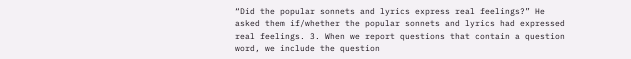“Did the popular sonnets and lyrics express real feelings?” He asked them if/whether the popular sonnets and lyrics had expressed real feelings. 3. When we report questions that contain a question word, we include the question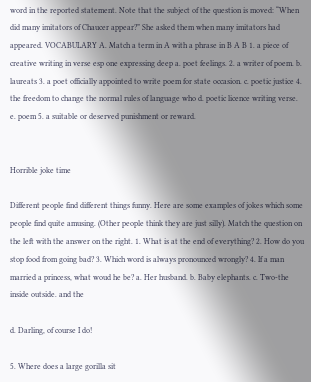word in the reported statement. Note that the subject of the question is moved: “When did many imitators of Chaucer appear?” She asked them when many imitators had appeared. VOCABULARY A. Match a term in A with a phrase in B A B 1. a piece of creative writing in verse esp one expressing deep a. poet feelings. 2. a writer of poem. b. laureats 3. a poet officially appointed to write poem for state occasion. c. poetic justice 4. the freedom to change the normal rules of language who d. poetic licence writing verse. e. poem 5. a suitable or deserved punishment or reward.


Horrible joke time

Different people find different things funny. Here are some examples of jokes which some people find quite amusing. (Other people think they are just silly). Match the question on the left with the answer on the right. 1. What is at the end of everything? 2. How do you stop food from going bad? 3. Which word is always pronounced wrongly? 4. If a man married a princess, what woud he be? a. Her husband. b. Baby elephants. c. Two-the inside outside. and the

d. Darling, of course I do!

5. Where does a large gorilla sit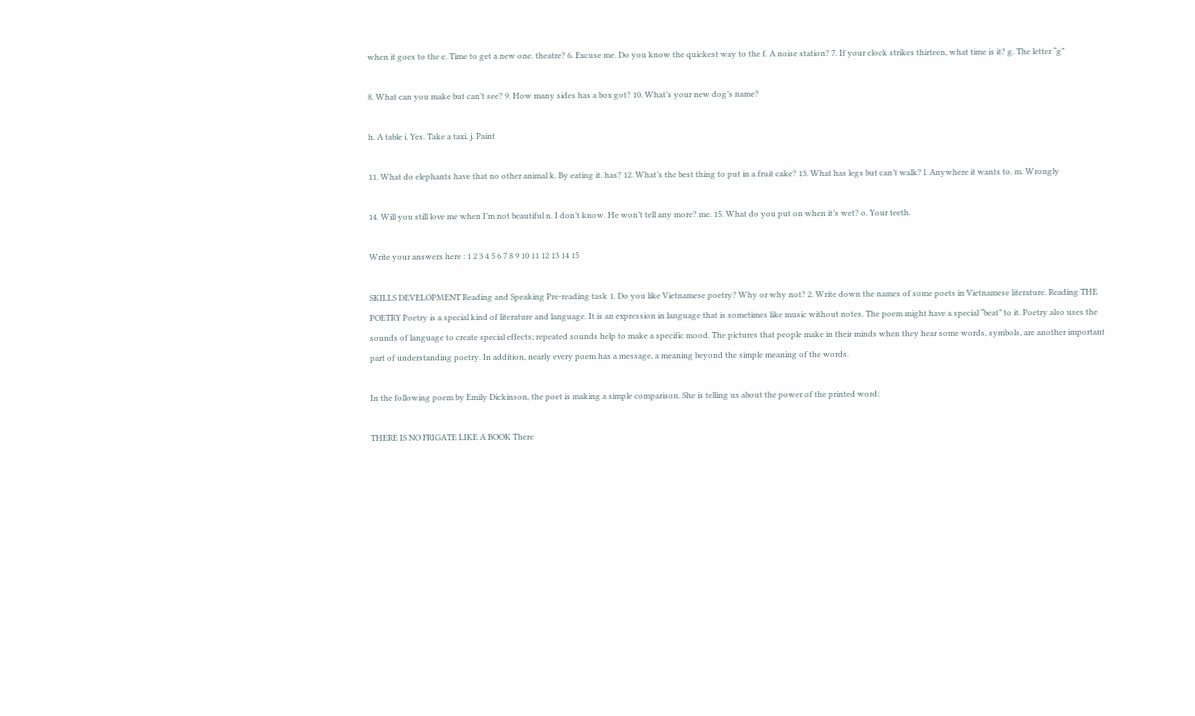when it goes to the e. Time to get a new one. theatre? 6. Excuse me. Do you know the quickest way to the f. A noise station? 7. If your clock strikes thirteen, what time is it? g. The letter “g”

8. What can you make but can’t see? 9. How many sides has a box got? 10. What’s your new dog’s name?

h. A table i. Yes. Take a taxi. j. Paint

11. What do elephants have that no other animal k. By eating it. has? 12. What’s the best thing to put in a fruit cake? 13. What has legs but can’t walk? l. Anywhere it wants to. m. Wrongly

14. Will you still love me when I’m not beautiful n. I don’t know. He won’t tell any more? me. 15. What do you put on when it’s wet? o. Your teeth.

Write your answers here : 1 2 3 4 5 6 7 8 9 10 11 12 13 14 15

SKILLS DEVELOPMENT Reading and Speaking Pre-reading task 1. Do you like Vietnamese poetry? Why or why not? 2. Write down the names of some poets in Vietnamese literature. Reading THE POETRY Poetry is a special kind of literature and language. It is an expression in language that is sometimes like music without notes. The poem might have a special “beat” to it. Poetry also uses the sounds of language to create special effects; repeated sounds help to make a specific mood. The pictures that people make in their minds when they hear some words, symbols, are another important part of understanding poetry. In addition, nearly every poem has a message, a meaning beyond the simple meaning of the words.

In the following poem by Emily Dickinson, the poet is making a simple comparison. She is telling us about the power of the printed word:

THERE IS NO FRIGATE LIKE A BOOK There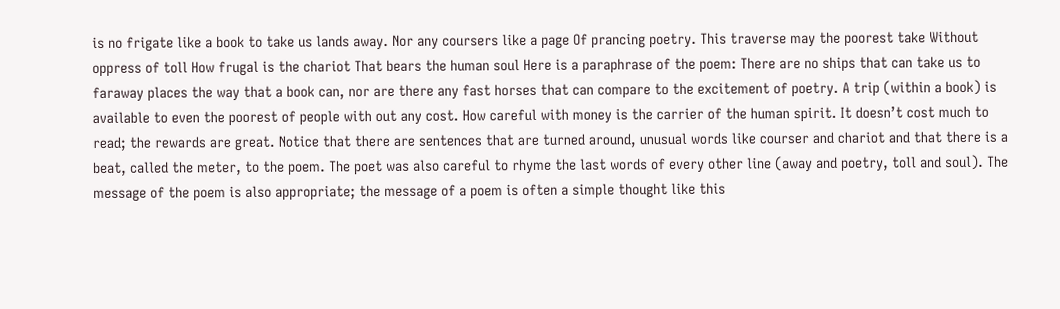is no frigate like a book to take us lands away. Nor any coursers like a page Of prancing poetry. This traverse may the poorest take Without oppress of toll How frugal is the chariot That bears the human soul Here is a paraphrase of the poem: There are no ships that can take us to faraway places the way that a book can, nor are there any fast horses that can compare to the excitement of poetry. A trip (within a book) is available to even the poorest of people with out any cost. How careful with money is the carrier of the human spirit. It doesn’t cost much to read; the rewards are great. Notice that there are sentences that are turned around, unusual words like courser and chariot and that there is a beat, called the meter, to the poem. The poet was also careful to rhyme the last words of every other line (away and poetry, toll and soul). The message of the poem is also appropriate; the message of a poem is often a simple thought like this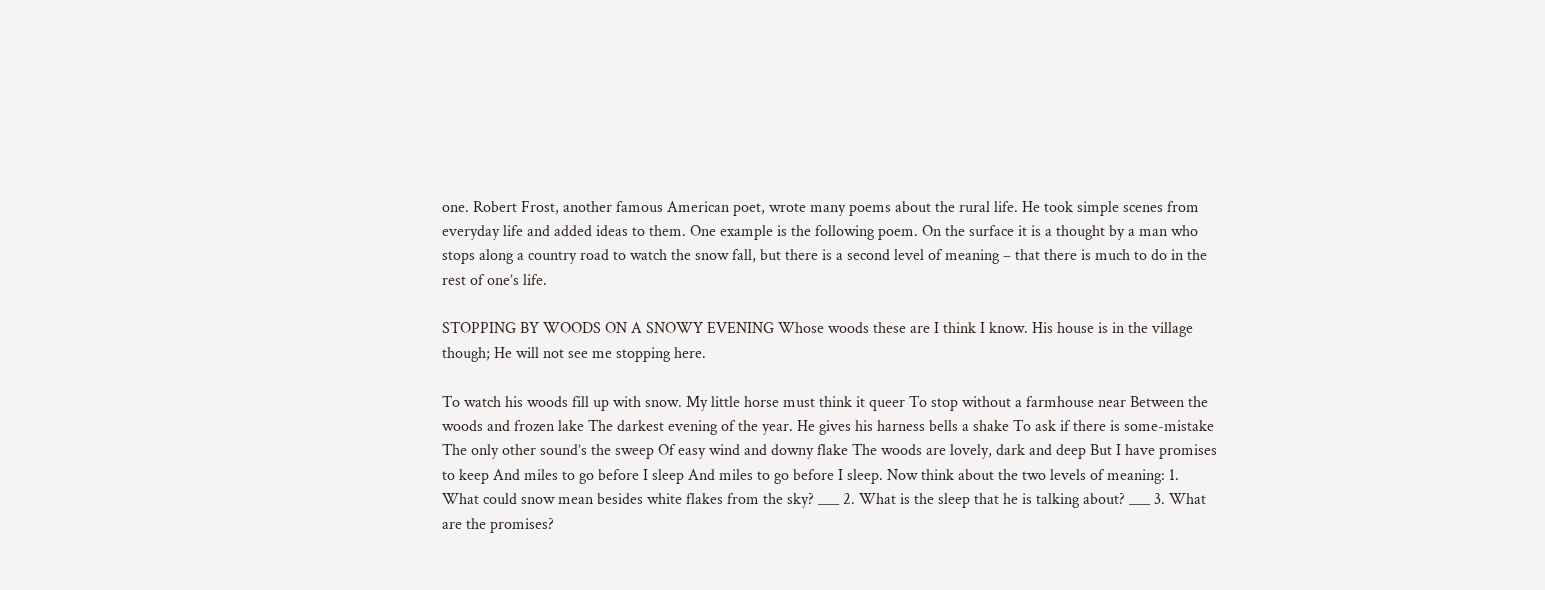one. Robert Frost, another famous American poet, wrote many poems about the rural life. He took simple scenes from everyday life and added ideas to them. One example is the following poem. On the surface it is a thought by a man who stops along a country road to watch the snow fall, but there is a second level of meaning – that there is much to do in the rest of one’s life.

STOPPING BY WOODS ON A SNOWY EVENING Whose woods these are I think I know. His house is in the village though; He will not see me stopping here.

To watch his woods fill up with snow. My little horse must think it queer To stop without a farmhouse near Between the woods and frozen lake The darkest evening of the year. He gives his harness bells a shake To ask if there is some-mistake The only other sound’s the sweep Of easy wind and downy flake The woods are lovely, dark and deep But I have promises to keep And miles to go before I sleep And miles to go before I sleep. Now think about the two levels of meaning: 1. What could snow mean besides white flakes from the sky? ___ 2. What is the sleep that he is talking about? ___ 3. What are the promises?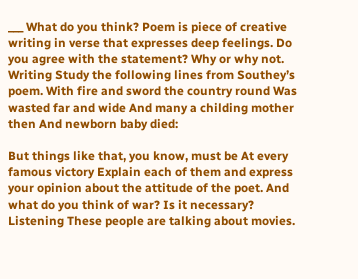___ What do you think? Poem is piece of creative writing in verse that expresses deep feelings. Do you agree with the statement? Why or why not. Writing Study the following lines from Southey’s poem. With fire and sword the country round Was wasted far and wide And many a childing mother then And newborn baby died:

But things like that, you know, must be At every famous victory Explain each of them and express your opinion about the attitude of the poet. And what do you think of war? Is it necessary? Listening These people are talking about movies.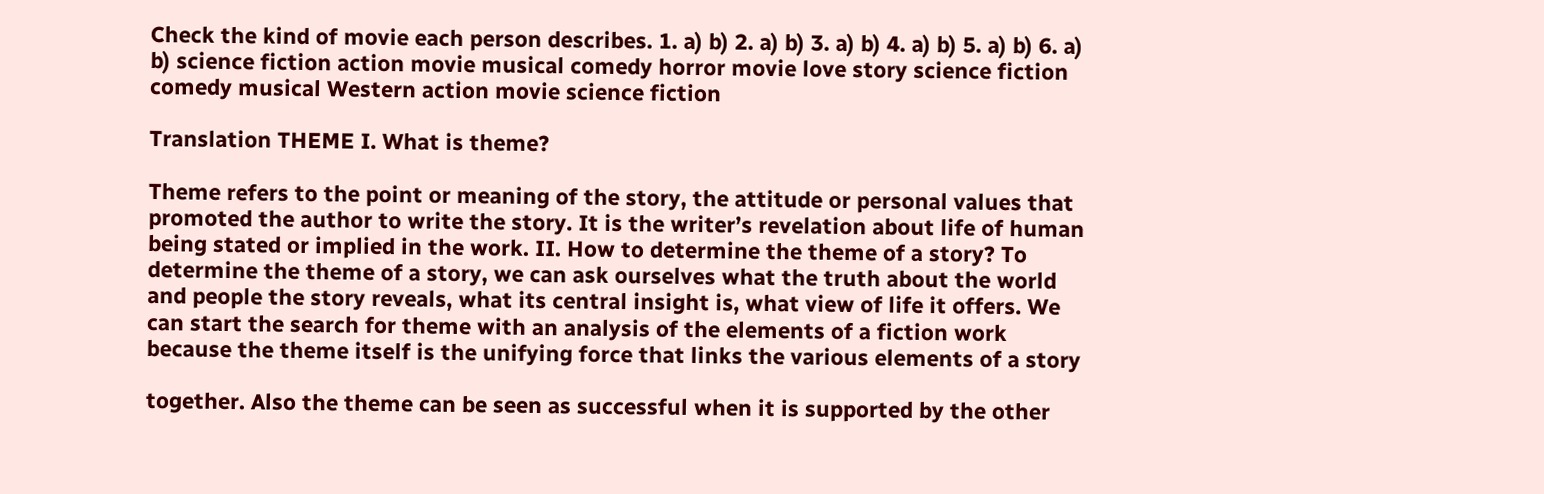Check the kind of movie each person describes. 1. a) b) 2. a) b) 3. a) b) 4. a) b) 5. a) b) 6. a) b) science fiction action movie musical comedy horror movie love story science fiction comedy musical Western action movie science fiction

Translation THEME I. What is theme?

Theme refers to the point or meaning of the story, the attitude or personal values that promoted the author to write the story. It is the writer’s revelation about life of human being stated or implied in the work. II. How to determine the theme of a story? To determine the theme of a story, we can ask ourselves what the truth about the world and people the story reveals, what its central insight is, what view of life it offers. We can start the search for theme with an analysis of the elements of a fiction work because the theme itself is the unifying force that links the various elements of a story

together. Also the theme can be seen as successful when it is supported by the other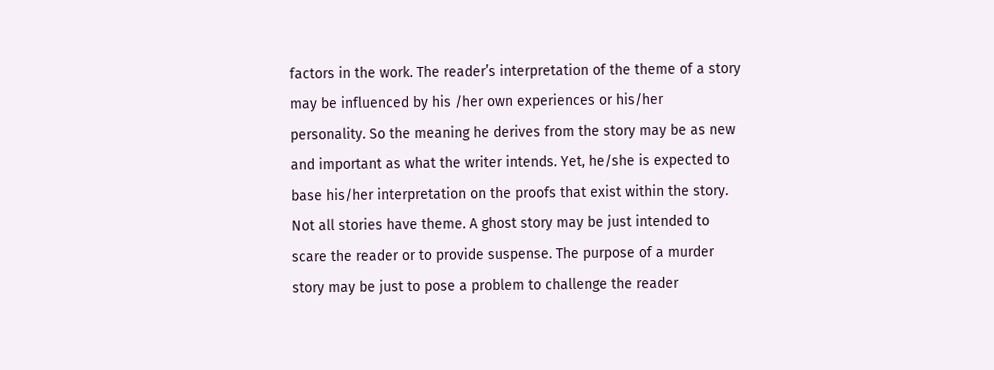factors in the work. The reader’s interpretation of the theme of a story may be influenced by his /her own experiences or his/her personality. So the meaning he derives from the story may be as new and important as what the writer intends. Yet, he/she is expected to base his/her interpretation on the proofs that exist within the story. Not all stories have theme. A ghost story may be just intended to scare the reader or to provide suspense. The purpose of a murder story may be just to pose a problem to challenge the reader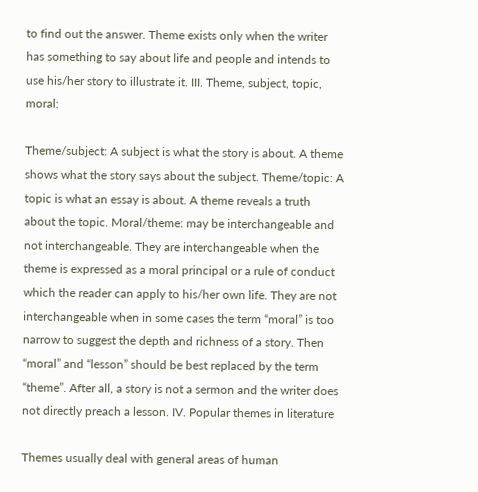to find out the answer. Theme exists only when the writer has something to say about life and people and intends to use his/her story to illustrate it. III. Theme, subject, topic, moral:

Theme/subject: A subject is what the story is about. A theme shows what the story says about the subject. Theme/topic: A topic is what an essay is about. A theme reveals a truth about the topic. Moral/theme: may be interchangeable and not interchangeable. They are interchangeable when the theme is expressed as a moral principal or a rule of conduct which the reader can apply to his/her own life. They are not interchangeable when in some cases the term “moral” is too narrow to suggest the depth and richness of a story. Then “moral” and “lesson” should be best replaced by the term “theme”. After all, a story is not a sermon and the writer does not directly preach a lesson. IV. Popular themes in literature

Themes usually deal with general areas of human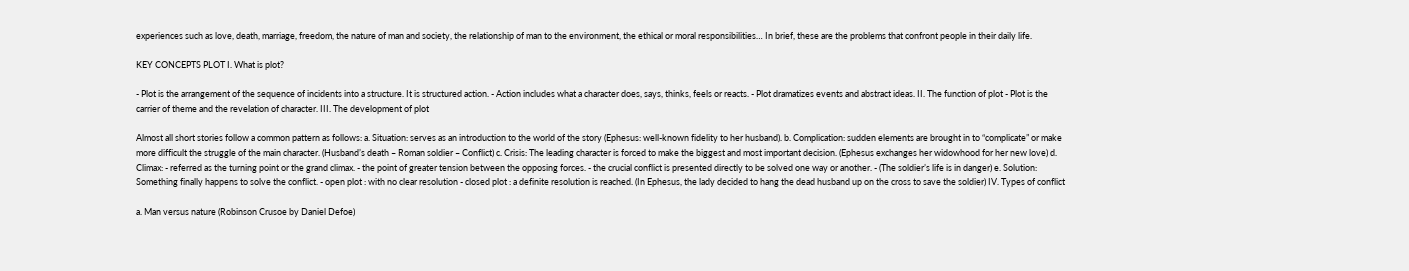experiences such as love, death, marriage, freedom, the nature of man and society, the relationship of man to the environment, the ethical or moral responsibilities… In brief, these are the problems that confront people in their daily life.

KEY CONCEPTS PLOT I. What is plot?

- Plot is the arrangement of the sequence of incidents into a structure. It is structured action. - Action includes what a character does, says, thinks, feels or reacts. - Plot dramatizes events and abstract ideas. II. The function of plot - Plot is the carrier of theme and the revelation of character. III. The development of plot

Almost all short stories follow a common pattern as follows: a. Situation: serves as an introduction to the world of the story (Ephesus: well-known fidelity to her husband). b. Complication: sudden elements are brought in to “complicate” or make more difficult the struggle of the main character. (Husband’s death – Roman soldier – Conflict) c. Crisis: The leading character is forced to make the biggest and most important decision. (Ephesus exchanges her widowhood for her new love) d. Climax: - referred as the turning point or the grand climax. - the point of greater tension between the opposing forces. - the crucial conflict is presented directly to be solved one way or another. - (The soldier’s life is in danger) e. Solution: Something finally happens to solve the conflict. - open plot : with no clear resolution - closed plot : a definite resolution is reached. (In Ephesus, the lady decided to hang the dead husband up on the cross to save the soldier) IV. Types of conflict

a. Man versus nature (Robinson Crusoe by Daniel Defoe)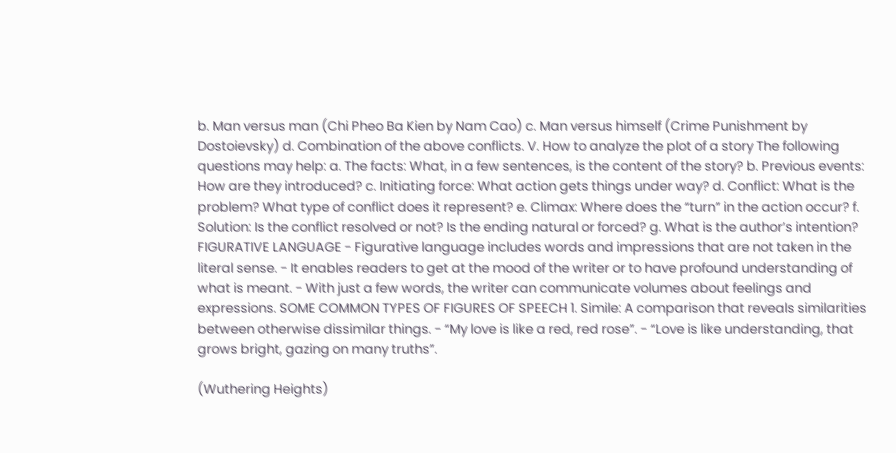b. Man versus man (Chi Pheo Ba Kien by Nam Cao) c. Man versus himself (Crime Punishment by Dostoievsky) d. Combination of the above conflicts. V. How to analyze the plot of a story The following questions may help: a. The facts: What, in a few sentences, is the content of the story? b. Previous events: How are they introduced? c. Initiating force: What action gets things under way? d. Conflict: What is the problem? What type of conflict does it represent? e. Climax: Where does the “turn” in the action occur? f. Solution: Is the conflict resolved or not? Is the ending natural or forced? g. What is the author’s intention? FIGURATIVE LANGUAGE - Figurative language includes words and impressions that are not taken in the literal sense. - It enables readers to get at the mood of the writer or to have profound understanding of what is meant. - With just a few words, the writer can communicate volumes about feelings and expressions. SOME COMMON TYPES OF FIGURES OF SPEECH 1. Simile: A comparison that reveals similarities between otherwise dissimilar things. - “My love is like a red, red rose”. - “Love is like understanding, that grows bright, gazing on many truths”.

(Wuthering Heights)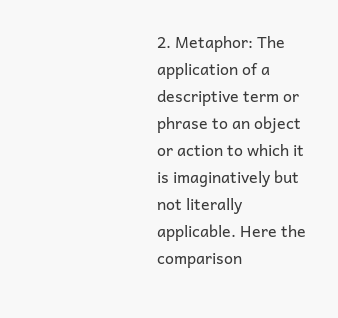2. Metaphor: The application of a descriptive term or phrase to an object or action to which it is imaginatively but not literally applicable. Here the comparison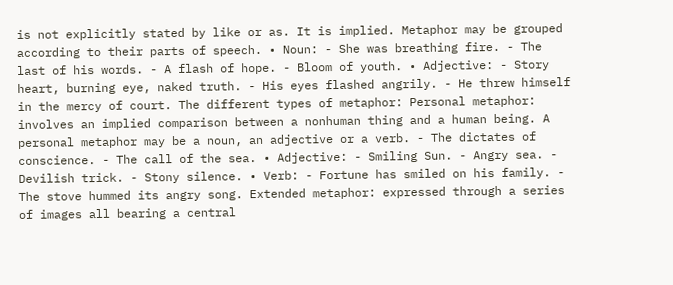is not explicitly stated by like or as. It is implied. Metaphor may be grouped according to their parts of speech. • Noun: - She was breathing fire. - The last of his words. - A flash of hope. - Bloom of youth. • Adjective: - Story heart, burning eye, naked truth. - His eyes flashed angrily. - He threw himself in the mercy of court. The different types of metaphor: Personal metaphor: involves an implied comparison between a nonhuman thing and a human being. A personal metaphor may be a noun, an adjective or a verb. - The dictates of conscience. - The call of the sea. • Adjective: - Smiling Sun. - Angry sea. - Devilish trick. - Stony silence. • Verb: - Fortune has smiled on his family. - The stove hummed its angry song. Extended metaphor: expressed through a series of images all bearing a central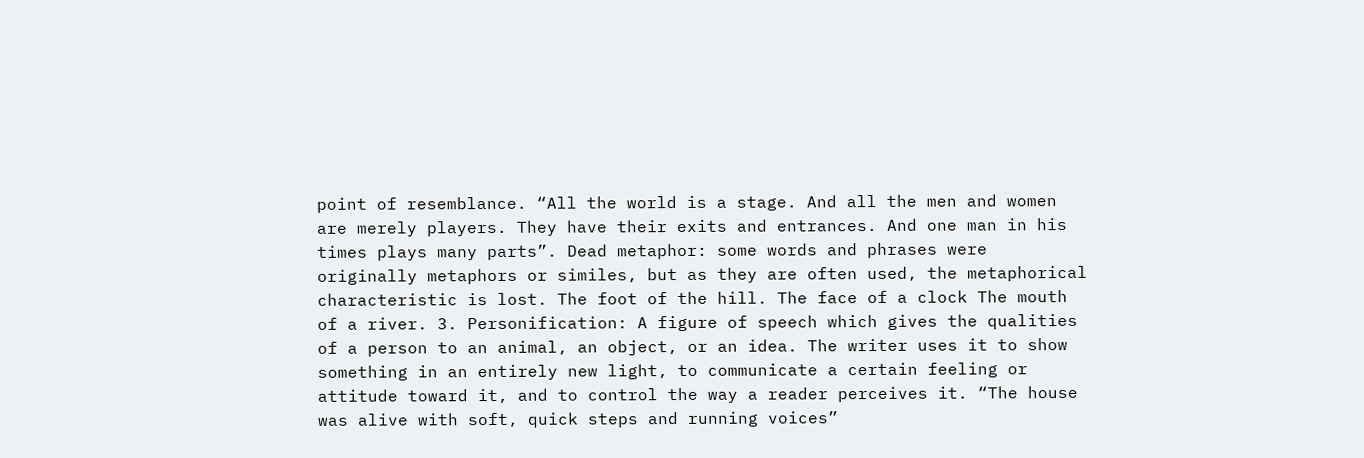point of resemblance. “All the world is a stage. And all the men and women are merely players. They have their exits and entrances. And one man in his times plays many parts”. Dead metaphor: some words and phrases were originally metaphors or similes, but as they are often used, the metaphorical characteristic is lost. The foot of the hill. The face of a clock The mouth of a river. 3. Personification: A figure of speech which gives the qualities of a person to an animal, an object, or an idea. The writer uses it to show something in an entirely new light, to communicate a certain feeling or attitude toward it, and to control the way a reader perceives it. “The house was alive with soft, quick steps and running voices”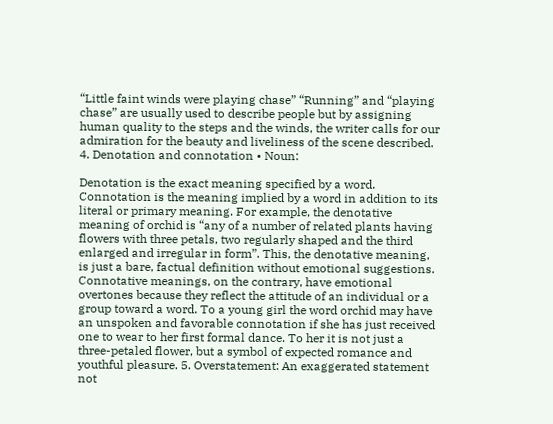“Little faint winds were playing chase” “Running” and “playing chase” are usually used to describe people but by assigning human quality to the steps and the winds, the writer calls for our admiration for the beauty and liveliness of the scene described. 4. Denotation and connotation • Noun:

Denotation is the exact meaning specified by a word. Connotation is the meaning implied by a word in addition to its literal or primary meaning. For example, the denotative meaning of orchid is “any of a number of related plants having flowers with three petals, two regularly shaped and the third enlarged and irregular in form”. This, the denotative meaning, is just a bare, factual definition without emotional suggestions. Connotative meanings, on the contrary, have emotional overtones because they reflect the attitude of an individual or a group toward a word. To a young girl the word orchid may have an unspoken and favorable connotation if she has just received one to wear to her first formal dance. To her it is not just a three-petaled flower, but a symbol of expected romance and youthful pleasure. 5. Overstatement: An exaggerated statement not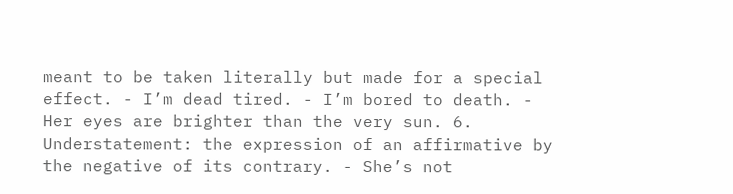meant to be taken literally but made for a special effect. - I’m dead tired. - I’m bored to death. - Her eyes are brighter than the very sun. 6. Understatement: the expression of an affirmative by the negative of its contrary. - She’s not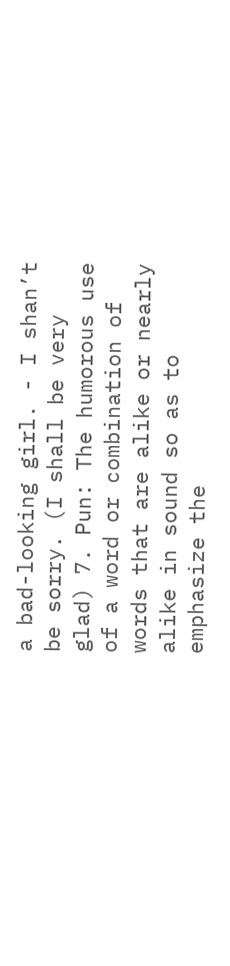a bad-looking girl. - I shan’t be sorry. (I shall be very glad) 7. Pun: The humorous use of a word or combination of words that are alike or nearly alike in sound so as to emphasize the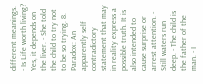different meanings. - Is Life worth living? Yes, it depends on the liver. - She told the child to try not to be so trying. 8. Paradox: An apparently self contradictory statement that may in reality express a possible truth. It is also intended to cause surprise or arrest attention. - Still waters run deep. - The child is the father of the man. - I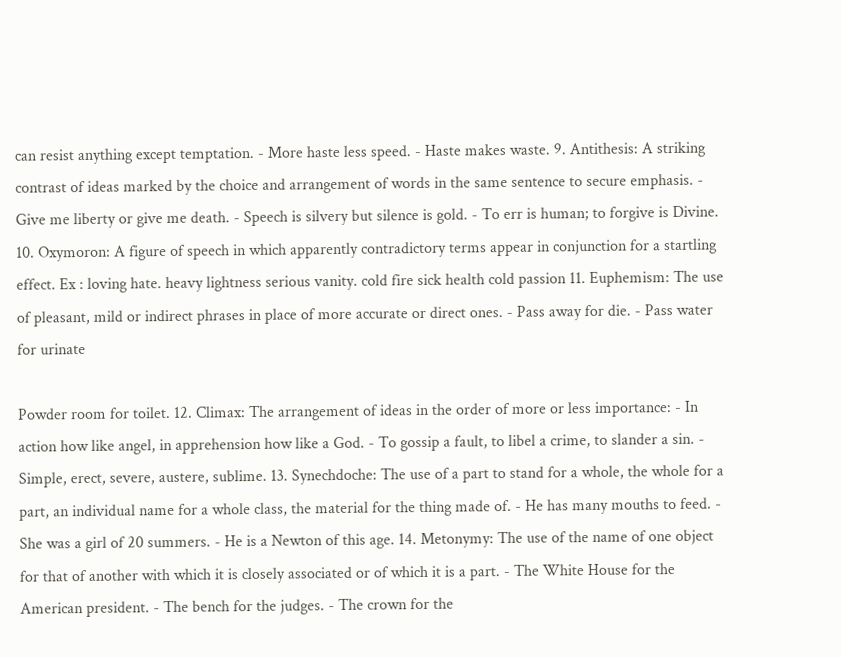can resist anything except temptation. - More haste less speed. - Haste makes waste. 9. Antithesis: A striking contrast of ideas marked by the choice and arrangement of words in the same sentence to secure emphasis. - Give me liberty or give me death. - Speech is silvery but silence is gold. - To err is human; to forgive is Divine. 10. Oxymoron: A figure of speech in which apparently contradictory terms appear in conjunction for a startling effect. Ex : loving hate. heavy lightness serious vanity. cold fire sick health cold passion 11. Euphemism: The use of pleasant, mild or indirect phrases in place of more accurate or direct ones. - Pass away for die. - Pass water for urinate

Powder room for toilet. 12. Climax: The arrangement of ideas in the order of more or less importance: - In action how like angel, in apprehension how like a God. - To gossip a fault, to libel a crime, to slander a sin. - Simple, erect, severe, austere, sublime. 13. Synechdoche: The use of a part to stand for a whole, the whole for a part, an individual name for a whole class, the material for the thing made of. - He has many mouths to feed. - She was a girl of 20 summers. - He is a Newton of this age. 14. Metonymy: The use of the name of one object for that of another with which it is closely associated or of which it is a part. - The White House for the American president. - The bench for the judges. - The crown for the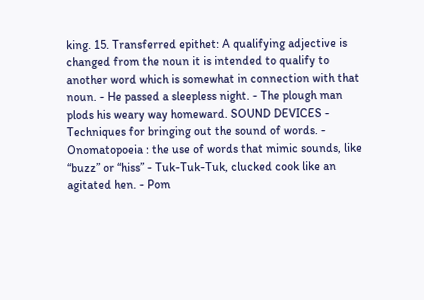king. 15. Transferred epithet: A qualifying adjective is changed from the noun it is intended to qualify to another word which is somewhat in connection with that noun. - He passed a sleepless night. - The plough man plods his weary way homeward. SOUND DEVICES - Techniques for bringing out the sound of words. - Onomatopoeia : the use of words that mimic sounds, like “buzz” or “hiss” - Tuk-Tuk-Tuk, clucked cook like an agitated hen. - Pom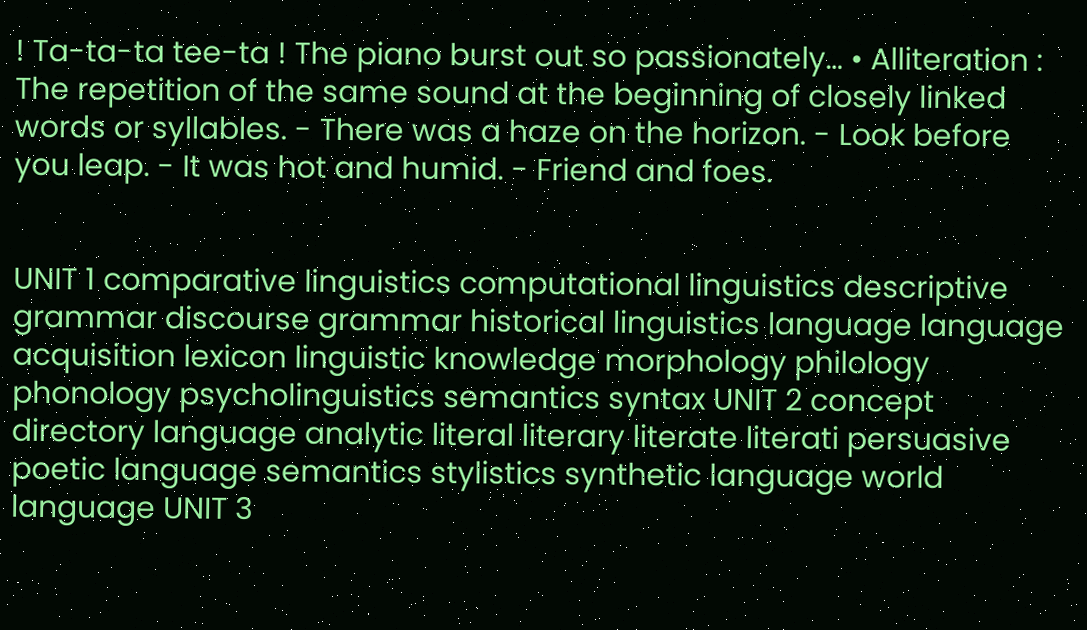! Ta-ta-ta tee-ta ! The piano burst out so passionately… • Alliteration : The repetition of the same sound at the beginning of closely linked words or syllables. - There was a haze on the horizon. - Look before you leap. - It was hot and humid. - Friend and foes.


UNIT 1 comparative linguistics computational linguistics descriptive grammar discourse grammar historical linguistics language language acquisition lexicon linguistic knowledge morphology philology phonology psycholinguistics semantics syntax UNIT 2 concept directory language analytic literal literary literate literati persuasive poetic language semantics stylistics synthetic language world language UNIT 3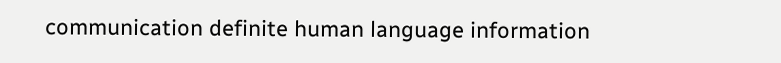communication definite human language information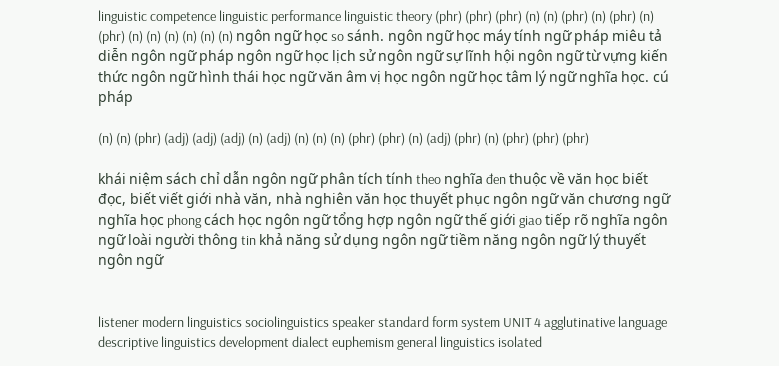linguistic competence linguistic performance linguistic theory (phr) (phr) (phr) (n) (n) (phr) (n) (phr) (n) (phr) (n) (n) (n) (n) (n) (n) ngôn ngữ học so sánh. ngôn ngữ học máy tính ngữ pháp miêu tả diễn ngôn ngữ pháp ngôn ngữ học lịch sử ngôn ngữ sự lĩnh hội ngôn ngữ từ vựng kiến thức ngôn ngữ hình thái học ngữ văn âm vị học ngôn ngữ học tâm lý ngữ nghĩa học. cú pháp

(n) (n) (phr) (adj) (adj) (adj) (n) (adj) (n) (n) (n) (phr) (phr) (n) (adj) (phr) (n) (phr) (phr) (phr)

khái niệm sách chỉ dẫn ngôn ngữ phân tích tính theo nghĩa đen thuộc về văn học biết đọc, biết viết giới nhà văn, nhà nghiên văn học thuyết phục ngôn ngữ văn chương ngữ nghĩa học phong cách học ngôn ngữ tổng hợp ngôn ngữ thế giới giao tiếp rõ nghĩa ngôn ngữ loài người thông tin khả năng sử dụng ngôn ngữ tiềm năng ngôn ngữ lý thuyết ngôn ngữ


listener modern linguistics sociolinguistics speaker standard form system UNIT 4 agglutinative language descriptive linguistics development dialect euphemism general linguistics isolated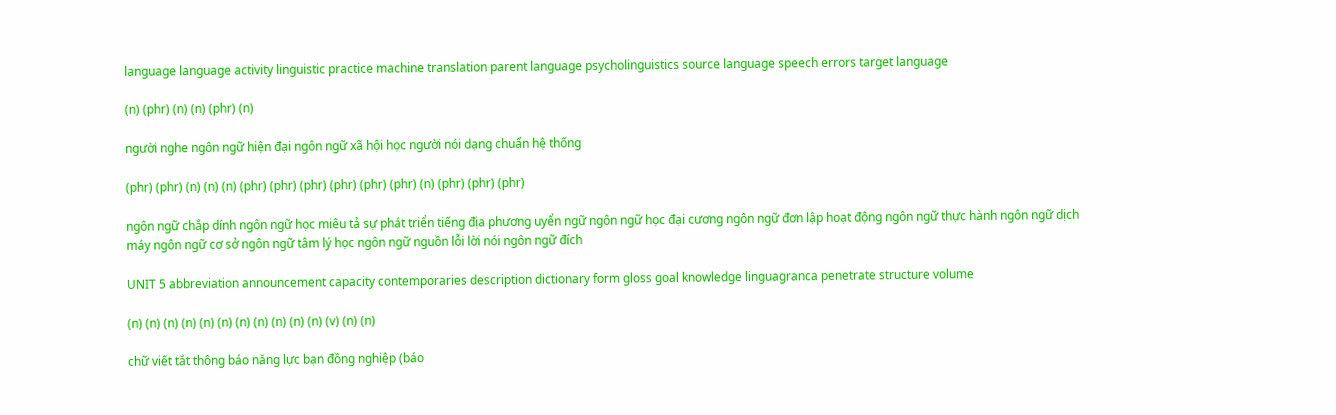language language activity linguistic practice machine translation parent language psycholinguistics source language speech errors target language

(n) (phr) (n) (n) (phr) (n)

người nghe ngôn ngữ hiện đại ngôn ngữ xã hội học người nói dạng chuẩn hệ thống

(phr) (phr) (n) (n) (n) (phr) (phr) (phr) (phr) (phr) (phr) (n) (phr) (phr) (phr)

ngôn ngữ chắp dính ngôn ngữ học miêu tả sự phát triển tiếng địa phương uyển ngữ ngôn ngữ học đại cương ngôn ngữ đơn lập hoạt động ngôn ngữ thực hành ngôn ngữ dịch máy ngôn ngữ cơ sở ngôn ngữ tâm lý học ngôn ngữ nguồn lỗi lời nói ngôn ngữ đích

UNIT 5 abbreviation announcement capacity contemporaries description dictionary form gloss goal knowledge linguagranca penetrate structure volume

(n) (n) (n) (n) (n) (n) (n) (n) (n) (n) (n) (v) (n) (n)

chữ viết tắt thông báo năng lực bạn đồng nghiệp (báo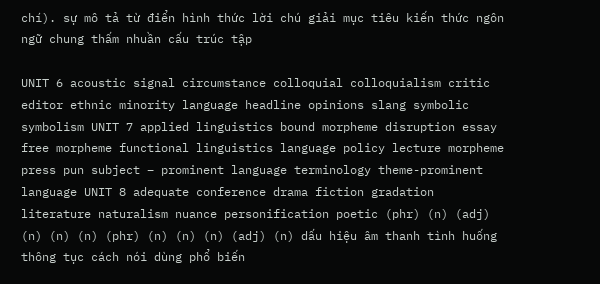chí). sự mô tả từ điển hình thức lời chú giải mục tiêu kiến thức ngôn ngữ chung thấm nhuần cấu trúc tập

UNIT 6 acoustic signal circumstance colloquial colloquialism critic editor ethnic minority language headline opinions slang symbolic symbolism UNIT 7 applied linguistics bound morpheme disruption essay free morpheme functional linguistics language policy lecture morpheme press pun subject – prominent language terminology theme-prominent language UNIT 8 adequate conference drama fiction gradation literature naturalism nuance personification poetic (phr) (n) (adj) (n) (n) (n) (phr) (n) (n) (n) (adj) (n) dấu hiệu âm thanh tình huống thông tục cách nói dùng phổ biến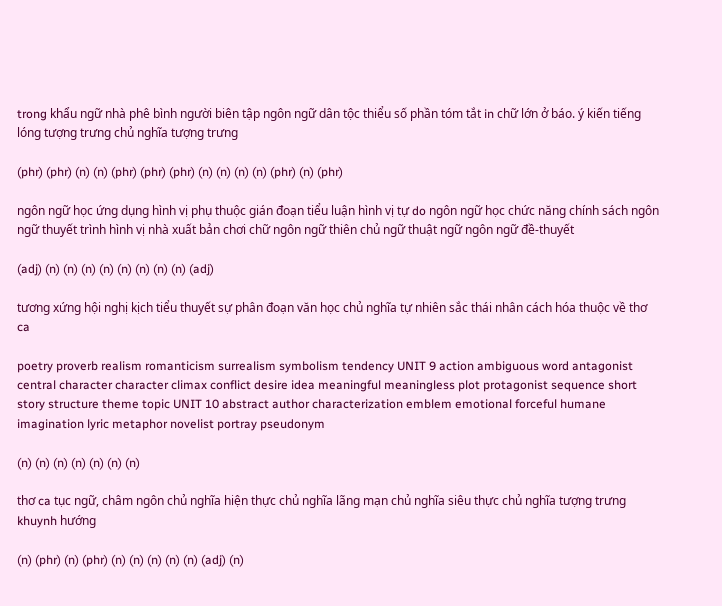trong khẩu ngữ nhà phê bình người biên tập ngôn ngữ dân tộc thiểu số phần tóm tắt in chữ lớn ở báo. ý kiến tiếng lóng tượng trưng chủ nghĩa tượng trưng

(phr) (phr) (n) (n) (phr) (phr) (phr) (n) (n) (n) (n) (phr) (n) (phr)

ngôn ngữ học ứng dụng hình vị phụ thuộc gián đoạn tiểu luận hình vị tự do ngôn ngữ học chức năng chính sách ngôn ngữ thuyết trình hình vị nhà xuất bản chơi chữ ngôn ngữ thiên chủ ngữ thuật ngữ ngôn ngữ đề-thuyết

(adj) (n) (n) (n) (n) (n) (n) (n) (n) (adj)

tương xứng hội nghị kịch tiểu thuyết sự phân đoạn văn học chủ nghĩa tự nhiên sắc thái nhân cách hóa thuộc về thơ ca

poetry proverb realism romanticism surrealism symbolism tendency UNIT 9 action ambiguous word antagonist central character character climax conflict desire idea meaningful meaningless plot protagonist sequence short story structure theme topic UNIT 10 abstract author characterization emblem emotional forceful humane imagination lyric metaphor novelist portray pseudonym

(n) (n) (n) (n) (n) (n) (n)

thơ ca tục ngữ, châm ngôn chủ nghĩa hiện thực chủ nghĩa lãng mạn chủ nghĩa siêu thực chủ nghĩa tượng trưng khuynh hướng

(n) (phr) (n) (phr) (n) (n) (n) (n) (n) (adj) (n)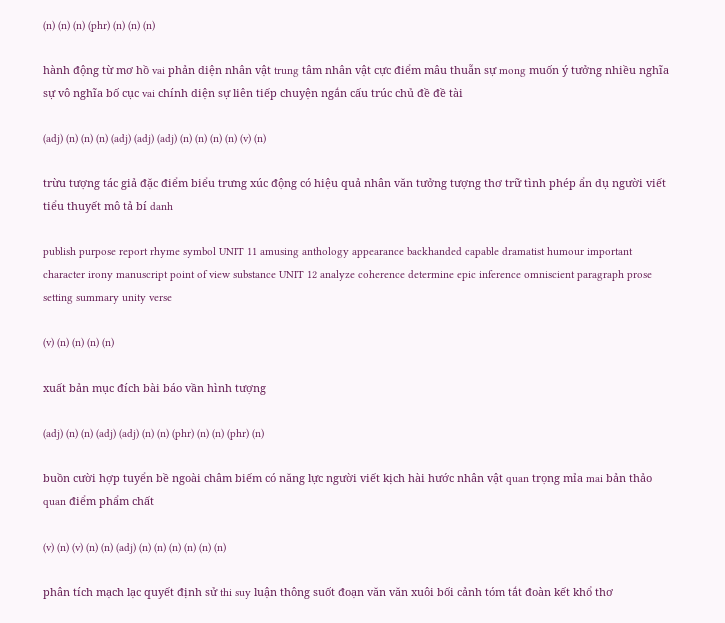(n) (n) (n) (phr) (n) (n) (n)

hành động từ mơ hồ vai phản diện nhân vật trung tâm nhân vật cực điểm mâu thuẫn sự mong muốn ý tưởng nhiều nghĩa sự vô nghĩa bố cục vai chính diện sự liên tiếp chuyện ngắn cấu trúc chủ đề đề tài

(adj) (n) (n) (n) (adj) (adj) (adj) (n) (n) (n) (n) (v) (n)

trừu tượng tác giả đặc điểm biểu trưng xúc động có hiệu quả nhân văn tưởng tượng thơ trữ tình phép ẩn dụ người viết tiểu thuyết mô tả bí danh

publish purpose report rhyme symbol UNIT 11 amusing anthology appearance backhanded capable dramatist humour important character irony manuscript point of view substance UNIT 12 analyze coherence determine epic inference omniscient paragraph prose setting summary unity verse

(v) (n) (n) (n) (n)

xuất bản mục đích bài báo vần hình tượng

(adj) (n) (n) (adj) (adj) (n) (n) (phr) (n) (n) (phr) (n)

buồn cười hợp tuyển bề ngoài châm biếm có năng lực người viết kịch hài hước nhân vật quan trọng mỉa mai bản thảo quan điểm phẩm chất

(v) (n) (v) (n) (n) (adj) (n) (n) (n) (n) (n) (n)

phân tích mạch lạc quyết định sử thi suy luận thông suốt đoạn văn văn xuôi bối cảnh tóm tắt đoàn kết khổ thơ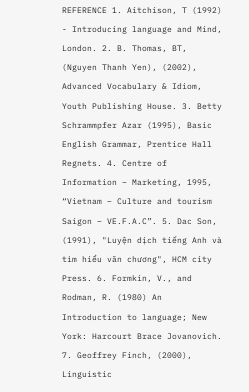REFERENCE 1. Aitchison, T (1992) - Introducing language and Mind, London. 2. B. Thomas, BT, (Nguyen Thanh Yen), (2002), Advanced Vocabulary & Idiom, Youth Publishing House. 3. Betty Schrammpfer Azar (1995), Basic English Grammar, Prentice Hall Regnets. 4. Centre of Information – Marketing, 1995, “Vietnam – Culture and tourism Saigon – VE.F.A.C”. 5. Dac Son, (1991), "Luyện dịch tiếng Anh và tìm hiểu văn chương", HCM city Press. 6. Formkin, V., and Rodman, R. (1980) An Introduction to language; New York: Harcourt Brace Jovanovich. 7. Geoffrey Finch, (2000), Linguistic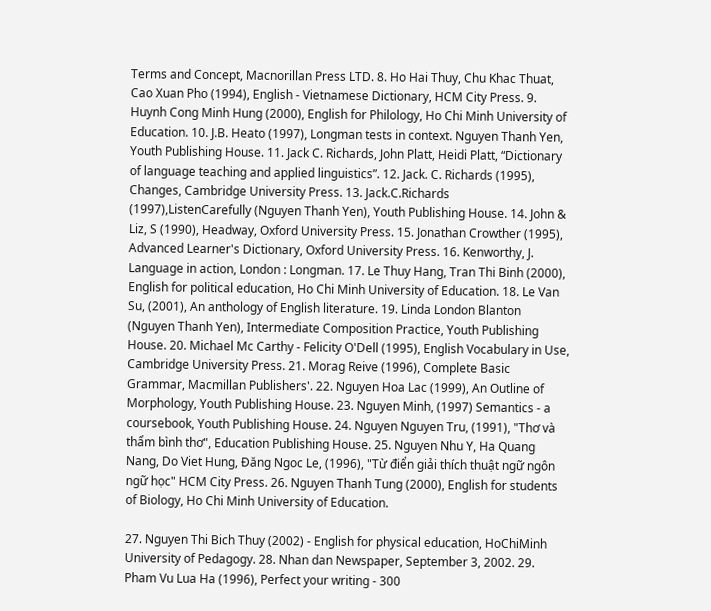Terms and Concept, Macnorillan Press LTD. 8. Ho Hai Thuy, Chu Khac Thuat, Cao Xuan Pho (1994), English - Vietnamese Dictionary, HCM City Press. 9. Huynh Cong Minh Hung (2000), English for Philology, Ho Chi Minh University of Education. 10. J.B. Heato (1997), Longman tests in context. Nguyen Thanh Yen, Youth Publishing House. 11. Jack C. Richards, John Platt, Heidi Platt, “Dictionary of language teaching and applied linguistics”. 12. Jack. C. Richards (1995), Changes, Cambridge University Press. 13. Jack.C.Richards (1997),ListenCarefully (Nguyen Thanh Yen), Youth Publishing House. 14. John & Liz, S (1990), Headway, Oxford University Press. 15. Jonathan Crowther (1995), Advanced Learner's Dictionary, Oxford University Press. 16. Kenworthy, J. Language in action, London : Longman. 17. Le Thuy Hang, Tran Thi Binh (2000), English for political education, Ho Chi Minh University of Education. 18. Le Van Su, (2001), An anthology of English literature. 19. Linda London Blanton (Nguyen Thanh Yen), Intermediate Composition Practice, Youth Publishing House. 20. Michael Mc Carthy - Felicity O'Dell (1995), English Vocabulary in Use, Cambridge University Press. 21. Morag Reive (1996), Complete Basic Grammar, Macmillan Publishers'. 22. Nguyen Hoa Lac (1999), An Outline of Morphology, Youth Publishing House. 23. Nguyen Minh, (1997) Semantics - a coursebook, Youth Publishing House. 24. Nguyen Nguyen Tru, (1991), "Thơ và thẩm bình thơ", Education Publishing House. 25. Nguyen Nhu Y, Ha Quang Nang, Do Viet Hung, Đăng Ngoc Le, (1996), "Từ điển giải thích thuật ngữ ngôn ngữ học" HCM City Press. 26. Nguyen Thanh Tung (2000), English for students of Biology, Ho Chi Minh University of Education.

27. Nguyen Thi Bich Thuy (2002) - English for physical education, HoChiMinh University of Pedagogy. 28. Nhan dan Newspaper, September 3, 2002. 29. Pham Vu Lua Ha (1996), Perfect your writing - 300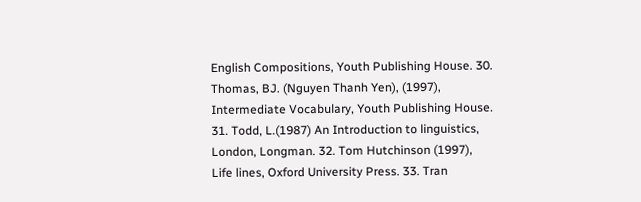English Compositions, Youth Publishing House. 30. Thomas, BJ. (Nguyen Thanh Yen), (1997), Intermediate Vocabulary, Youth Publishing House. 31. Todd, L.(1987) An Introduction to linguistics, London, Longman. 32. Tom Hutchinson (1997), Life lines, Oxford University Press. 33. Tran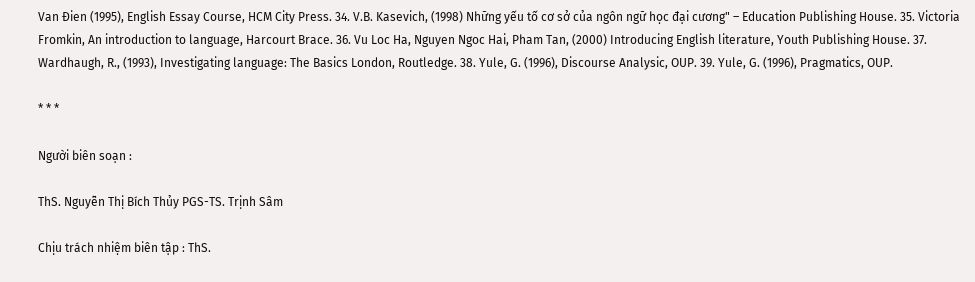Van Đien (1995), English Essay Course, HCM City Press. 34. V.B. Kasevich, (1998) Những yếu tố cơ sở của ngôn ngữ học đại cương" – Education Publishing House. 35. Victoria Fromkin, An introduction to language, Harcourt Brace. 36. Vu Loc Ha, Nguyen Ngoc Hai, Pham Tan, (2000) Introducing English literature, Youth Publishing House. 37. Wardhaugh, R., (1993), Investigating language: The Basics London, Routledge. 38. Yule, G. (1996), Discourse Analysic, OUP. 39. Yule, G. (1996), Pragmatics, OUP.

* * *

Người biên soạn :

ThS. Nguyễn Thị Bích Thủy PGS-TS. Trịnh Sâm

Chịu trách nhiệm biên tập : ThS.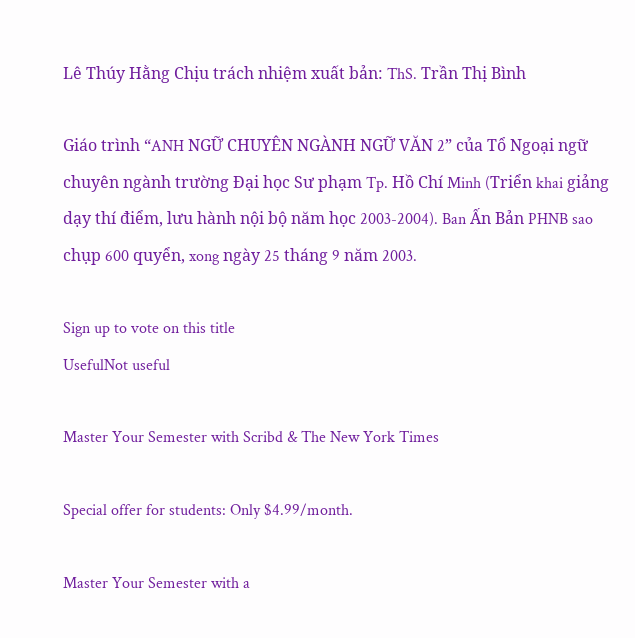Lê Thúy Hằng Chịu trách nhiệm xuất bản: ThS. Trần Thị Bình

Giáo trình “ANH NGỮ CHUYÊN NGÀNH NGỮ VĂN 2” của Tổ Ngoại ngữ chuyên ngành trường Đại học Sư phạm Tp. Hồ Chí Minh (Triển khai giảng dạy thí điểm, lưu hành nội bộ năm học 2003-2004). Ban Ấn Bản PHNB sao chụp 600 quyển, xong ngày 25 tháng 9 năm 2003.

Sign up to vote on this title
UsefulNot useful

Master Your Semester with Scribd & The New York Times

Special offer for students: Only $4.99/month.

Master Your Semester with a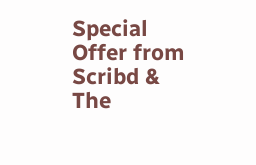Special Offer from Scribd & The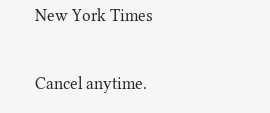New York Times

Cancel anytime.